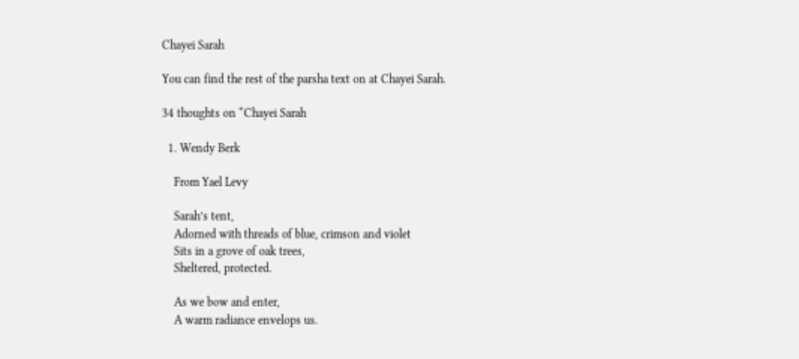Chayei Sarah

You can find the rest of the parsha text on at Chayei Sarah.

34 thoughts on “Chayei Sarah

  1. Wendy Berk

    From Yael Levy

    Sarah’s tent,
    Adorned with threads of blue, crimson and violet
    Sits in a grove of oak trees,
    Sheltered, protected.

    As we bow and enter,
    A warm radiance envelops us.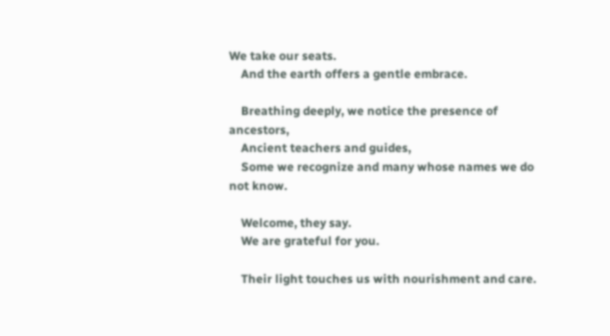We take our seats.
    And the earth offers a gentle embrace.

    Breathing deeply, we notice the presence of ancestors,
    Ancient teachers and guides,
    Some we recognize and many whose names we do not know.

    Welcome, they say.
    We are grateful for you.

    Their light touches us with nourishment and care.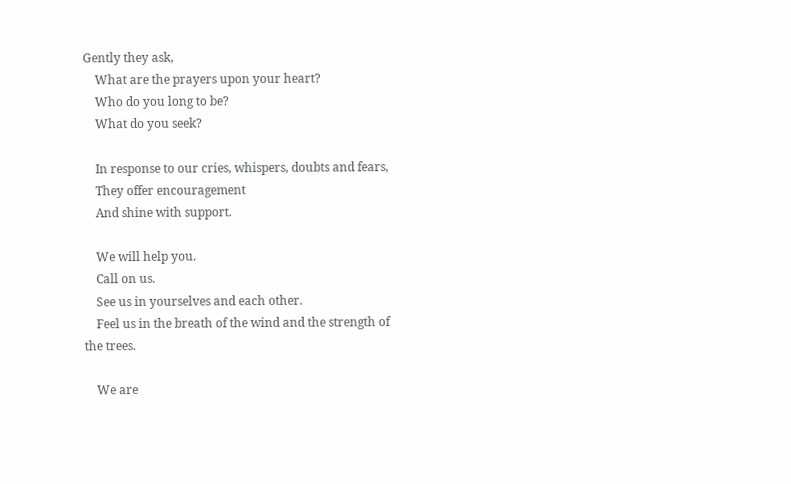Gently they ask,
    What are the prayers upon your heart?
    Who do you long to be?
    What do you seek?

    In response to our cries, whispers, doubts and fears,
    They offer encouragement
    And shine with support.

    We will help you.
    Call on us.
    See us in yourselves and each other.
    Feel us in the breath of the wind and the strength of the trees.

    We are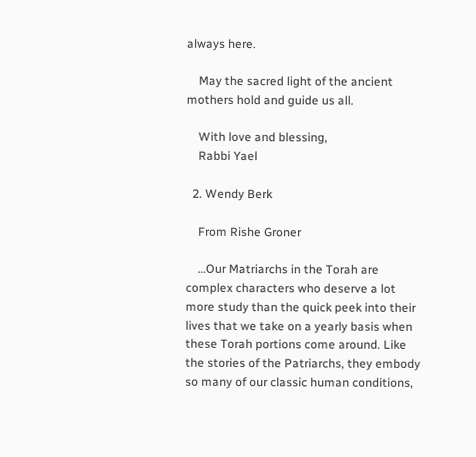always here.

    May the sacred light of the ancient mothers hold and guide us all.

    With love and blessing,
    Rabbi Yael

  2. Wendy Berk

    From Rishe Groner

    …Our Matriarchs in the Torah are complex characters who deserve a lot more study than the quick peek into their lives that we take on a yearly basis when these Torah portions come around. Like the stories of the Patriarchs, they embody so many of our classic human conditions,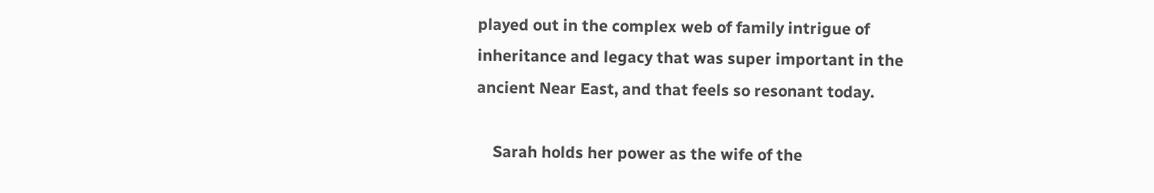played out in the complex web of family intrigue of inheritance and legacy that was super important in the ancient Near East, and that feels so resonant today.

    Sarah holds her power as the wife of the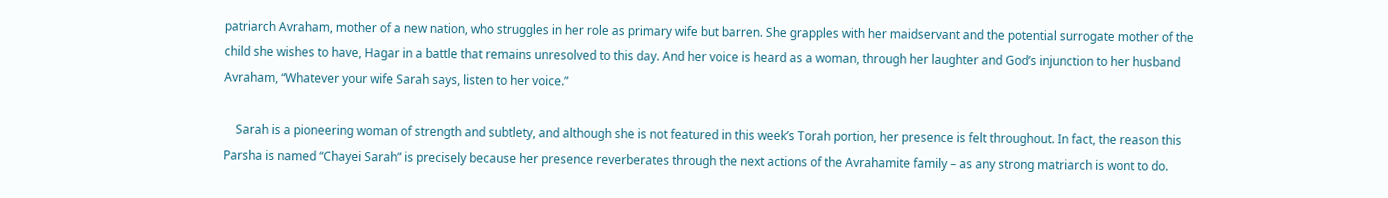patriarch Avraham, mother of a new nation, who struggles in her role as primary wife but barren. She grapples with her maidservant and the potential surrogate mother of the child she wishes to have, Hagar in a battle that remains unresolved to this day. And her voice is heard as a woman, through her laughter and God’s injunction to her husband Avraham, “Whatever your wife Sarah says, listen to her voice.”

    Sarah is a pioneering woman of strength and subtlety, and although she is not featured in this week’s Torah portion, her presence is felt throughout. In fact, the reason this Parsha is named “Chayei Sarah” is precisely because her presence reverberates through the next actions of the Avrahamite family – as any strong matriarch is wont to do.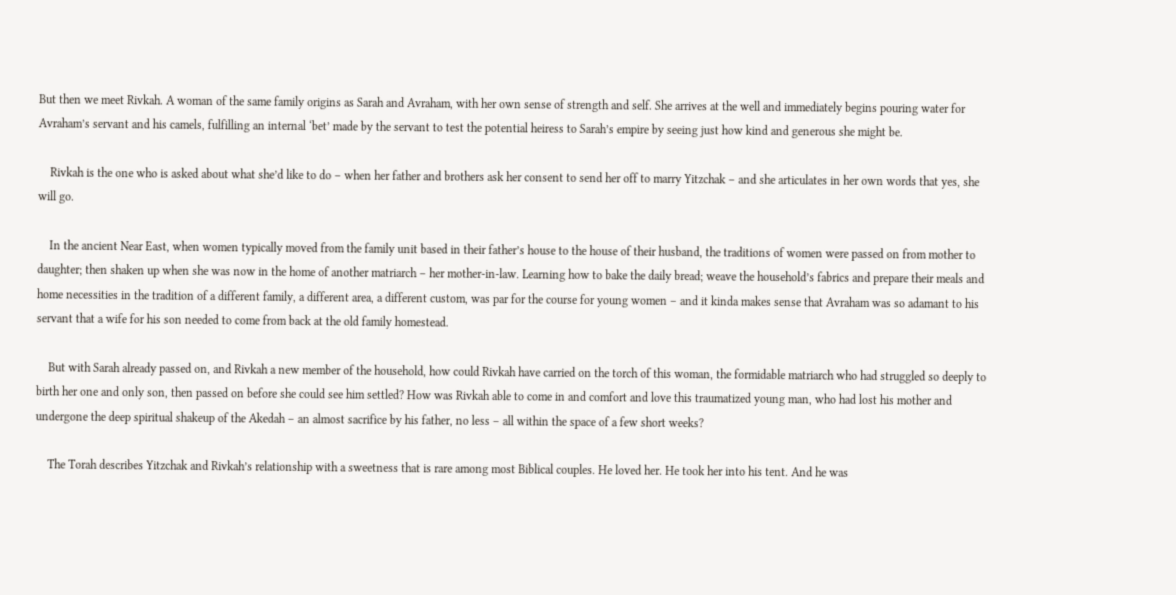But then we meet Rivkah. A woman of the same family origins as Sarah and Avraham, with her own sense of strength and self. She arrives at the well and immediately begins pouring water for Avraham’s servant and his camels, fulfilling an internal ‘bet’ made by the servant to test the potential heiress to Sarah’s empire by seeing just how kind and generous she might be.

    Rivkah is the one who is asked about what she’d like to do – when her father and brothers ask her consent to send her off to marry Yitzchak – and she articulates in her own words that yes, she will go.

    In the ancient Near East, when women typically moved from the family unit based in their father’s house to the house of their husband, the traditions of women were passed on from mother to daughter; then shaken up when she was now in the home of another matriarch – her mother-in-law. Learning how to bake the daily bread; weave the household’s fabrics and prepare their meals and home necessities in the tradition of a different family, a different area, a different custom, was par for the course for young women – and it kinda makes sense that Avraham was so adamant to his servant that a wife for his son needed to come from back at the old family homestead.

    But with Sarah already passed on, and Rivkah a new member of the household, how could Rivkah have carried on the torch of this woman, the formidable matriarch who had struggled so deeply to birth her one and only son, then passed on before she could see him settled? How was Rivkah able to come in and comfort and love this traumatized young man, who had lost his mother and undergone the deep spiritual shakeup of the Akedah – an almost sacrifice by his father, no less – all within the space of a few short weeks?

    The Torah describes Yitzchak and Rivkah’s relationship with a sweetness that is rare among most Biblical couples. He loved her. He took her into his tent. And he was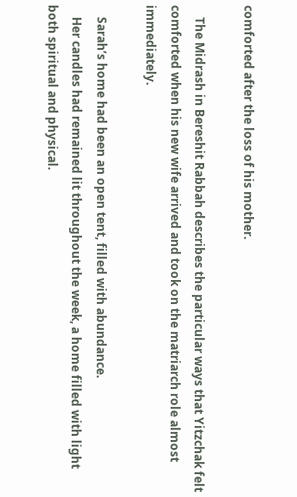comforted after the loss of his mother.

    The Midrash in Bereshit Rabbah describes the particular ways that Yitzchak felt comforted when his new wife arrived and took on the matriarch role almost immediately.

    Sarah’s home had been an open tent, filled with abundance.
    Her candles had remained lit throughout the week, a home filled with light both spiritual and physical.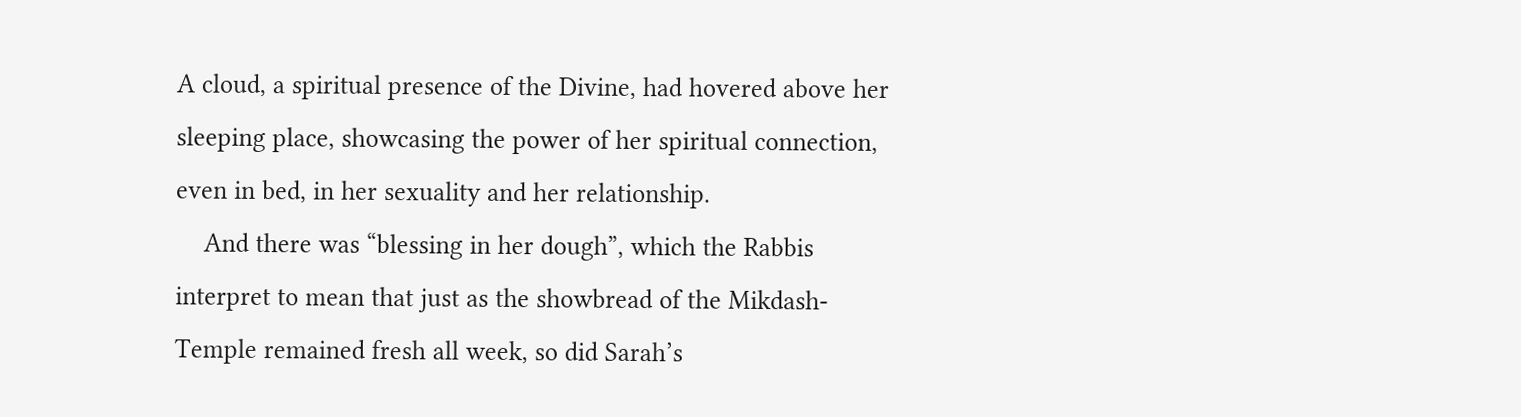A cloud, a spiritual presence of the Divine, had hovered above her sleeping place, showcasing the power of her spiritual connection, even in bed, in her sexuality and her relationship.
    And there was “blessing in her dough”, which the Rabbis interpret to mean that just as the showbread of the Mikdash-Temple remained fresh all week, so did Sarah’s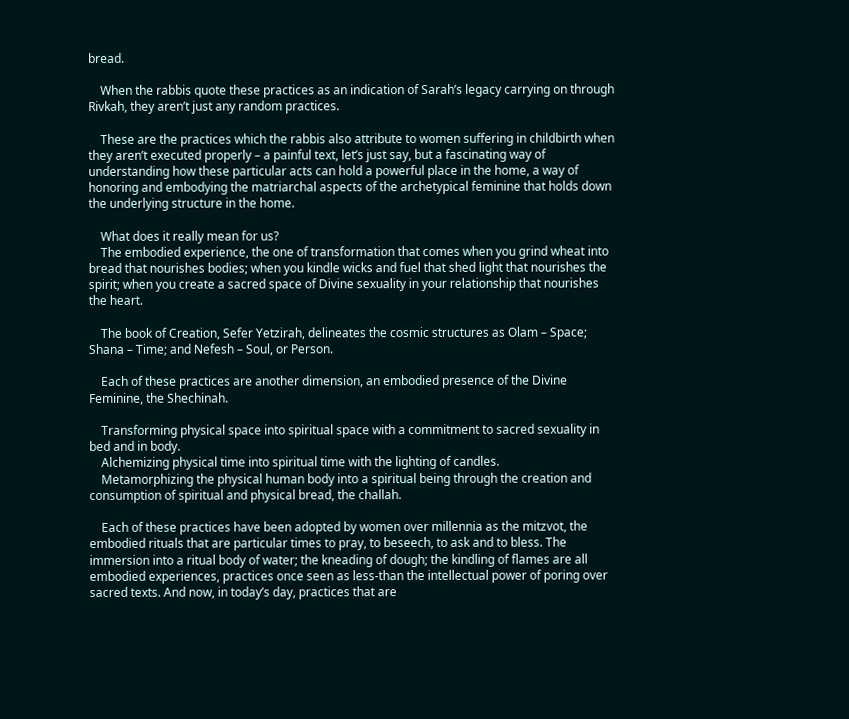bread.

    When the rabbis quote these practices as an indication of Sarah’s legacy carrying on through Rivkah, they aren’t just any random practices.

    These are the practices which the rabbis also attribute to women suffering in childbirth when they aren’t executed properly – a painful text, let’s just say, but a fascinating way of understanding how these particular acts can hold a powerful place in the home, a way of honoring and embodying the matriarchal aspects of the archetypical feminine that holds down the underlying structure in the home.

    What does it really mean for us?
    The embodied experience, the one of transformation that comes when you grind wheat into bread that nourishes bodies; when you kindle wicks and fuel that shed light that nourishes the spirit; when you create a sacred space of Divine sexuality in your relationship that nourishes the heart.

    The book of Creation, Sefer Yetzirah, delineates the cosmic structures as Olam – Space; Shana – Time; and Nefesh – Soul, or Person.

    Each of these practices are another dimension, an embodied presence of the Divine Feminine, the Shechinah.

    Transforming physical space into spiritual space with a commitment to sacred sexuality in bed and in body.
    Alchemizing physical time into spiritual time with the lighting of candles.
    Metamorphizing the physical human body into a spiritual being through the creation and consumption of spiritual and physical bread, the challah.

    Each of these practices have been adopted by women over millennia as the mitzvot, the embodied rituals that are particular times to pray, to beseech, to ask and to bless. The immersion into a ritual body of water; the kneading of dough; the kindling of flames are all embodied experiences, practices once seen as less-than the intellectual power of poring over sacred texts. And now, in today’s day, practices that are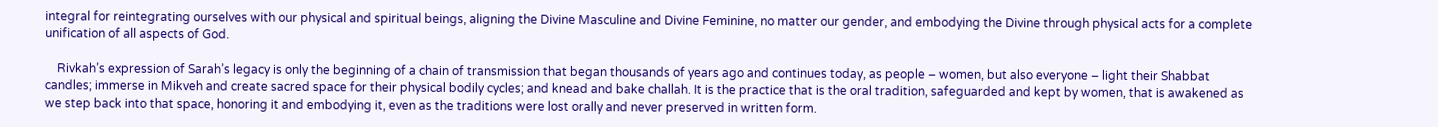integral for reintegrating ourselves with our physical and spiritual beings, aligning the Divine Masculine and Divine Feminine, no matter our gender, and embodying the Divine through physical acts for a complete unification of all aspects of God.

    Rivkah’s expression of Sarah’s legacy is only the beginning of a chain of transmission that began thousands of years ago and continues today, as people – women, but also everyone – light their Shabbat candles; immerse in Mikveh and create sacred space for their physical bodily cycles; and knead and bake challah. It is the practice that is the oral tradition, safeguarded and kept by women, that is awakened as we step back into that space, honoring it and embodying it, even as the traditions were lost orally and never preserved in written form.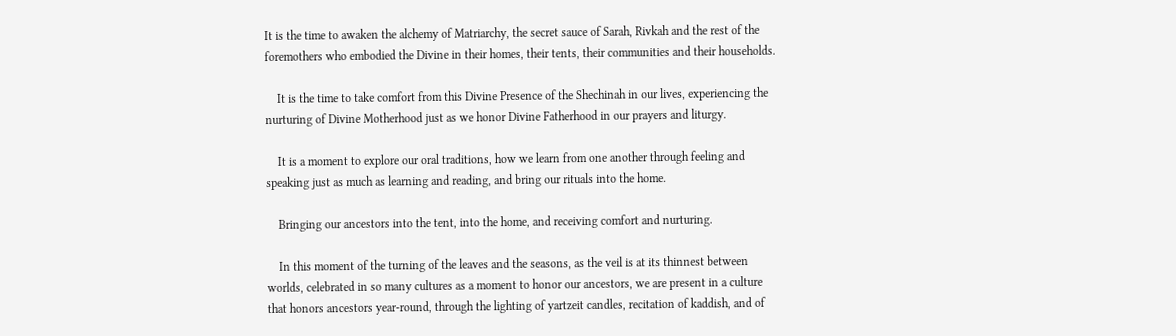It is the time to awaken the alchemy of Matriarchy, the secret sauce of Sarah, Rivkah and the rest of the foremothers who embodied the Divine in their homes, their tents, their communities and their households.

    It is the time to take comfort from this Divine Presence of the Shechinah in our lives, experiencing the nurturing of Divine Motherhood just as we honor Divine Fatherhood in our prayers and liturgy.

    It is a moment to explore our oral traditions, how we learn from one another through feeling and speaking just as much as learning and reading, and bring our rituals into the home.

    Bringing our ancestors into the tent, into the home, and receiving comfort and nurturing.

    In this moment of the turning of the leaves and the seasons, as the veil is at its thinnest between worlds, celebrated in so many cultures as a moment to honor our ancestors, we are present in a culture that honors ancestors year-round, through the lighting of yartzeit candles, recitation of kaddish, and of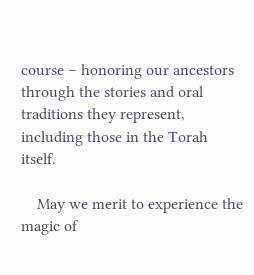course – honoring our ancestors through the stories and oral traditions they represent, including those in the Torah itself.

    May we merit to experience the magic of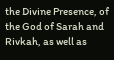the Divine Presence, of the God of Sarah and Rivkah, as well as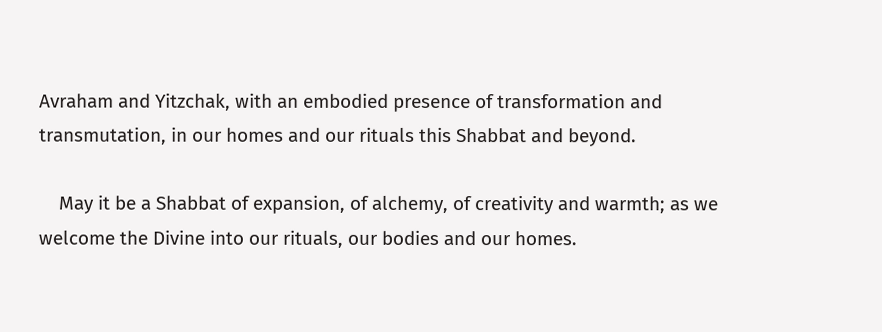Avraham and Yitzchak, with an embodied presence of transformation and transmutation, in our homes and our rituals this Shabbat and beyond.

    May it be a Shabbat of expansion, of alchemy, of creativity and warmth; as we welcome the Divine into our rituals, our bodies and our homes.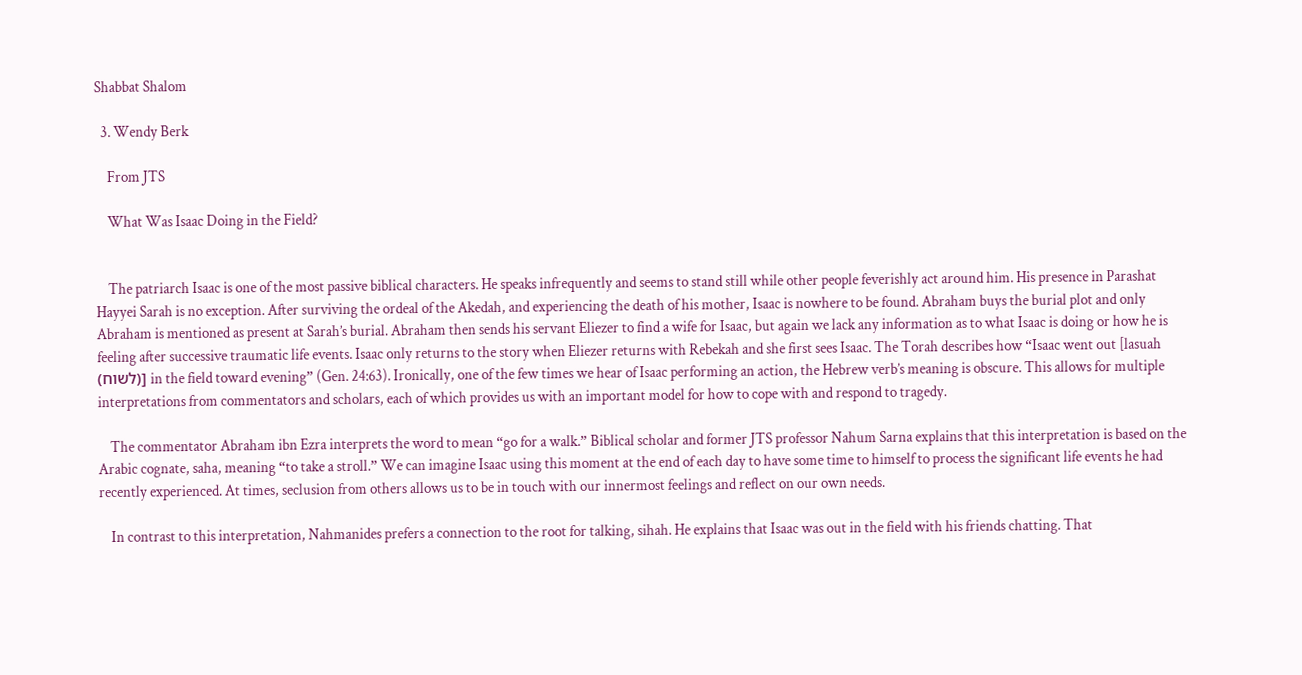Shabbat Shalom

  3. Wendy Berk

    From JTS

    What Was Isaac Doing in the Field?


    The patriarch Isaac is one of the most passive biblical characters. He speaks infrequently and seems to stand still while other people feverishly act around him. His presence in Parashat Hayyei Sarah is no exception. After surviving the ordeal of the Akedah, and experiencing the death of his mother, Isaac is nowhere to be found. Abraham buys the burial plot and only Abraham is mentioned as present at Sarah’s burial. Abraham then sends his servant Eliezer to find a wife for Isaac, but again we lack any information as to what Isaac is doing or how he is feeling after successive traumatic life events. Isaac only returns to the story when Eliezer returns with Rebekah and she first sees Isaac. The Torah describes how “Isaac went out [lasuah (לשוח)] in the field toward evening” (Gen. 24:63). Ironically, one of the few times we hear of Isaac performing an action, the Hebrew verb’s meaning is obscure. This allows for multiple interpretations from commentators and scholars, each of which provides us with an important model for how to cope with and respond to tragedy.

    The commentator Abraham ibn Ezra interprets the word to mean “go for a walk.” Biblical scholar and former JTS professor Nahum Sarna explains that this interpretation is based on the Arabic cognate, saha, meaning “to take a stroll.” We can imagine Isaac using this moment at the end of each day to have some time to himself to process the significant life events he had recently experienced. At times, seclusion from others allows us to be in touch with our innermost feelings and reflect on our own needs.

    In contrast to this interpretation, Nahmanides prefers a connection to the root for talking, sihah. He explains that Isaac was out in the field with his friends chatting. That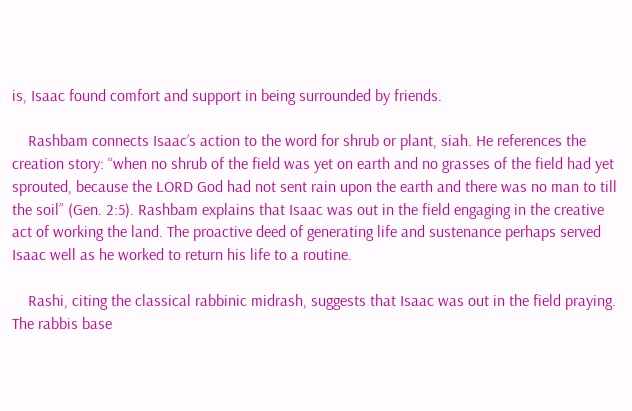is, Isaac found comfort and support in being surrounded by friends.

    Rashbam connects Isaac’s action to the word for shrub or plant, siah. He references the creation story: “when no shrub of the field was yet on earth and no grasses of the field had yet sprouted, because the LORD God had not sent rain upon the earth and there was no man to till the soil” (Gen. 2:5). Rashbam explains that Isaac was out in the field engaging in the creative act of working the land. The proactive deed of generating life and sustenance perhaps served Isaac well as he worked to return his life to a routine.

    Rashi, citing the classical rabbinic midrash, suggests that Isaac was out in the field praying. The rabbis base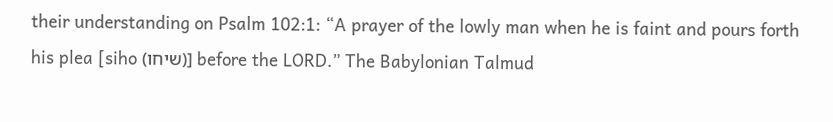their understanding on Psalm 102:1: “A prayer of the lowly man when he is faint and pours forth his plea [siho (שיחו)] before the LORD.” The Babylonian Talmud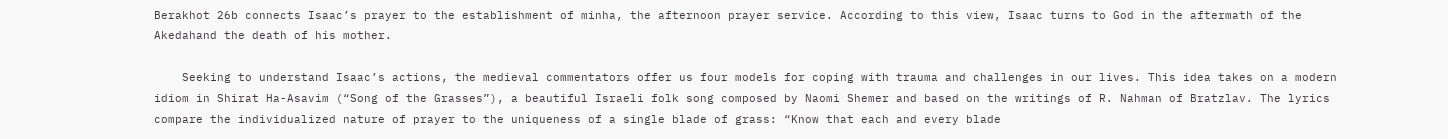Berakhot 26b connects Isaac’s prayer to the establishment of minha, the afternoon prayer service. According to this view, Isaac turns to God in the aftermath of the Akedahand the death of his mother.

    Seeking to understand Isaac’s actions, the medieval commentators offer us four models for coping with trauma and challenges in our lives. This idea takes on a modern idiom in Shirat Ha-Asavim (“Song of the Grasses”), a beautiful Israeli folk song composed by Naomi Shemer and based on the writings of R. Nahman of Bratzlav. The lyrics compare the individualized nature of prayer to the uniqueness of a single blade of grass: “Know that each and every blade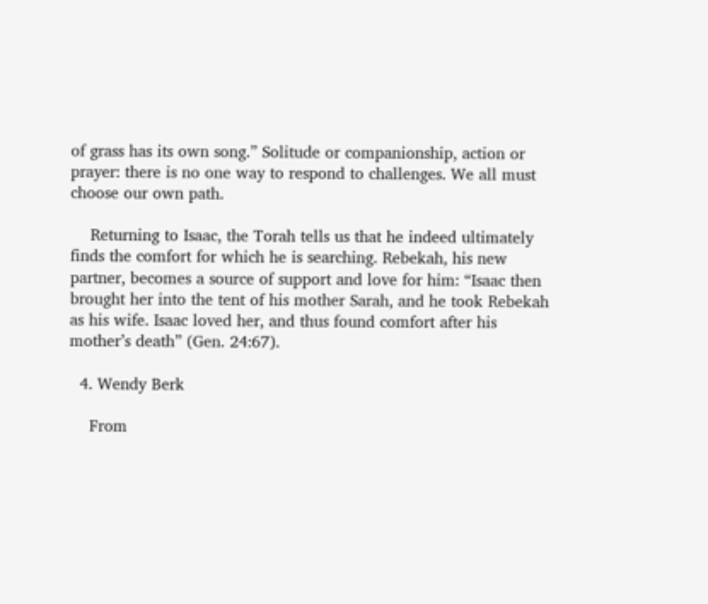of grass has its own song.” Solitude or companionship, action or prayer: there is no one way to respond to challenges. We all must choose our own path.

    Returning to Isaac, the Torah tells us that he indeed ultimately finds the comfort for which he is searching. Rebekah, his new partner, becomes a source of support and love for him: “Isaac then brought her into the tent of his mother Sarah, and he took Rebekah as his wife. Isaac loved her, and thus found comfort after his mother’s death” (Gen. 24:67).

  4. Wendy Berk

    From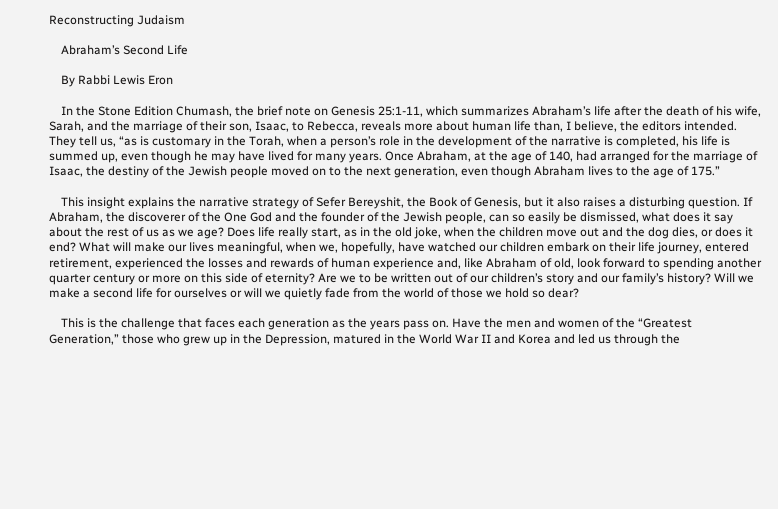Reconstructing Judaism

    Abraham’s Second Life

    By Rabbi Lewis Eron

    In the Stone Edition Chumash, the brief note on Genesis 25:1-11, which summarizes Abraham’s life after the death of his wife, Sarah, and the marriage of their son, Isaac, to Rebecca, reveals more about human life than, I believe, the editors intended. They tell us, “as is customary in the Torah, when a person’s role in the development of the narrative is completed, his life is summed up, even though he may have lived for many years. Once Abraham, at the age of 140, had arranged for the marriage of Isaac, the destiny of the Jewish people moved on to the next generation, even though Abraham lives to the age of 175.”

    This insight explains the narrative strategy of Sefer Bereyshit, the Book of Genesis, but it also raises a disturbing question. If Abraham, the discoverer of the One God and the founder of the Jewish people, can so easily be dismissed, what does it say about the rest of us as we age? Does life really start, as in the old joke, when the children move out and the dog dies, or does it end? What will make our lives meaningful, when we, hopefully, have watched our children embark on their life journey, entered retirement, experienced the losses and rewards of human experience and, like Abraham of old, look forward to spending another quarter century or more on this side of eternity? Are we to be written out of our children’s story and our family’s history? Will we make a second life for ourselves or will we quietly fade from the world of those we hold so dear?

    This is the challenge that faces each generation as the years pass on. Have the men and women of the “Greatest Generation,” those who grew up in the Depression, matured in the World War II and Korea and led us through the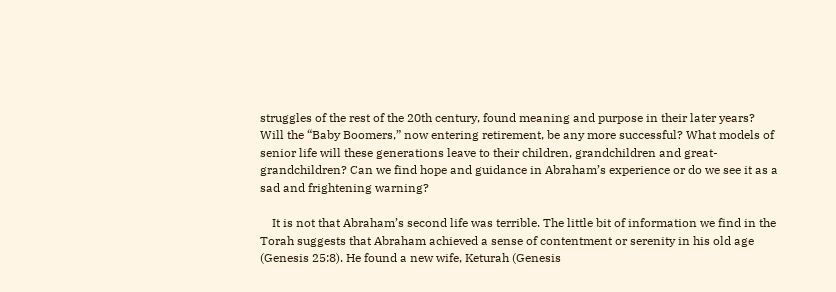struggles of the rest of the 20th century, found meaning and purpose in their later years? Will the “Baby Boomers,” now entering retirement, be any more successful? What models of senior life will these generations leave to their children, grandchildren and great-grandchildren? Can we find hope and guidance in Abraham’s experience or do we see it as a sad and frightening warning?

    It is not that Abraham’s second life was terrible. The little bit of information we find in the Torah suggests that Abraham achieved a sense of contentment or serenity in his old age (Genesis 25:8). He found a new wife, Keturah (Genesis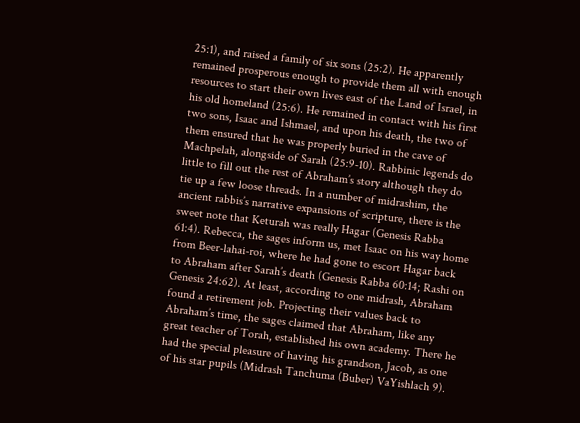25:1), and raised a family of six sons (25:2). He apparently remained prosperous enough to provide them all with enough resources to start their own lives east of the Land of Israel, in his old homeland (25:6). He remained in contact with his first two sons, Isaac and Ishmael, and upon his death, the two of them ensured that he was properly buried in the cave of Machpelah, alongside of Sarah (25:9-10). Rabbinic legends do little to fill out the rest of Abraham’s story although they do tie up a few loose threads. In a number of midrashim, the ancient rabbis’s narrative expansions of scripture, there is the sweet note that Keturah was really Hagar (Genesis Rabba 61:4). Rebecca, the sages inform us, met Isaac on his way home from Beer-lahai-roi, where he had gone to escort Hagar back to Abraham after Sarah’s death (Genesis Rabba 60:14; Rashi on Genesis 24:62). At least, according to one midrash, Abraham found a retirement job. Projecting their values back to Abraham’s time, the sages claimed that Abraham, like any great teacher of Torah, established his own academy. There he had the special pleasure of having his grandson, Jacob, as one of his star pupils (Midrash Tanchuma (Buber) VaYishlach 9).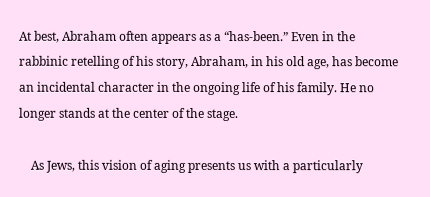At best, Abraham often appears as a “has-been.” Even in the rabbinic retelling of his story, Abraham, in his old age, has become an incidental character in the ongoing life of his family. He no longer stands at the center of the stage.

    As Jews, this vision of aging presents us with a particularly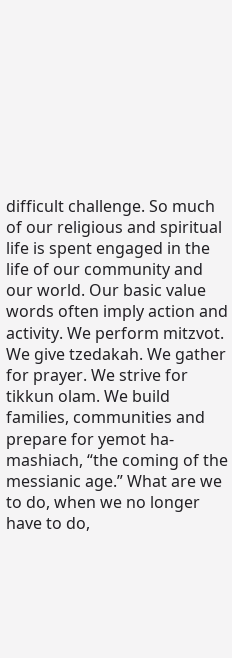difficult challenge. So much of our religious and spiritual life is spent engaged in the life of our community and our world. Our basic value words often imply action and activity. We perform mitzvot. We give tzedakah. We gather for prayer. We strive for tikkun olam. We build families, communities and prepare for yemot ha-mashiach, “the coming of the messianic age.” What are we to do, when we no longer have to do,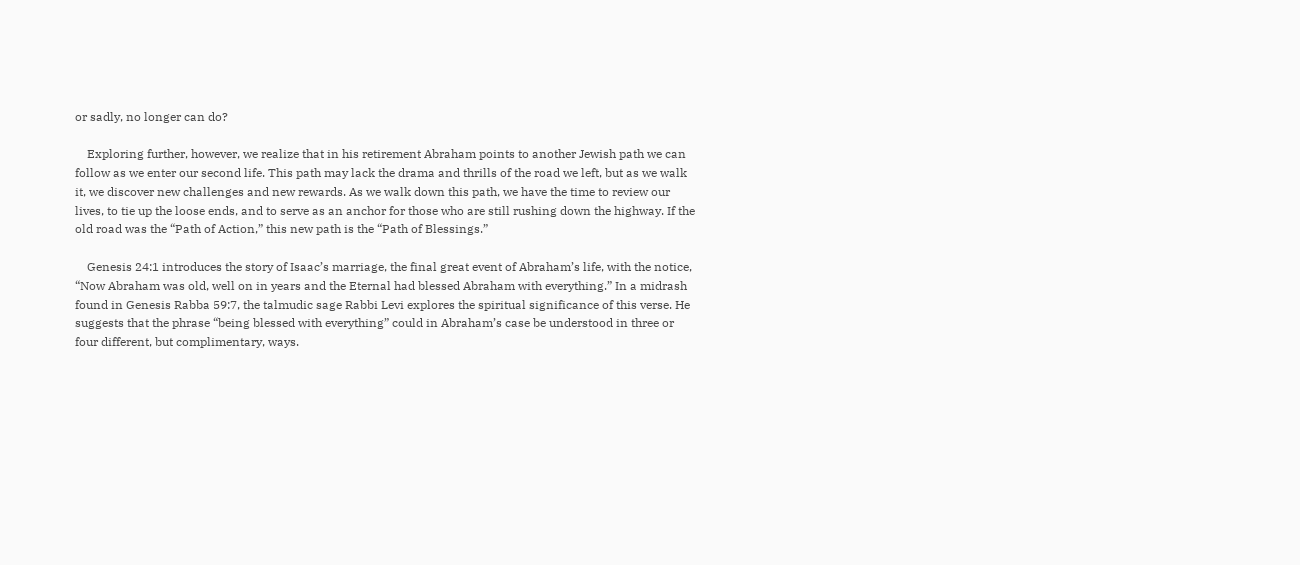or sadly, no longer can do?

    Exploring further, however, we realize that in his retirement Abraham points to another Jewish path we can follow as we enter our second life. This path may lack the drama and thrills of the road we left, but as we walk it, we discover new challenges and new rewards. As we walk down this path, we have the time to review our lives, to tie up the loose ends, and to serve as an anchor for those who are still rushing down the highway. If the old road was the “Path of Action,” this new path is the “Path of Blessings.”

    Genesis 24:1 introduces the story of Isaac’s marriage, the final great event of Abraham’s life, with the notice, “Now Abraham was old, well on in years and the Eternal had blessed Abraham with everything.” In a midrash found in Genesis Rabba 59:7, the talmudic sage Rabbi Levi explores the spiritual significance of this verse. He suggests that the phrase “being blessed with everything” could in Abraham’s case be understood in three or four different, but complimentary, ways.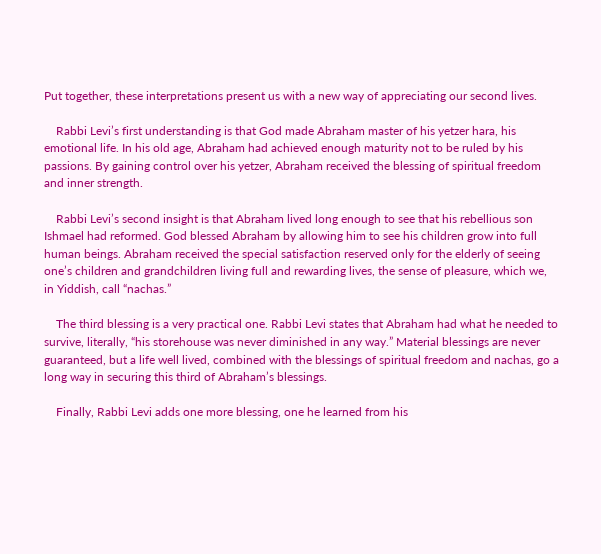Put together, these interpretations present us with a new way of appreciating our second lives.

    Rabbi Levi’s first understanding is that God made Abraham master of his yetzer hara, his emotional life. In his old age, Abraham had achieved enough maturity not to be ruled by his passions. By gaining control over his yetzer, Abraham received the blessing of spiritual freedom and inner strength.

    Rabbi Levi’s second insight is that Abraham lived long enough to see that his rebellious son Ishmael had reformed. God blessed Abraham by allowing him to see his children grow into full human beings. Abraham received the special satisfaction reserved only for the elderly of seeing one’s children and grandchildren living full and rewarding lives, the sense of pleasure, which we, in Yiddish, call “nachas.”

    The third blessing is a very practical one. Rabbi Levi states that Abraham had what he needed to survive, literally, “his storehouse was never diminished in any way.” Material blessings are never guaranteed, but a life well lived, combined with the blessings of spiritual freedom and nachas, go a long way in securing this third of Abraham’s blessings.

    Finally, Rabbi Levi adds one more blessing, one he learned from his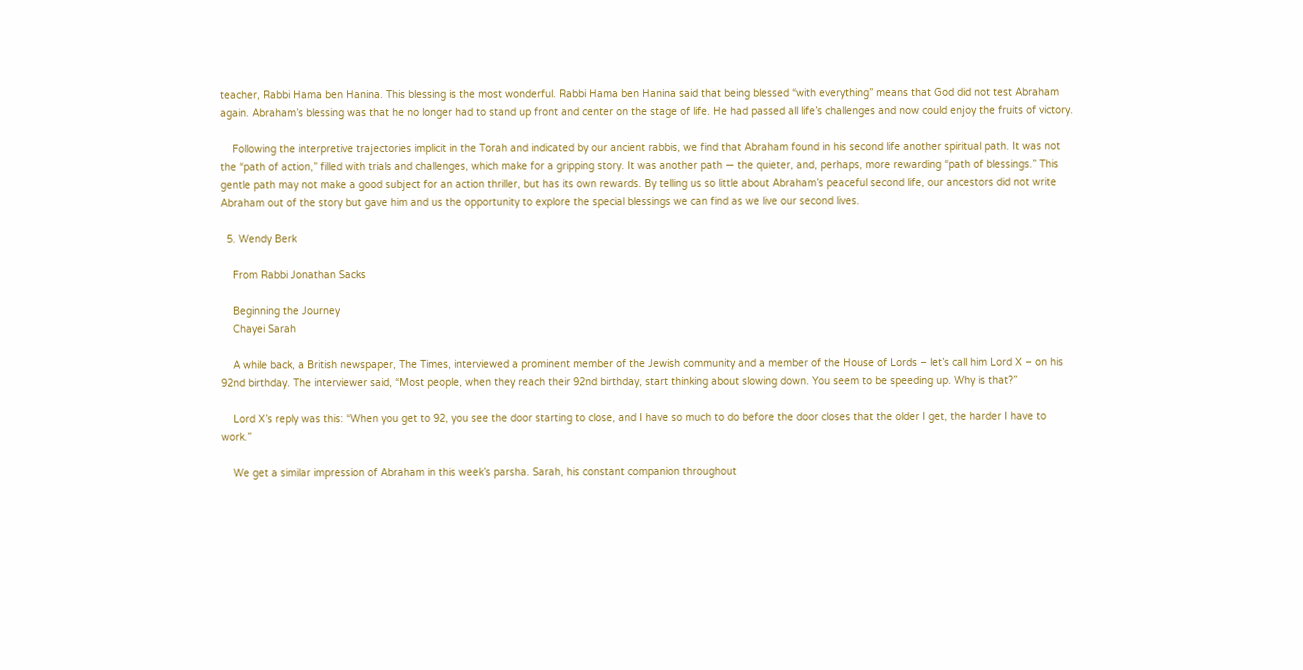teacher, Rabbi Hama ben Hanina. This blessing is the most wonderful. Rabbi Hama ben Hanina said that being blessed “with everything” means that God did not test Abraham again. Abraham’s blessing was that he no longer had to stand up front and center on the stage of life. He had passed all life’s challenges and now could enjoy the fruits of victory.

    Following the interpretive trajectories implicit in the Torah and indicated by our ancient rabbis, we find that Abraham found in his second life another spiritual path. It was not the “path of action,” filled with trials and challenges, which make for a gripping story. It was another path — the quieter, and, perhaps, more rewarding “path of blessings.” This gentle path may not make a good subject for an action thriller, but has its own rewards. By telling us so little about Abraham’s peaceful second life, our ancestors did not write Abraham out of the story but gave him and us the opportunity to explore the special blessings we can find as we live our second lives.

  5. Wendy Berk

    From Rabbi Jonathan Sacks

    Beginning the Journey
    Chayei Sarah

    A while back, a British newspaper, The Times, interviewed a prominent member of the Jewish community and a member of the House of Lords – let’s call him Lord X – on his 92nd birthday. The interviewer said, “Most people, when they reach their 92nd birthday, start thinking about slowing down. You seem to be speeding up. Why is that?”

    Lord X’s reply was this: “When you get to 92, you see the door starting to close, and I have so much to do before the door closes that the older I get, the harder I have to work.”

    We get a similar impression of Abraham in this week’s parsha. Sarah, his constant companion throughout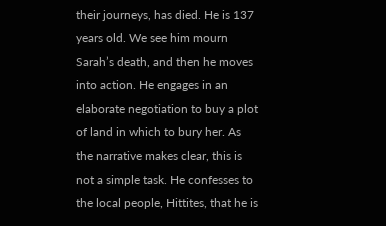their journeys, has died. He is 137 years old. We see him mourn Sarah’s death, and then he moves into action. He engages in an elaborate negotiation to buy a plot of land in which to bury her. As the narrative makes clear, this is not a simple task. He confesses to the local people, Hittites, that he is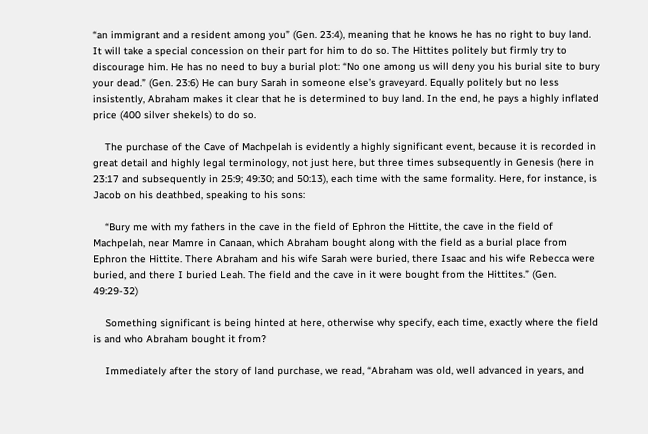“an immigrant and a resident among you” (Gen. 23:4), meaning that he knows he has no right to buy land. It will take a special concession on their part for him to do so. The Hittites politely but firmly try to discourage him. He has no need to buy a burial plot: “No one among us will deny you his burial site to bury your dead.” (Gen. 23:6) He can bury Sarah in someone else’s graveyard. Equally politely but no less insistently, Abraham makes it clear that he is determined to buy land. In the end, he pays a highly inflated price (400 silver shekels) to do so.

    The purchase of the Cave of Machpelah is evidently a highly significant event, because it is recorded in great detail and highly legal terminology, not just here, but three times subsequently in Genesis (here in 23:17 and subsequently in 25:9; 49:30; and 50:13), each time with the same formality. Here, for instance, is Jacob on his deathbed, speaking to his sons:

    “Bury me with my fathers in the cave in the field of Ephron the Hittite, the cave in the field of Machpelah, near Mamre in Canaan, which Abraham bought along with the field as a burial place from Ephron the Hittite. There Abraham and his wife Sarah were buried, there Isaac and his wife Rebecca were buried, and there I buried Leah. The field and the cave in it were bought from the Hittites.” (Gen. 49:29-32)

    Something significant is being hinted at here, otherwise why specify, each time, exactly where the field is and who Abraham bought it from?

    Immediately after the story of land purchase, we read, “Abraham was old, well advanced in years, and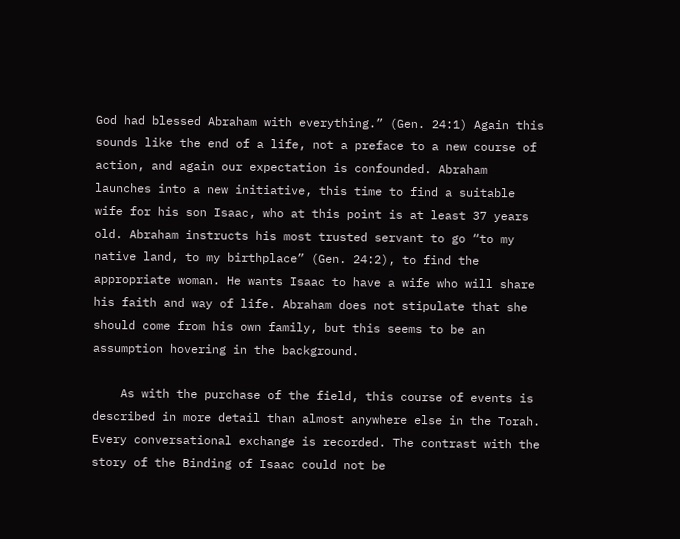God had blessed Abraham with everything.” (Gen. 24:1) Again this sounds like the end of a life, not a preface to a new course of action, and again our expectation is confounded. Abraham launches into a new initiative, this time to find a suitable wife for his son Isaac, who at this point is at least 37 years old. Abraham instructs his most trusted servant to go “to my native land, to my birthplace” (Gen. 24:2), to find the appropriate woman. He wants Isaac to have a wife who will share his faith and way of life. Abraham does not stipulate that she should come from his own family, but this seems to be an assumption hovering in the background.

    As with the purchase of the field, this course of events is described in more detail than almost anywhere else in the Torah. Every conversational exchange is recorded. The contrast with the story of the Binding of Isaac could not be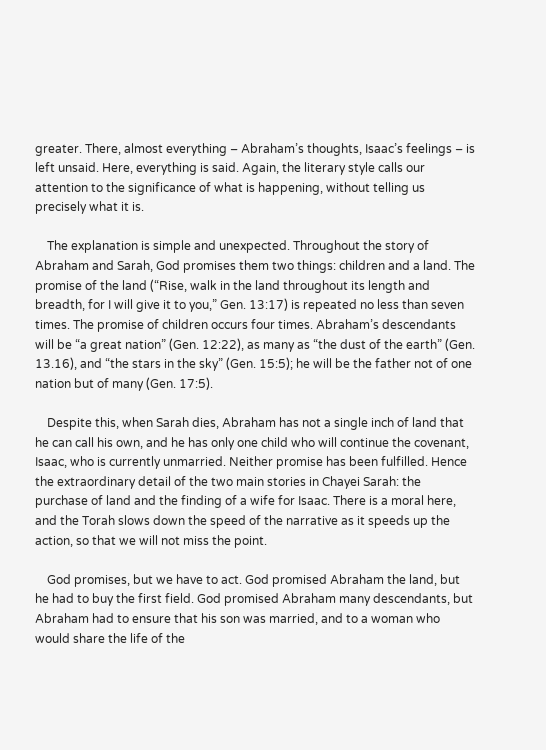greater. There, almost everything – Abraham’s thoughts, Isaac’s feelings – is left unsaid. Here, everything is said. Again, the literary style calls our attention to the significance of what is happening, without telling us precisely what it is.

    The explanation is simple and unexpected. Throughout the story of Abraham and Sarah, God promises them two things: children and a land. The promise of the land (“Rise, walk in the land throughout its length and breadth, for I will give it to you,” Gen. 13:17) is repeated no less than seven times. The promise of children occurs four times. Abraham’s descendants will be “a great nation” (Gen. 12:22), as many as “the dust of the earth” (Gen. 13.16), and “the stars in the sky” (Gen. 15:5); he will be the father not of one nation but of many (Gen. 17:5).

    Despite this, when Sarah dies, Abraham has not a single inch of land that he can call his own, and he has only one child who will continue the covenant, Isaac, who is currently unmarried. Neither promise has been fulfilled. Hence the extraordinary detail of the two main stories in Chayei Sarah: the purchase of land and the finding of a wife for Isaac. There is a moral here, and the Torah slows down the speed of the narrative as it speeds up the action, so that we will not miss the point.

    God promises, but we have to act. God promised Abraham the land, but he had to buy the first field. God promised Abraham many descendants, but Abraham had to ensure that his son was married, and to a woman who would share the life of the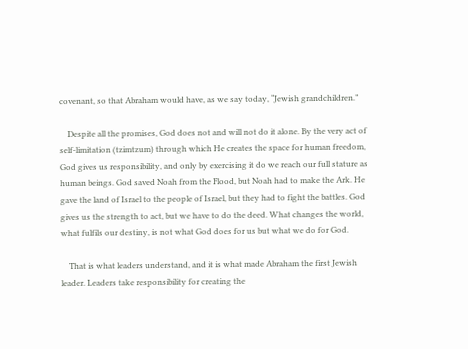covenant, so that Abraham would have, as we say today, “Jewish grandchildren.”

    Despite all the promises, God does not and will not do it alone. By the very act of self-limitation (tzimtzum) through which He creates the space for human freedom, God gives us responsibility, and only by exercising it do we reach our full stature as human beings. God saved Noah from the Flood, but Noah had to make the Ark. He gave the land of Israel to the people of Israel, but they had to fight the battles. God gives us the strength to act, but we have to do the deed. What changes the world, what fulfils our destiny, is not what God does for us but what we do for God.

    That is what leaders understand, and it is what made Abraham the first Jewish leader. Leaders take responsibility for creating the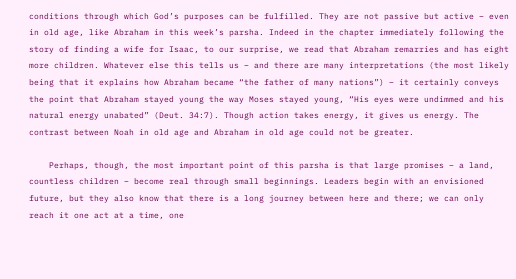conditions through which God’s purposes can be fulfilled. They are not passive but active – even in old age, like Abraham in this week’s parsha. Indeed in the chapter immediately following the story of finding a wife for Isaac, to our surprise, we read that Abraham remarries and has eight more children. Whatever else this tells us – and there are many interpretations (the most likely being that it explains how Abraham became “the father of many nations”) – it certainly conveys the point that Abraham stayed young the way Moses stayed young, “His eyes were undimmed and his natural energy unabated” (Deut. 34:7). Though action takes energy, it gives us energy. The contrast between Noah in old age and Abraham in old age could not be greater.

    Perhaps, though, the most important point of this parsha is that large promises – a land, countless children – become real through small beginnings. Leaders begin with an envisioned future, but they also know that there is a long journey between here and there; we can only reach it one act at a time, one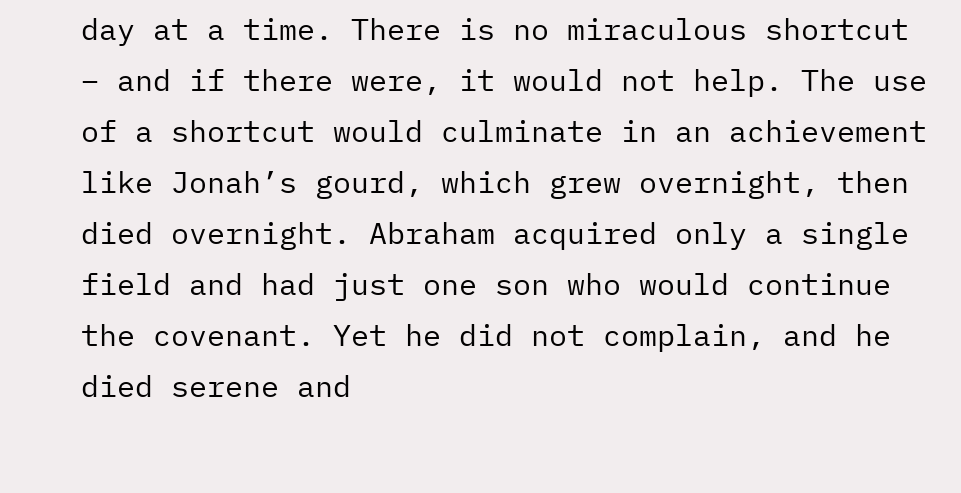day at a time. There is no miraculous shortcut – and if there were, it would not help. The use of a shortcut would culminate in an achievement like Jonah’s gourd, which grew overnight, then died overnight. Abraham acquired only a single field and had just one son who would continue the covenant. Yet he did not complain, and he died serene and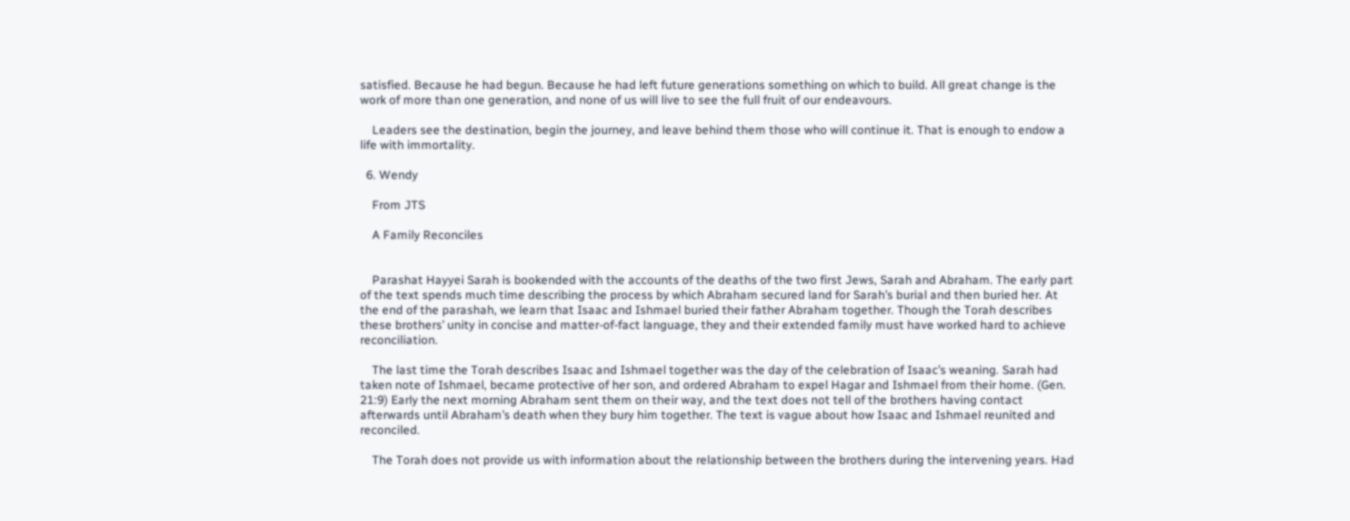satisfied. Because he had begun. Because he had left future generations something on which to build. All great change is the work of more than one generation, and none of us will live to see the full fruit of our endeavours.

    Leaders see the destination, begin the journey, and leave behind them those who will continue it. That is enough to endow a life with immortality.

  6. Wendy

    From JTS

    A Family Reconciles


    Parashat Hayyei Sarah is bookended with the accounts of the deaths of the two first Jews, Sarah and Abraham. The early part of the text spends much time describing the process by which Abraham secured land for Sarah’s burial and then buried her. At the end of the parashah, we learn that Isaac and Ishmael buried their father Abraham together. Though the Torah describes these brothers’ unity in concise and matter-of-fact language, they and their extended family must have worked hard to achieve reconciliation.

    The last time the Torah describes Isaac and Ishmael together was the day of the celebration of Isaac’s weaning. Sarah had taken note of Ishmael, became protective of her son, and ordered Abraham to expel Hagar and Ishmael from their home. (Gen. 21:9) Early the next morning Abraham sent them on their way, and the text does not tell of the brothers having contact afterwards until Abraham’s death when they bury him together. The text is vague about how Isaac and Ishmael reunited and reconciled.

    The Torah does not provide us with information about the relationship between the brothers during the intervening years. Had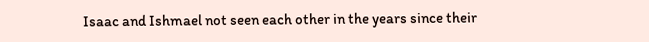Isaac and Ishmael not seen each other in the years since their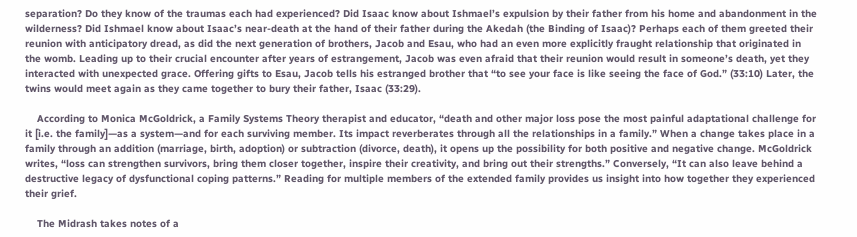separation? Do they know of the traumas each had experienced? Did Isaac know about Ishmael’s expulsion by their father from his home and abandonment in the wilderness? Did Ishmael know about Isaac’s near-death at the hand of their father during the Akedah (the Binding of Isaac)? Perhaps each of them greeted their reunion with anticipatory dread, as did the next generation of brothers, Jacob and Esau, who had an even more explicitly fraught relationship that originated in the womb. Leading up to their crucial encounter after years of estrangement, Jacob was even afraid that their reunion would result in someone’s death, yet they interacted with unexpected grace. Offering gifts to Esau, Jacob tells his estranged brother that “to see your face is like seeing the face of God.” (33:10) Later, the twins would meet again as they came together to bury their father, Isaac (33:29).

    According to Monica McGoldrick, a Family Systems Theory therapist and educator, “death and other major loss pose the most painful adaptational challenge for it [i.e. the family]—as a system—and for each surviving member. Its impact reverberates through all the relationships in a family.” When a change takes place in a family through an addition (marriage, birth, adoption) or subtraction (divorce, death), it opens up the possibility for both positive and negative change. McGoldrick writes, “loss can strengthen survivors, bring them closer together, inspire their creativity, and bring out their strengths.” Conversely, “It can also leave behind a destructive legacy of dysfunctional coping patterns.” Reading for multiple members of the extended family provides us insight into how together they experienced their grief.

    The Midrash takes notes of a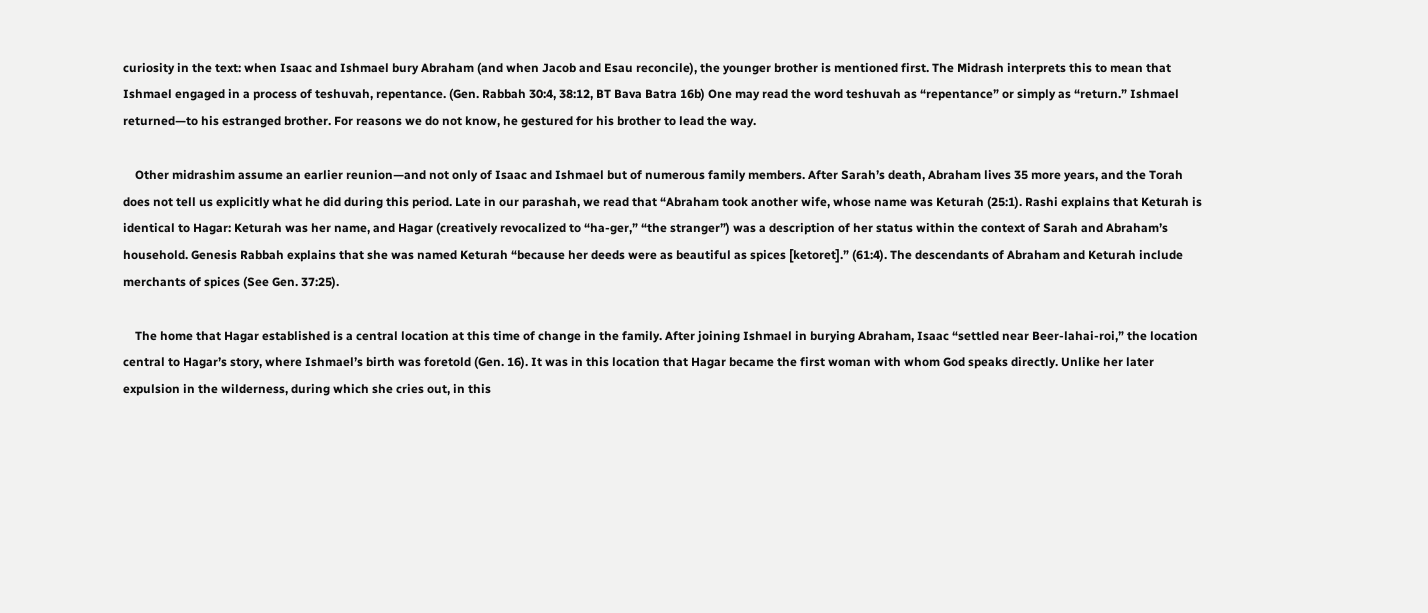curiosity in the text: when Isaac and Ishmael bury Abraham (and when Jacob and Esau reconcile), the younger brother is mentioned first. The Midrash interprets this to mean that Ishmael engaged in a process of teshuvah, repentance. (Gen. Rabbah 30:4, 38:12, BT Bava Batra 16b) One may read the word teshuvah as “repentance” or simply as “return.” Ishmael returned—to his estranged brother. For reasons we do not know, he gestured for his brother to lead the way.

    Other midrashim assume an earlier reunion—and not only of Isaac and Ishmael but of numerous family members. After Sarah’s death, Abraham lives 35 more years, and the Torah does not tell us explicitly what he did during this period. Late in our parashah, we read that “Abraham took another wife, whose name was Keturah (25:1). Rashi explains that Keturah is identical to Hagar: Keturah was her name, and Hagar (creatively revocalized to “ha-ger,” “the stranger”) was a description of her status within the context of Sarah and Abraham’s household. Genesis Rabbah explains that she was named Keturah “because her deeds were as beautiful as spices [ketoret].” (61:4). The descendants of Abraham and Keturah include merchants of spices (See Gen. 37:25).

    The home that Hagar established is a central location at this time of change in the family. After joining Ishmael in burying Abraham, Isaac “settled near Beer-lahai-roi,” the location central to Hagar’s story, where Ishmael’s birth was foretold (Gen. 16). It was in this location that Hagar became the first woman with whom God speaks directly. Unlike her later expulsion in the wilderness, during which she cries out, in this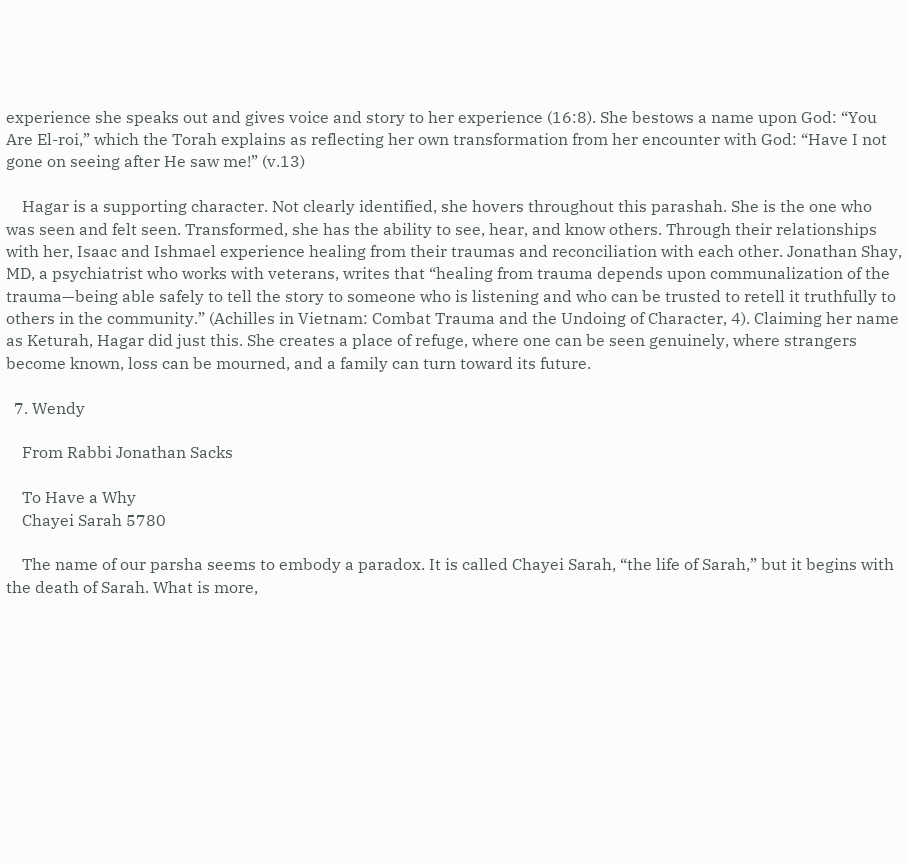experience she speaks out and gives voice and story to her experience (16:8). She bestows a name upon God: “You Are El-roi,” which the Torah explains as reflecting her own transformation from her encounter with God: “Have I not gone on seeing after He saw me!” (v.13)

    Hagar is a supporting character. Not clearly identified, she hovers throughout this parashah. She is the one who was seen and felt seen. Transformed, she has the ability to see, hear, and know others. Through their relationships with her, Isaac and Ishmael experience healing from their traumas and reconciliation with each other. Jonathan Shay, MD, a psychiatrist who works with veterans, writes that “healing from trauma depends upon communalization of the trauma—being able safely to tell the story to someone who is listening and who can be trusted to retell it truthfully to others in the community.” (Achilles in Vietnam: Combat Trauma and the Undoing of Character, 4). Claiming her name as Keturah, Hagar did just this. She creates a place of refuge, where one can be seen genuinely, where strangers become known, loss can be mourned, and a family can turn toward its future.

  7. Wendy

    From Rabbi Jonathan Sacks

    To Have a Why
    Chayei Sarah 5780

    The name of our parsha seems to embody a paradox. It is called Chayei Sarah, “the life of Sarah,” but it begins with the death of Sarah. What is more,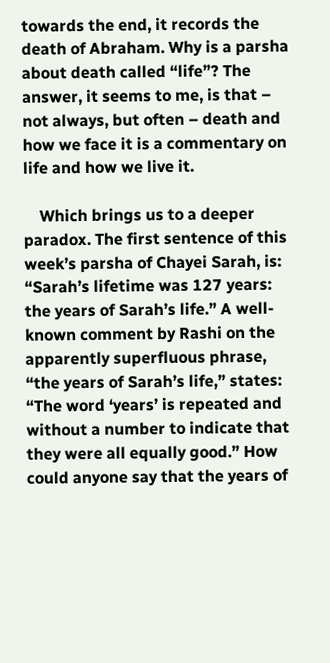towards the end, it records the death of Abraham. Why is a parsha about death called “life”? The answer, it seems to me, is that – not always, but often – death and how we face it is a commentary on life and how we live it.

    Which brings us to a deeper paradox. The first sentence of this week’s parsha of Chayei Sarah, is: “Sarah’s lifetime was 127 years: the years of Sarah’s life.” A well-known comment by Rashi on the apparently superfluous phrase, “the years of Sarah’s life,” states: “The word ‘years’ is repeated and without a number to indicate that they were all equally good.” How could anyone say that the years of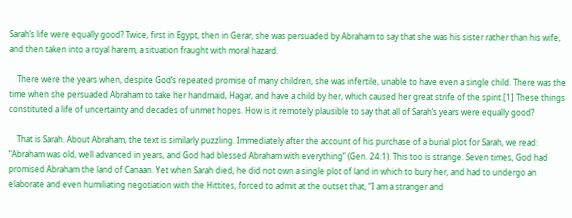Sarah’s life were equally good? Twice, first in Egypt, then in Gerar, she was persuaded by Abraham to say that she was his sister rather than his wife, and then taken into a royal harem, a situation fraught with moral hazard.

    There were the years when, despite God’s repeated promise of many children, she was infertile, unable to have even a single child. There was the time when she persuaded Abraham to take her handmaid, Hagar, and have a child by her, which caused her great strife of the spirit.[1] These things constituted a life of uncertainty and decades of unmet hopes. How is it remotely plausible to say that all of Sarah’s years were equally good?

    That is Sarah. About Abraham, the text is similarly puzzling. Immediately after the account of his purchase of a burial plot for Sarah, we read: “Abraham was old, well advanced in years, and God had blessed Abraham with everything” (Gen. 24:1). This too is strange. Seven times, God had promised Abraham the land of Canaan. Yet when Sarah died, he did not own a single plot of land in which to bury her, and had to undergo an elaborate and even humiliating negotiation with the Hittites, forced to admit at the outset that, “I am a stranger and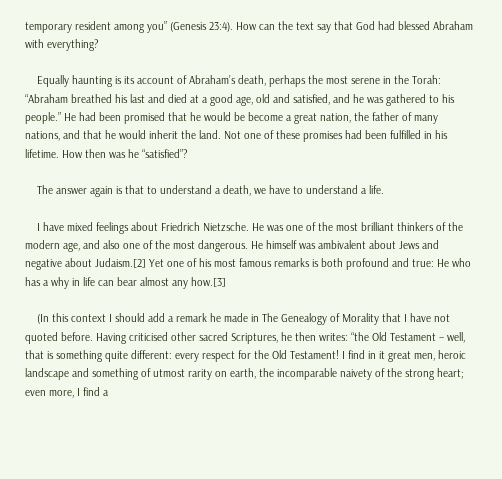temporary resident among you” (Genesis 23:4). How can the text say that God had blessed Abraham with everything?

    Equally haunting is its account of Abraham’s death, perhaps the most serene in the Torah: “Abraham breathed his last and died at a good age, old and satisfied, and he was gathered to his people.” He had been promised that he would be become a great nation, the father of many nations, and that he would inherit the land. Not one of these promises had been fulfilled in his lifetime. How then was he “satisfied”?

    The answer again is that to understand a death, we have to understand a life.

    I have mixed feelings about Friedrich Nietzsche. He was one of the most brilliant thinkers of the modern age, and also one of the most dangerous. He himself was ambivalent about Jews and negative about Judaism.[2] Yet one of his most famous remarks is both profound and true: He who has a why in life can bear almost any how.[3]

    (In this context I should add a remark he made in The Genealogy of Morality that I have not quoted before. Having criticised other sacred Scriptures, he then writes: “the Old Testament – well, that is something quite different: every respect for the Old Testament! I find in it great men, heroic landscape and something of utmost rarity on earth, the incomparable naivety of the strong heart; even more, I find a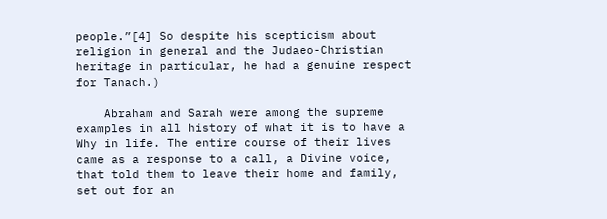people.”[4] So despite his scepticism about religion in general and the Judaeo-Christian heritage in particular, he had a genuine respect for Tanach.)

    Abraham and Sarah were among the supreme examples in all history of what it is to have a Why in life. The entire course of their lives came as a response to a call, a Divine voice, that told them to leave their home and family, set out for an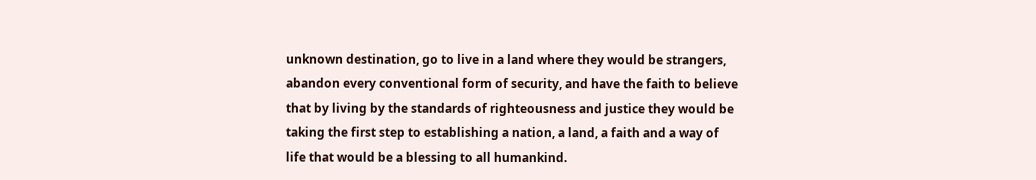unknown destination, go to live in a land where they would be strangers, abandon every conventional form of security, and have the faith to believe that by living by the standards of righteousness and justice they would be taking the first step to establishing a nation, a land, a faith and a way of life that would be a blessing to all humankind.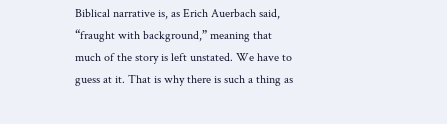Biblical narrative is, as Erich Auerbach said, “fraught with background,” meaning that much of the story is left unstated. We have to guess at it. That is why there is such a thing as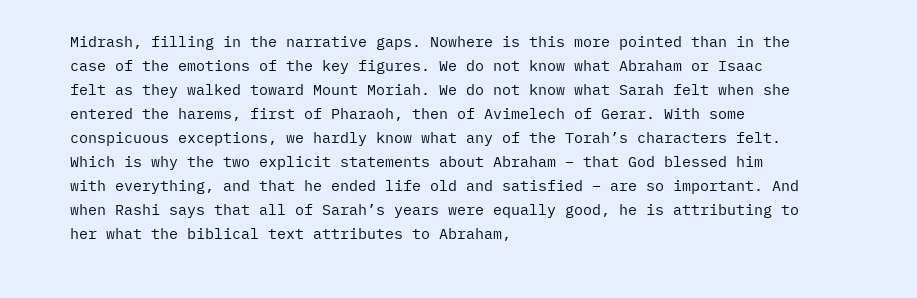Midrash, filling in the narrative gaps. Nowhere is this more pointed than in the case of the emotions of the key figures. We do not know what Abraham or Isaac felt as they walked toward Mount Moriah. We do not know what Sarah felt when she entered the harems, first of Pharaoh, then of Avimelech of Gerar. With some conspicuous exceptions, we hardly know what any of the Torah’s characters felt. Which is why the two explicit statements about Abraham – that God blessed him with everything, and that he ended life old and satisfied – are so important. And when Rashi says that all of Sarah’s years were equally good, he is attributing to her what the biblical text attributes to Abraham,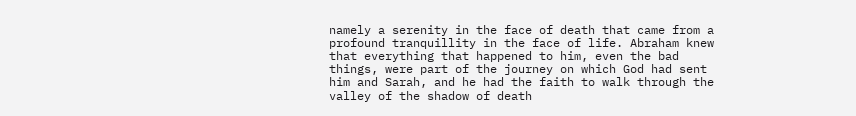namely a serenity in the face of death that came from a profound tranquillity in the face of life. Abraham knew that everything that happened to him, even the bad things, were part of the journey on which God had sent him and Sarah, and he had the faith to walk through the valley of the shadow of death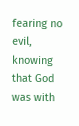fearing no evil, knowing that God was with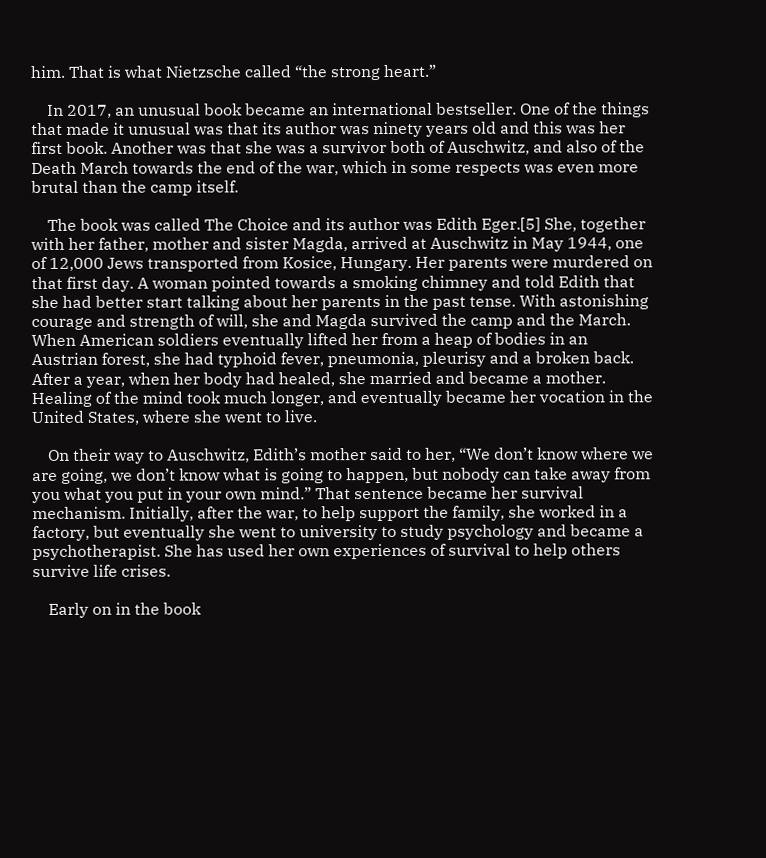him. That is what Nietzsche called “the strong heart.”

    In 2017, an unusual book became an international bestseller. One of the things that made it unusual was that its author was ninety years old and this was her first book. Another was that she was a survivor both of Auschwitz, and also of the Death March towards the end of the war, which in some respects was even more brutal than the camp itself.

    The book was called The Choice and its author was Edith Eger.[5] She, together with her father, mother and sister Magda, arrived at Auschwitz in May 1944, one of 12,000 Jews transported from Kosice, Hungary. Her parents were murdered on that first day. A woman pointed towards a smoking chimney and told Edith that she had better start talking about her parents in the past tense. With astonishing courage and strength of will, she and Magda survived the camp and the March. When American soldiers eventually lifted her from a heap of bodies in an Austrian forest, she had typhoid fever, pneumonia, pleurisy and a broken back. After a year, when her body had healed, she married and became a mother. Healing of the mind took much longer, and eventually became her vocation in the United States, where she went to live.

    On their way to Auschwitz, Edith’s mother said to her, “We don’t know where we are going, we don’t know what is going to happen, but nobody can take away from you what you put in your own mind.” That sentence became her survival mechanism. Initially, after the war, to help support the family, she worked in a factory, but eventually she went to university to study psychology and became a psychotherapist. She has used her own experiences of survival to help others survive life crises.

    Early on in the book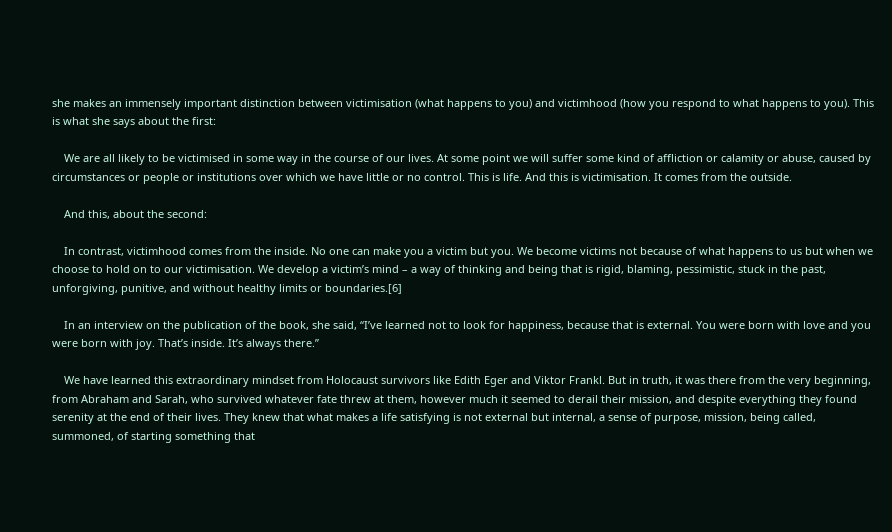she makes an immensely important distinction between victimisation (what happens to you) and victimhood (how you respond to what happens to you). This is what she says about the first:

    We are all likely to be victimised in some way in the course of our lives. At some point we will suffer some kind of affliction or calamity or abuse, caused by circumstances or people or institutions over which we have little or no control. This is life. And this is victimisation. It comes from the outside.

    And this, about the second:

    In contrast, victimhood comes from the inside. No one can make you a victim but you. We become victims not because of what happens to us but when we choose to hold on to our victimisation. We develop a victim’s mind – a way of thinking and being that is rigid, blaming, pessimistic, stuck in the past, unforgiving, punitive, and without healthy limits or boundaries.[6]

    In an interview on the publication of the book, she said, “I’ve learned not to look for happiness, because that is external. You were born with love and you were born with joy. That’s inside. It’s always there.”

    We have learned this extraordinary mindset from Holocaust survivors like Edith Eger and Viktor Frankl. But in truth, it was there from the very beginning, from Abraham and Sarah, who survived whatever fate threw at them, however much it seemed to derail their mission, and despite everything they found serenity at the end of their lives. They knew that what makes a life satisfying is not external but internal, a sense of purpose, mission, being called, summoned, of starting something that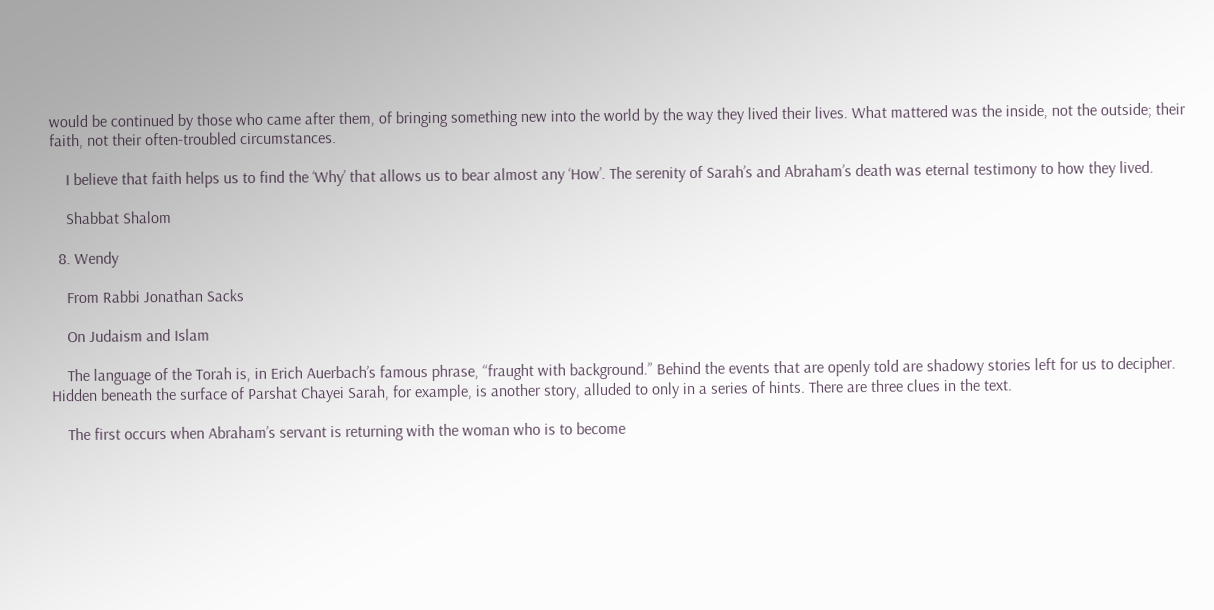would be continued by those who came after them, of bringing something new into the world by the way they lived their lives. What mattered was the inside, not the outside; their faith, not their often-troubled circumstances.

    I believe that faith helps us to find the ‘Why’ that allows us to bear almost any ‘How’. The serenity of Sarah’s and Abraham’s death was eternal testimony to how they lived.

    Shabbat Shalom

  8. Wendy

    From Rabbi Jonathan Sacks

    On Judaism and Islam

    The language of the Torah is, in Erich Auerbach’s famous phrase, “fraught with background.” Behind the events that are openly told are shadowy stories left for us to decipher. Hidden beneath the surface of Parshat Chayei Sarah, for example, is another story, alluded to only in a series of hints. There are three clues in the text.

    The first occurs when Abraham’s servant is returning with the woman who is to become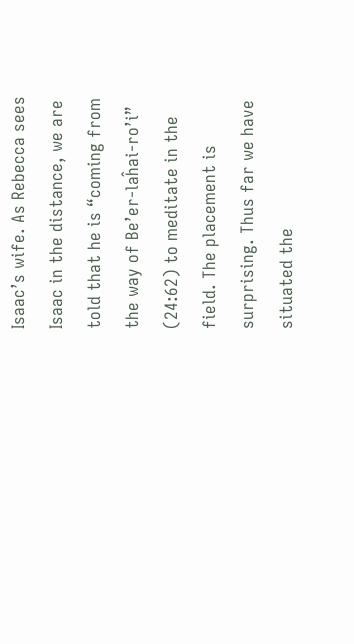Isaac’s wife. As Rebecca sees Isaac in the distance, we are told that he is “coming from the way of Be’er-laĥai-ro’i” (24:62) to meditate in the field. The placement is surprising. Thus far we have situated the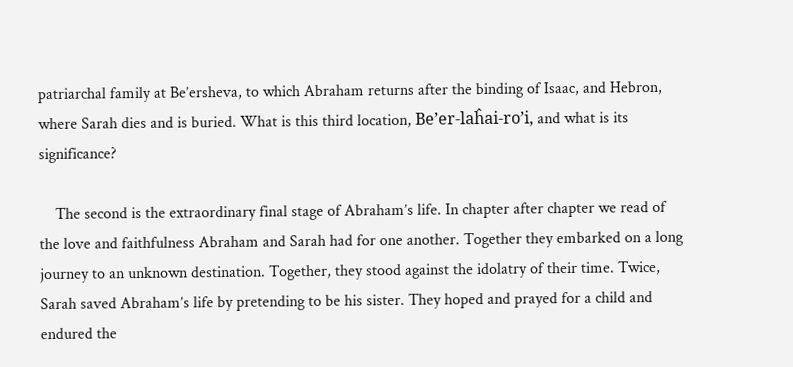patriarchal family at Be’ersheva, to which Abraham returns after the binding of Isaac, and Hebron, where Sarah dies and is buried. What is this third location, Be’er-laĥai-ro’i, and what is its significance?

    The second is the extraordinary final stage of Abraham’s life. In chapter after chapter we read of the love and faithfulness Abraham and Sarah had for one another. Together they embarked on a long journey to an unknown destination. Together, they stood against the idolatry of their time. Twice, Sarah saved Abraham’s life by pretending to be his sister. They hoped and prayed for a child and endured the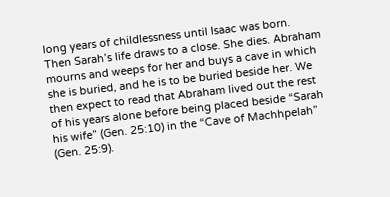long years of childlessness until Isaac was born. Then Sarah’s life draws to a close. She dies. Abraham mourns and weeps for her and buys a cave in which she is buried, and he is to be buried beside her. We then expect to read that Abraham lived out the rest of his years alone before being placed beside “Sarah his wife” (Gen. 25:10) in the “Cave of Machhpelah” (Gen. 25:9).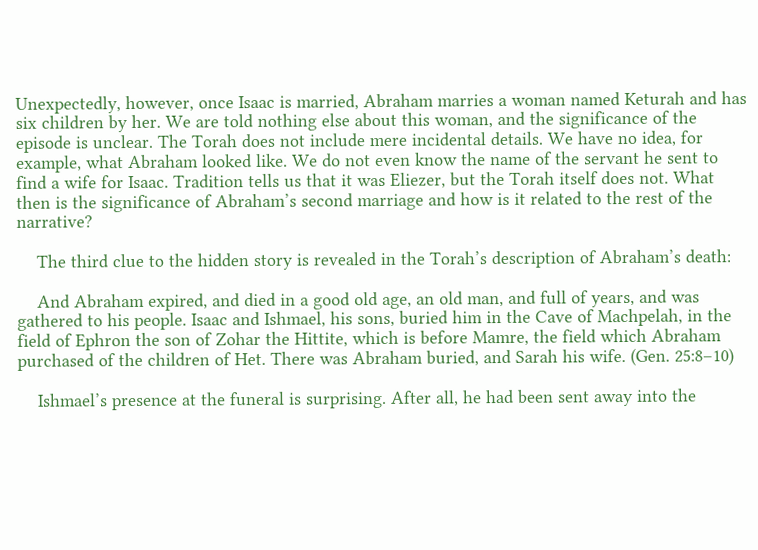Unexpectedly, however, once Isaac is married, Abraham marries a woman named Keturah and has six children by her. We are told nothing else about this woman, and the significance of the episode is unclear. The Torah does not include mere incidental details. We have no idea, for example, what Abraham looked like. We do not even know the name of the servant he sent to find a wife for Isaac. Tradition tells us that it was Eliezer, but the Torah itself does not. What then is the significance of Abraham’s second marriage and how is it related to the rest of the narrative?

    The third clue to the hidden story is revealed in the Torah’s description of Abraham’s death:

    And Abraham expired, and died in a good old age, an old man, and full of years, and was gathered to his people. Isaac and Ishmael, his sons, buried him in the Cave of Machpelah, in the field of Ephron the son of Zohar the Hittite, which is before Mamre, the field which Abraham purchased of the children of Het. There was Abraham buried, and Sarah his wife. (Gen. 25:8–10)

    Ishmael’s presence at the funeral is surprising. After all, he had been sent away into the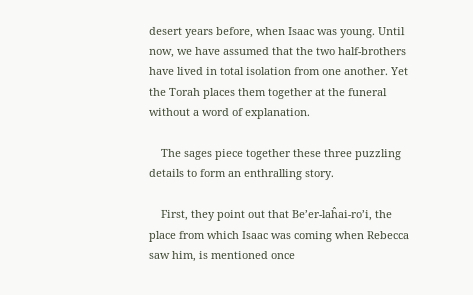desert years before, when Isaac was young. Until now, we have assumed that the two half-brothers have lived in total isolation from one another. Yet the Torah places them together at the funeral without a word of explanation.

    The sages piece together these three puzzling details to form an enthralling story.

    First, they point out that Be’er-laĥai-ro’i, the place from which Isaac was coming when Rebecca saw him, is mentioned once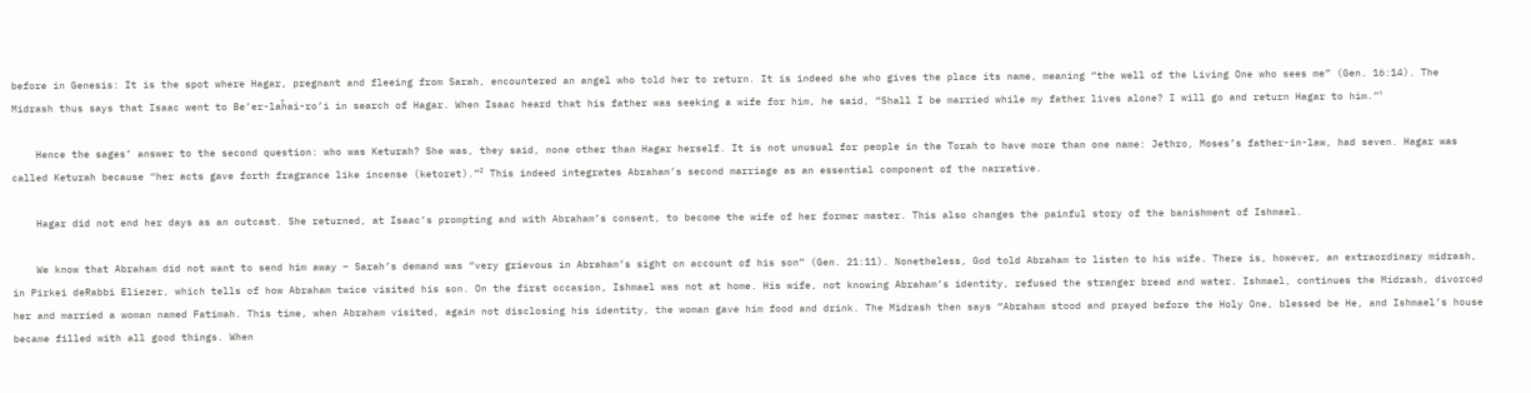before in Genesis: It is the spot where Hagar, pregnant and fleeing from Sarah, encountered an angel who told her to return. It is indeed she who gives the place its name, meaning “the well of the Living One who sees me” (Gen. 16:14). The Midrash thus says that Isaac went to Be’er-laĥai-ro’i in search of Hagar. When Isaac heard that his father was seeking a wife for him, he said, “Shall I be married while my father lives alone? I will go and return Hagar to him.”¹

    Hence the sages’ answer to the second question: who was Keturah? She was, they said, none other than Hagar herself. It is not unusual for people in the Torah to have more than one name: Jethro, Moses’s father-in-law, had seven. Hagar was called Keturah because “her acts gave forth fragrance like incense (ketoret).”² This indeed integrates Abraham’s second marriage as an essential component of the narrative.

    Hagar did not end her days as an outcast. She returned, at Isaac’s prompting and with Abraham’s consent, to become the wife of her former master. This also changes the painful story of the banishment of Ishmael.

    We know that Abraham did not want to send him away – Sarah’s demand was “very grievous in Abraham’s sight on account of his son” (Gen. 21:11). Nonetheless, God told Abraham to listen to his wife. There is, however, an extraordinary midrash, in Pirkei deRabbi Eliezer, which tells of how Abraham twice visited his son. On the first occasion, Ishmael was not at home. His wife, not knowing Abraham’s identity, refused the stranger bread and water. Ishmael, continues the Midrash, divorced her and married a woman named Fatimah. This time, when Abraham visited, again not disclosing his identity, the woman gave him food and drink. The Midrash then says “Abraham stood and prayed before the Holy One, blessed be He, and Ishmael’s house became filled with all good things. When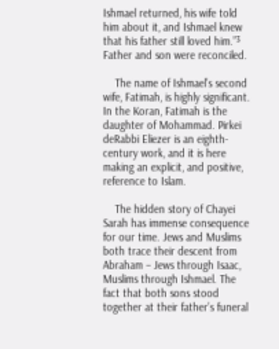Ishmael returned, his wife told him about it, and Ishmael knew that his father still loved him.”³ Father and son were reconciled.

    The name of Ishmael’s second wife, Fatimah, is highly significant. In the Koran, Fatimah is the daughter of Mohammad. Pirkei deRabbi Eliezer is an eighth-century work, and it is here making an explicit, and positive, reference to Islam.

    The hidden story of Chayei Sarah has immense consequence for our time. Jews and Muslims both trace their descent from Abraham – Jews through Isaac, Muslims through Ishmael. The fact that both sons stood together at their father’s funeral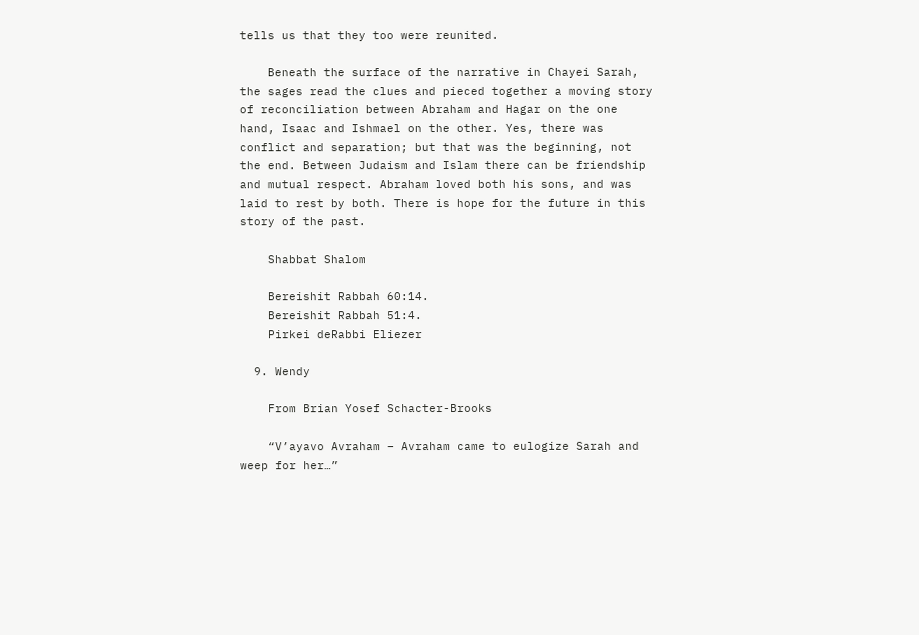tells us that they too were reunited.

    Beneath the surface of the narrative in Chayei Sarah, the sages read the clues and pieced together a moving story of reconciliation between Abraham and Hagar on the one hand, Isaac and Ishmael on the other. Yes, there was conflict and separation; but that was the beginning, not the end. Between Judaism and Islam there can be friendship and mutual respect. Abraham loved both his sons, and was laid to rest by both. There is hope for the future in this story of the past.

    Shabbat Shalom

    Bereishit Rabbah 60:14.
    Bereishit Rabbah 51:4.
    Pirkei deRabbi Eliezer

  9. Wendy

    From Brian Yosef Schacter-Brooks

    “V’ayavo Avraham – Avraham came to eulogize Sarah and weep for her…”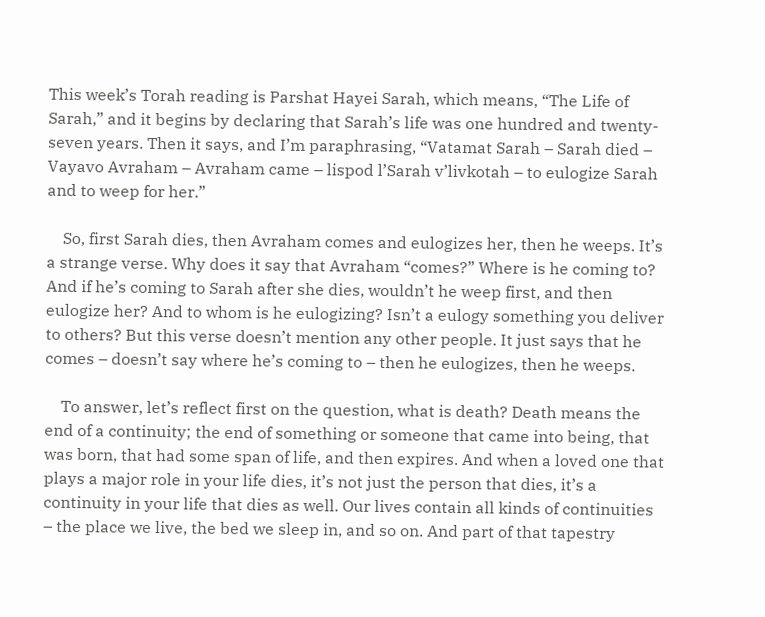This week’s Torah reading is Parshat Hayei Sarah, which means, “The Life of Sarah,” and it begins by declaring that Sarah’s life was one hundred and twenty-seven years. Then it says, and I’m paraphrasing, “Vatamat Sarah – Sarah died – Vayavo Avraham – Avraham came – lispod l’Sarah v’livkotah – to eulogize Sarah and to weep for her.”

    So, first Sarah dies, then Avraham comes and eulogizes her, then he weeps. It’s a strange verse. Why does it say that Avraham “comes?” Where is he coming to? And if he’s coming to Sarah after she dies, wouldn’t he weep first, and then eulogize her? And to whom is he eulogizing? Isn’t a eulogy something you deliver to others? But this verse doesn’t mention any other people. It just says that he comes – doesn’t say where he’s coming to – then he eulogizes, then he weeps.

    To answer, let’s reflect first on the question, what is death? Death means the end of a continuity; the end of something or someone that came into being, that was born, that had some span of life, and then expires. And when a loved one that plays a major role in your life dies, it’s not just the person that dies, it’s a continuity in your life that dies as well. Our lives contain all kinds of continuities – the place we live, the bed we sleep in, and so on. And part of that tapestry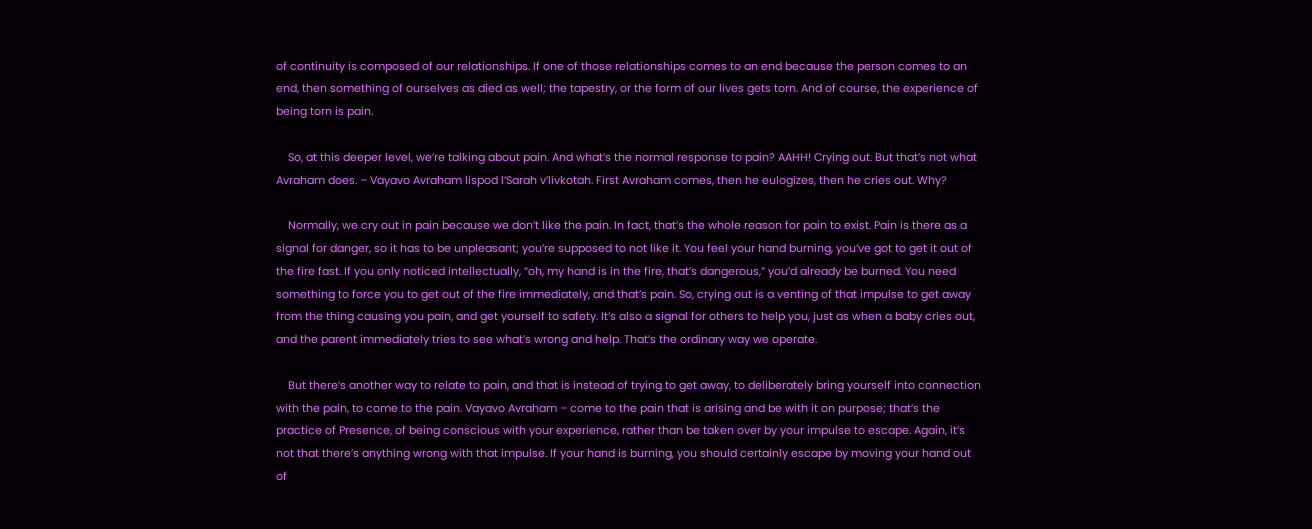of continuity is composed of our relationships. If one of those relationships comes to an end because the person comes to an end, then something of ourselves as died as well; the tapestry, or the form of our lives gets torn. And of course, the experience of being torn is pain.

    So, at this deeper level, we’re talking about pain. And what’s the normal response to pain? AAHH! Crying out. But that’s not what Avraham does. – Vayavo Avraham lispod l’Sarah v’livkotah. First Avraham comes, then he eulogizes, then he cries out. Why?

    Normally, we cry out in pain because we don’t like the pain. In fact, that’s the whole reason for pain to exist. Pain is there as a signal for danger, so it has to be unpleasant; you’re supposed to not like it. You feel your hand burning, you’ve got to get it out of the fire fast. If you only noticed intellectually, “oh, my hand is in the fire, that’s dangerous,” you’d already be burned. You need something to force you to get out of the fire immediately, and that’s pain. So, crying out is a venting of that impulse to get away from the thing causing you pain, and get yourself to safety. It’s also a signal for others to help you, just as when a baby cries out, and the parent immediately tries to see what’s wrong and help. That’s the ordinary way we operate.

    But there’s another way to relate to pain, and that is instead of trying to get away, to deliberately bring yourself into connection with the pain, to come to the pain. Vayavo Avraham – come to the pain that is arising and be with it on purpose; that’s the practice of Presence, of being conscious with your experience, rather than be taken over by your impulse to escape. Again, it’s not that there’s anything wrong with that impulse. If your hand is burning, you should certainly escape by moving your hand out of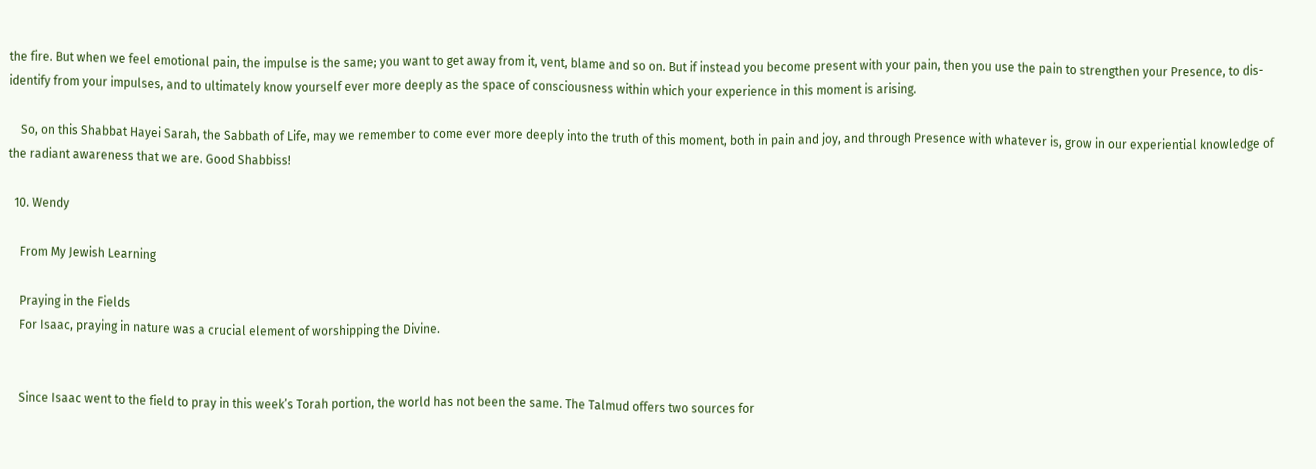the fire. But when we feel emotional pain, the impulse is the same; you want to get away from it, vent, blame and so on. But if instead you become present with your pain, then you use the pain to strengthen your Presence, to dis-identify from your impulses, and to ultimately know yourself ever more deeply as the space of consciousness within which your experience in this moment is arising.

    So, on this Shabbat Hayei Sarah, the Sabbath of Life, may we remember to come ever more deeply into the truth of this moment, both in pain and joy, and through Presence with whatever is, grow in our experiential knowledge of the radiant awareness that we are. Good Shabbiss!

  10. Wendy

    From My Jewish Learning

    Praying in the Fields
    For Isaac, praying in nature was a crucial element of worshipping the Divine.


    Since Isaac went to the field to pray in this week’s Torah portion, the world has not been the same. The Talmud offers two sources for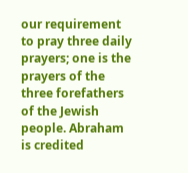our requirement to pray three daily prayers; one is the prayers of the three forefathers of the Jewish people. Abraham is credited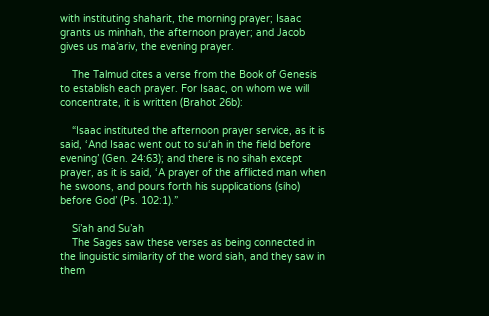with instituting shaharit, the morning prayer; Isaac grants us minhah, the afternoon prayer; and Jacob gives us ma’ariv, the evening prayer.

    The Talmud cites a verse from the Book of Genesis to establish each prayer. For Isaac, on whom we will concentrate, it is written (Brahot 26b):

    “Isaac instituted the afternoon prayer service, as it is said, ‘And Isaac went out to su‘ah in the field before evening’ (Gen. 24:63); and there is no sihah except prayer, as it is said, ‘A prayer of the afflicted man when he swoons, and pours forth his supplications (siho) before God’ (Ps. 102:1).”

    Si’ah and Su’ah
    The Sages saw these verses as being connected in the linguistic similarity of the word siah, and they saw in them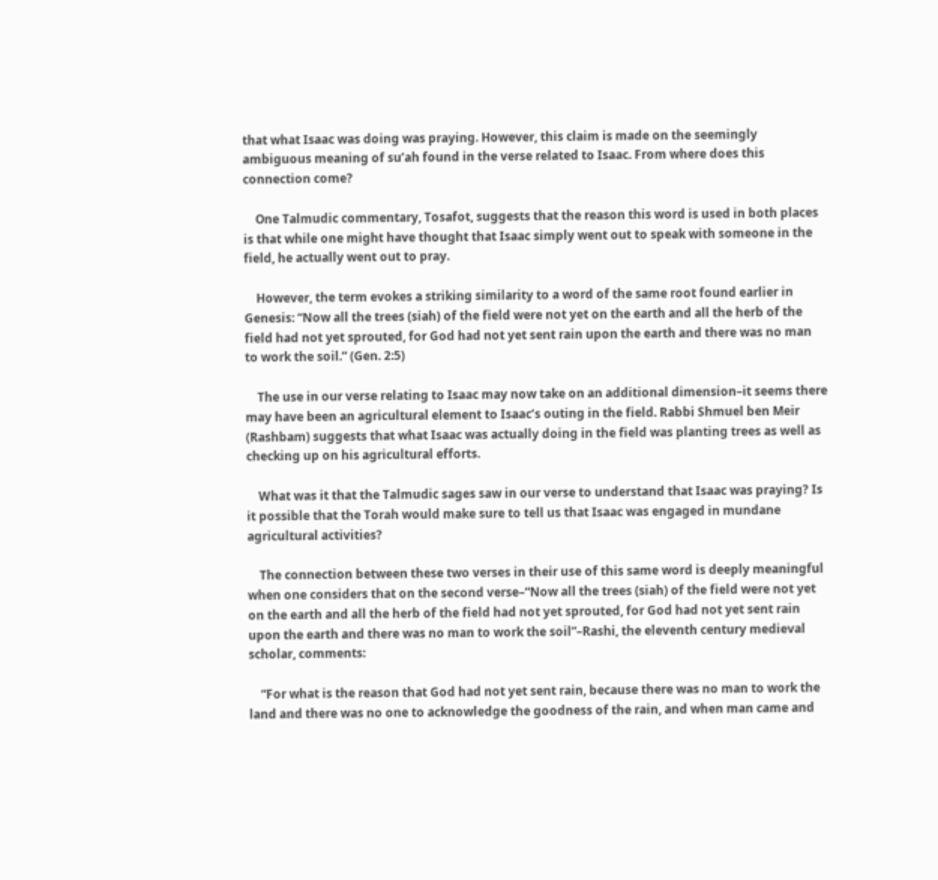that what Isaac was doing was praying. However, this claim is made on the seemingly ambiguous meaning of su’ah found in the verse related to Isaac. From where does this connection come?

    One Talmudic commentary, Tosafot, suggests that the reason this word is used in both places is that while one might have thought that Isaac simply went out to speak with someone in the field, he actually went out to pray.

    However, the term evokes a striking similarity to a word of the same root found earlier in Genesis: “Now all the trees (siah) of the field were not yet on the earth and all the herb of the field had not yet sprouted, for God had not yet sent rain upon the earth and there was no man to work the soil.” (Gen. 2:5)

    The use in our verse relating to Isaac may now take on an additional dimension–it seems there may have been an agricultural element to Isaac’s outing in the field. Rabbi Shmuel ben Meir (Rashbam) suggests that what Isaac was actually doing in the field was planting trees as well as checking up on his agricultural efforts.

    What was it that the Talmudic sages saw in our verse to understand that Isaac was praying? Is it possible that the Torah would make sure to tell us that Isaac was engaged in mundane agricultural activities?

    The connection between these two verses in their use of this same word is deeply meaningful when one considers that on the second verse–“Now all the trees (siah) of the field were not yet on the earth and all the herb of the field had not yet sprouted, for God had not yet sent rain upon the earth and there was no man to work the soil”–Rashi, the eleventh century medieval scholar, comments:

    “For what is the reason that God had not yet sent rain, because there was no man to work the land and there was no one to acknowledge the goodness of the rain, and when man came and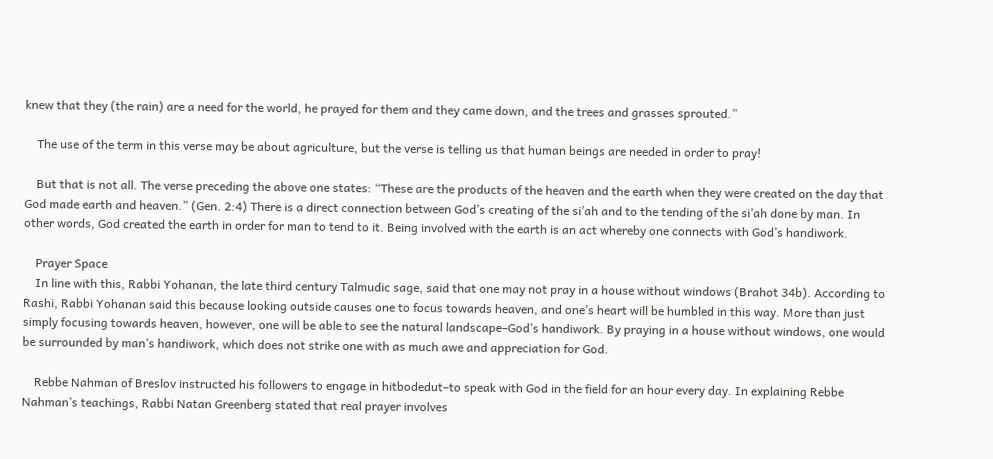knew that they (the rain) are a need for the world, he prayed for them and they came down, and the trees and grasses sprouted.”

    The use of the term in this verse may be about agriculture, but the verse is telling us that human beings are needed in order to pray!

    But that is not all. The verse preceding the above one states: “These are the products of the heaven and the earth when they were created on the day that God made earth and heaven.” (Gen. 2:4) There is a direct connection between God’s creating of the si’ah and to the tending of the si’ah done by man. In other words, God created the earth in order for man to tend to it. Being involved with the earth is an act whereby one connects with God’s handiwork.

    Prayer Space
    In line with this, Rabbi Yohanan, the late third century Talmudic sage, said that one may not pray in a house without windows (Brahot 34b). According to Rashi, Rabbi Yohanan said this because looking outside causes one to focus towards heaven, and one’s heart will be humbled in this way. More than just simply focusing towards heaven, however, one will be able to see the natural landscape–God’s handiwork. By praying in a house without windows, one would be surrounded by man’s handiwork, which does not strike one with as much awe and appreciation for God.

    Rebbe Nahman of Breslov instructed his followers to engage in hitbodedut–to speak with God in the field for an hour every day. In explaining Rebbe Nahman’s teachings, Rabbi Natan Greenberg stated that real prayer involves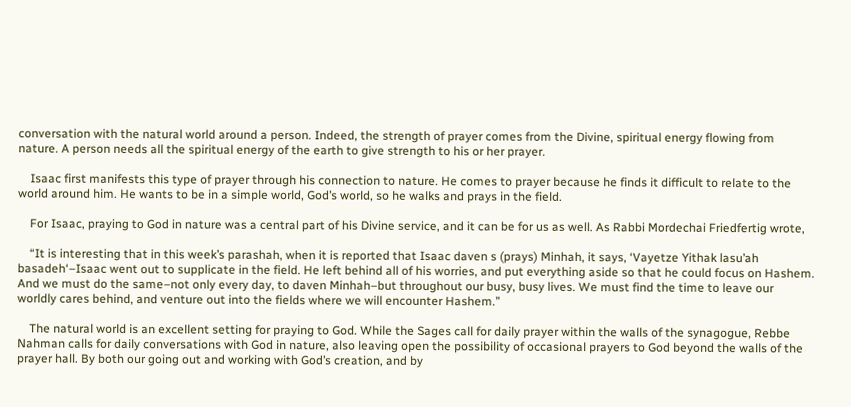conversation with the natural world around a person. Indeed, the strength of prayer comes from the Divine, spiritual energy flowing from nature. A person needs all the spiritual energy of the earth to give strength to his or her prayer.

    Isaac first manifests this type of prayer through his connection to nature. He comes to prayer because he finds it difficult to relate to the world around him. He wants to be in a simple world, God’s world, so he walks and prays in the field.

    For Isaac, praying to God in nature was a central part of his Divine service, and it can be for us as well. As Rabbi Mordechai Friedfertig wrote,

    “It is interesting that in this week’s parashah, when it is reported that Isaac daven s (prays) Minhah, it says, ‘Vayetze Yithak lasu’ah basadeh‘–Isaac went out to supplicate in the field. He left behind all of his worries, and put everything aside so that he could focus on Hashem. And we must do the same–not only every day, to daven Minhah–but throughout our busy, busy lives. We must find the time to leave our worldly cares behind, and venture out into the fields where we will encounter Hashem.”

    The natural world is an excellent setting for praying to God. While the Sages call for daily prayer within the walls of the synagogue, Rebbe Nahman calls for daily conversations with God in nature, also leaving open the possibility of occasional prayers to God beyond the walls of the prayer hall. By both our going out and working with God’s creation, and by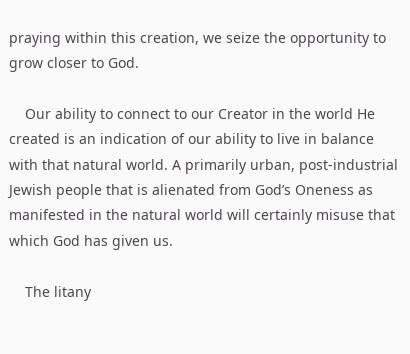praying within this creation, we seize the opportunity to grow closer to God.

    Our ability to connect to our Creator in the world He created is an indication of our ability to live in balance with that natural world. A primarily urban, post-industrial Jewish people that is alienated from God’s Oneness as manifested in the natural world will certainly misuse that which God has given us.

    The litany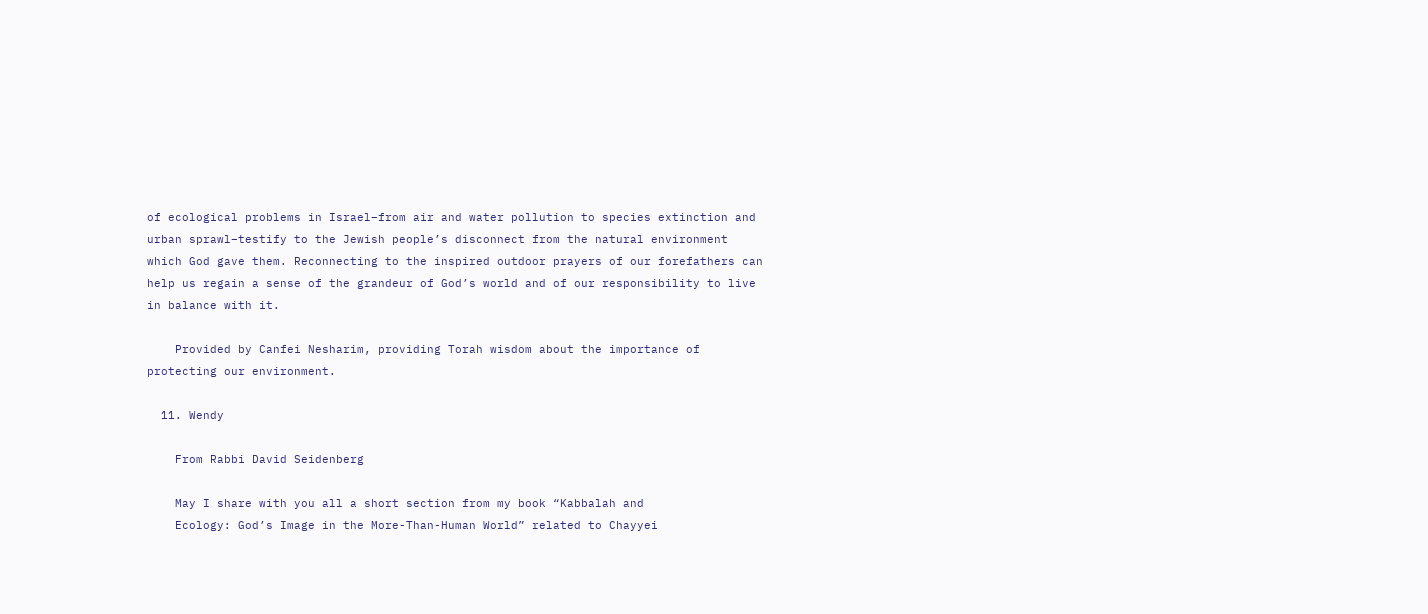of ecological problems in Israel–from air and water pollution to species extinction and urban sprawl–testify to the Jewish people’s disconnect from the natural environment which God gave them. Reconnecting to the inspired outdoor prayers of our forefathers can help us regain a sense of the grandeur of God’s world and of our responsibility to live in balance with it.

    Provided by Canfei Nesharim, providing Torah wisdom about the importance of protecting our environment.

  11. Wendy

    From Rabbi David Seidenberg

    May I share with you all a short section from my book “Kabbalah and
    Ecology: God’s Image in the More-Than-Human World” related to Chayyei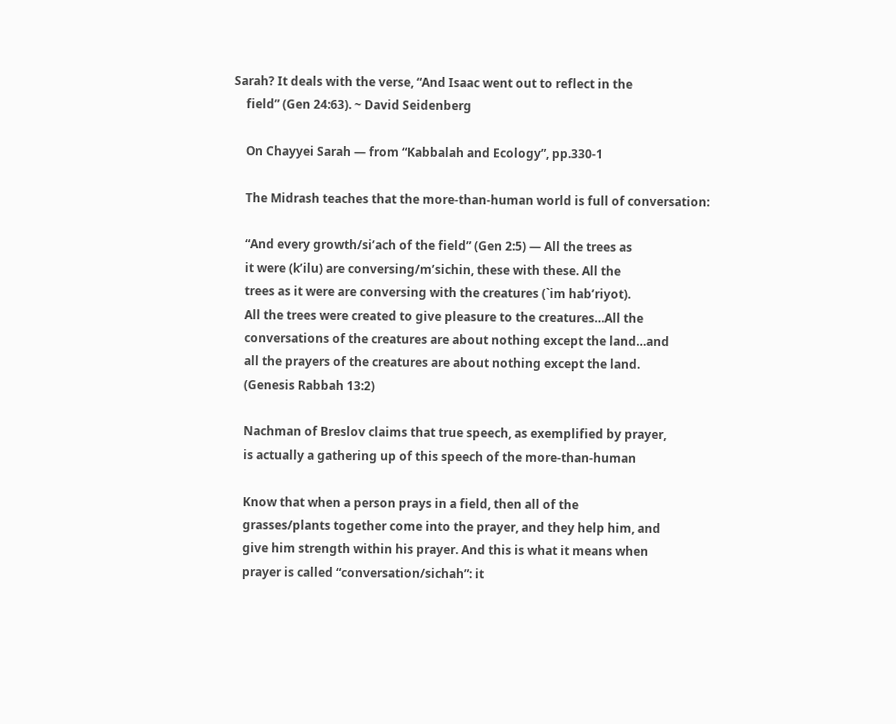Sarah? It deals with the verse, “And Isaac went out to reflect in the
    field” (Gen 24:63). ~ David Seidenberg

    On Chayyei Sarah — from “Kabbalah and Ecology”, pp.330-1

    The Midrash teaches that the more-than-human world is full of conversation:

    “And every growth/si’ach of the field” (Gen 2:5) — All the trees as
    it were (k’ilu) are conversing/m’sichin, these with these. All the
    trees as it were are conversing with the creatures (`im hab’riyot).
    All the trees were created to give pleasure to the creatures…All the
    conversations of the creatures are about nothing except the land…and
    all the prayers of the creatures are about nothing except the land.
    (Genesis Rabbah 13:2)

    Nachman of Breslov claims that true speech, as exemplified by prayer,
    is actually a gathering up of this speech of the more-than-human

    Know that when a person prays in a field, then all of the
    grasses/plants together come into the prayer, and they help him, and
    give him strength within his prayer. And this is what it means when
    prayer is called “conversation/sichah”: it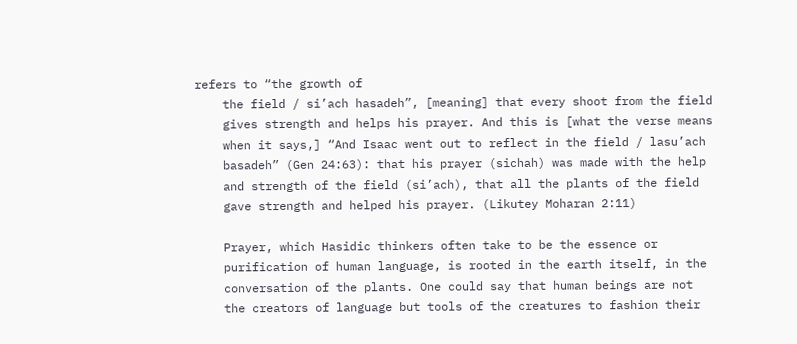refers to “the growth of
    the field / si’ach hasadeh”, [meaning] that every shoot from the field
    gives strength and helps his prayer. And this is [what the verse means
    when it says,] “And Isaac went out to reflect in the field / lasu’ach
    basadeh” (Gen 24:63): that his prayer (sichah) was made with the help
    and strength of the field (si’ach), that all the plants of the field
    gave strength and helped his prayer. (Likutey Moharan 2:11)

    Prayer, which Hasidic thinkers often take to be the essence or
    purification of human language, is rooted in the earth itself, in the
    conversation of the plants. One could say that human beings are not
    the creators of language but tools of the creatures to fashion their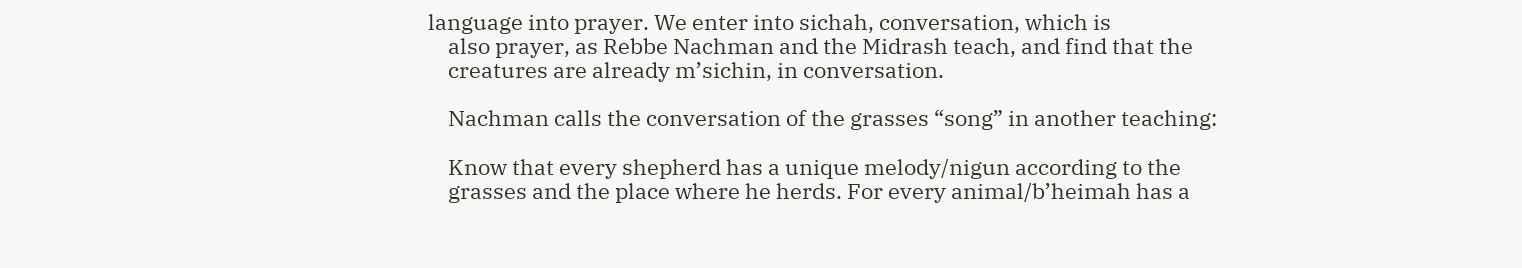language into prayer. We enter into sichah, conversation, which is
    also prayer, as Rebbe Nachman and the Midrash teach, and find that the
    creatures are already m’sichin, in conversation.

    Nachman calls the conversation of the grasses “song” in another teaching:

    Know that every shepherd has a unique melody/nigun according to the
    grasses and the place where he herds. For every animal/b’heimah has a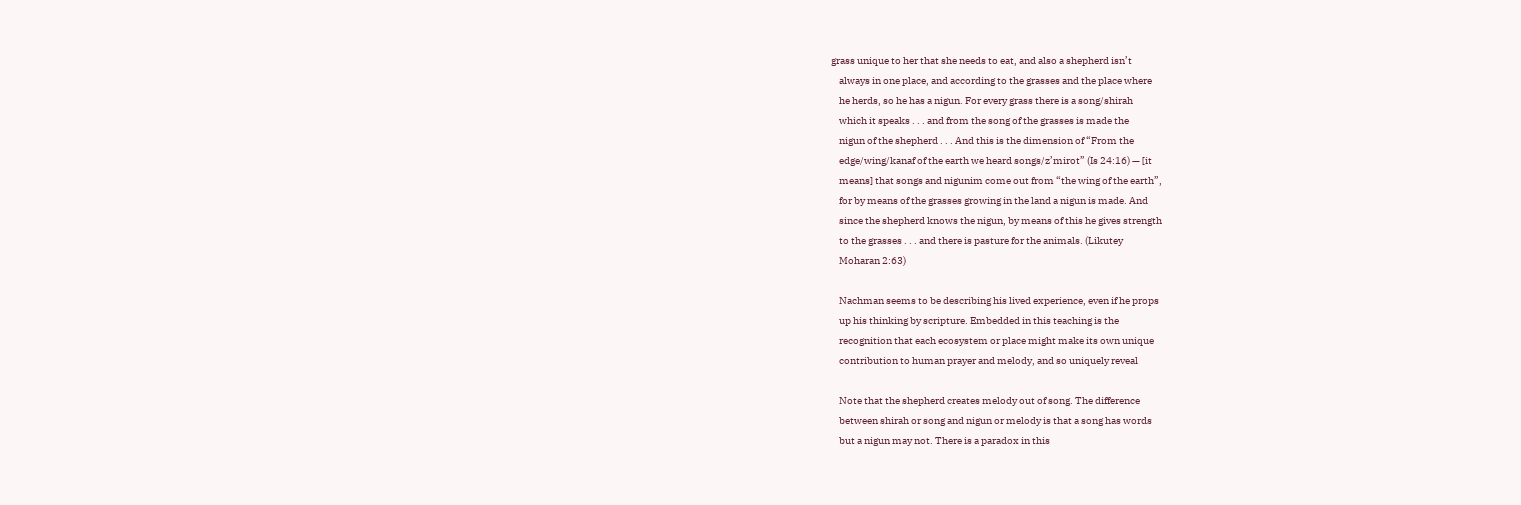grass unique to her that she needs to eat, and also a shepherd isn’t
    always in one place, and according to the grasses and the place where
    he herds, so he has a nigun. For every grass there is a song/shirah
    which it speaks . . . and from the song of the grasses is made the
    nigun of the shepherd . . . And this is the dimension of “From the
    edge/wing/kanaf of the earth we heard songs/z’mirot” (Is 24:16) — [it
    means] that songs and nigunim come out from “the wing of the earth”,
    for by means of the grasses growing in the land a nigun is made. And
    since the shepherd knows the nigun, by means of this he gives strength
    to the grasses . . . and there is pasture for the animals. (Likutey
    Moharan 2:63)

    Nachman seems to be describing his lived experience, even if he props
    up his thinking by scripture. Embedded in this teaching is the
    recognition that each ecosystem or place might make its own unique
    contribution to human prayer and melody, and so uniquely reveal

    Note that the shepherd creates melody out of song. The difference
    between shirah or song and nigun or melody is that a song has words
    but a nigun may not. There is a paradox in this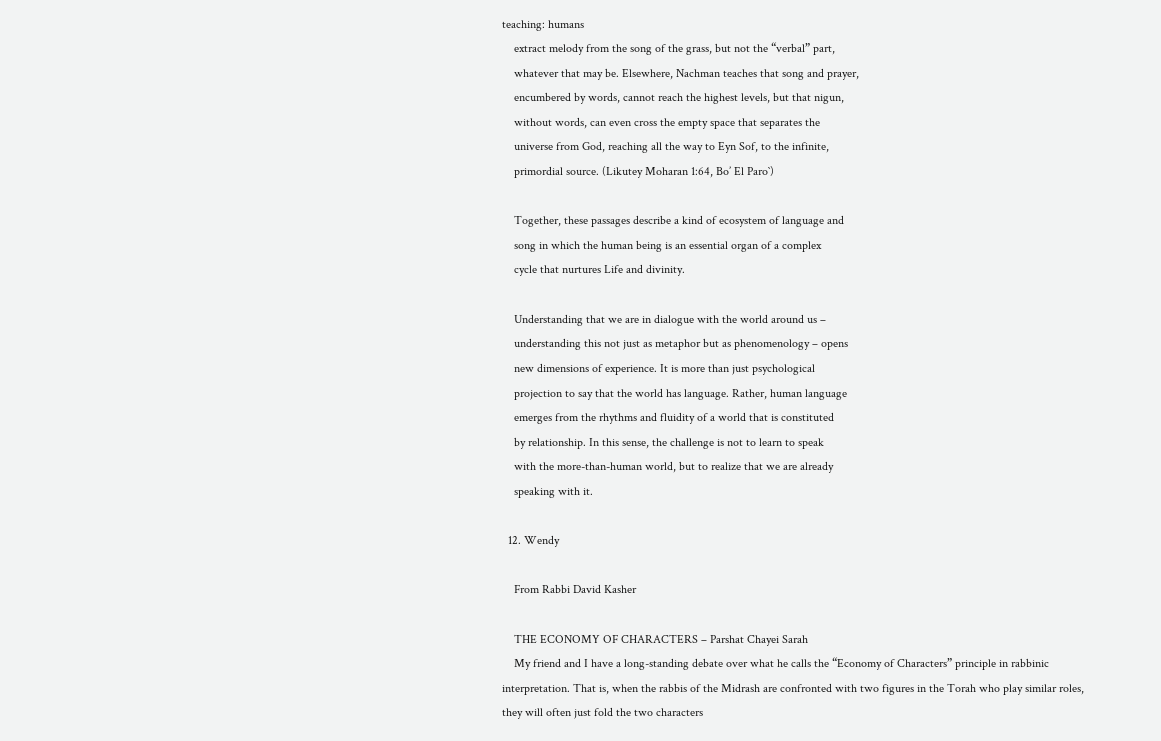teaching: humans
    extract melody from the song of the grass, but not the “verbal” part,
    whatever that may be. Elsewhere, Nachman teaches that song and prayer,
    encumbered by words, cannot reach the highest levels, but that nigun,
    without words, can even cross the empty space that separates the
    universe from God, reaching all the way to Eyn Sof, to the infinite,
    primordial source. (Likutey Moharan 1:64, Bo’ El Paro`)

    Together, these passages describe a kind of ecosystem of language and
    song in which the human being is an essential organ of a complex
    cycle that nurtures Life and divinity.

    Understanding that we are in dialogue with the world around us –
    understanding this not just as metaphor but as phenomenology – opens
    new dimensions of experience. It is more than just psychological
    projection to say that the world has language. Rather, human language
    emerges from the rhythms and fluidity of a world that is constituted
    by relationship. In this sense, the challenge is not to learn to speak
    with the more-than-human world, but to realize that we are already
    speaking with it.

  12. Wendy

    From Rabbi David Kasher

    THE ECONOMY OF CHARACTERS – Parshat Chayei Sarah
    My friend and I have a long-standing debate over what he calls the “Economy of Characters” principle in rabbinic interpretation. That is, when the rabbis of the Midrash are confronted with two figures in the Torah who play similar roles, they will often just fold the two characters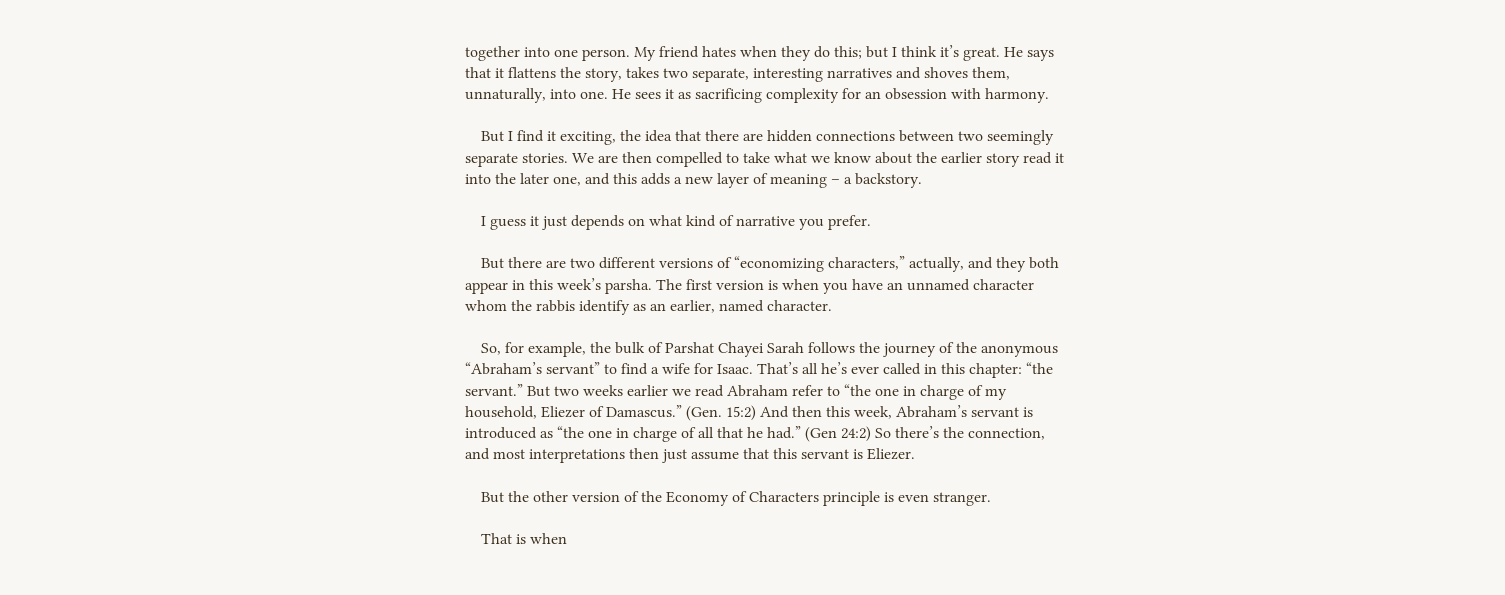together into one person. My friend hates when they do this; but I think it’s great. He says that it flattens the story, takes two separate, interesting narratives and shoves them, unnaturally, into one. He sees it as sacrificing complexity for an obsession with harmony.

    But I find it exciting, the idea that there are hidden connections between two seemingly separate stories. We are then compelled to take what we know about the earlier story read it into the later one, and this adds a new layer of meaning – a backstory.

    I guess it just depends on what kind of narrative you prefer.

    But there are two different versions of “economizing characters,” actually, and they both appear in this week’s parsha. The first version is when you have an unnamed character whom the rabbis identify as an earlier, named character.

    So, for example, the bulk of Parshat Chayei Sarah follows the journey of the anonymous “Abraham’s servant” to find a wife for Isaac. That’s all he’s ever called in this chapter: “the servant.” But two weeks earlier we read Abraham refer to “the one in charge of my household, Eliezer of Damascus.” (Gen. 15:2) And then this week, Abraham’s servant is introduced as “the one in charge of all that he had.” (Gen 24:2) So there’s the connection, and most interpretations then just assume that this servant is Eliezer.

    But the other version of the Economy of Characters principle is even stranger.

    That is when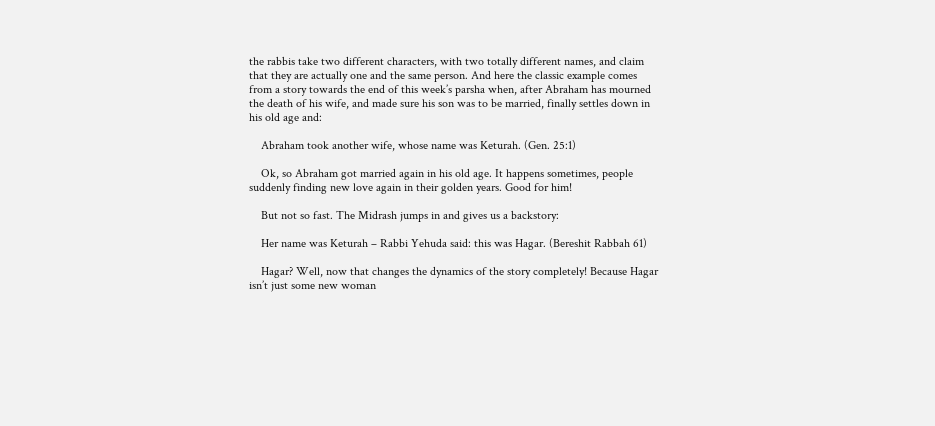the rabbis take two different characters, with two totally different names, and claim that they are actually one and the same person. And here the classic example comes from a story towards the end of this week’s parsha when, after Abraham has mourned the death of his wife, and made sure his son was to be married, finally settles down in his old age and:

    Abraham took another wife, whose name was Keturah. (Gen. 25:1)

    Ok, so Abraham got married again in his old age. It happens sometimes, people suddenly finding new love again in their golden years. Good for him!

    But not so fast. The Midrash jumps in and gives us a backstory:

    Her name was Keturah – Rabbi Yehuda said: this was Hagar. (Bereshit Rabbah 61)

    Hagar? Well, now that changes the dynamics of the story completely! Because Hagar isn’t just some new woman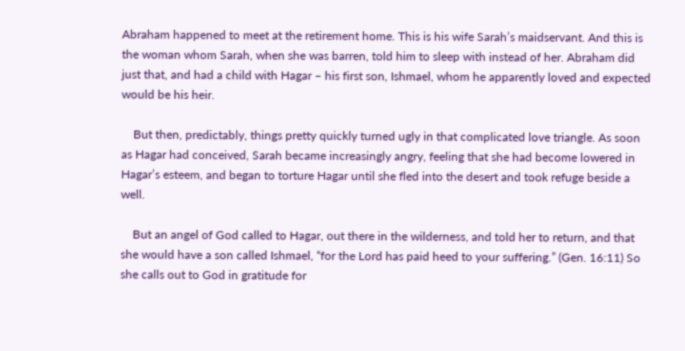Abraham happened to meet at the retirement home. This is his wife Sarah’s maidservant. And this is the woman whom Sarah, when she was barren, told him to sleep with instead of her. Abraham did just that, and had a child with Hagar – his first son, Ishmael, whom he apparently loved and expected would be his heir.

    But then, predictably, things pretty quickly turned ugly in that complicated love triangle. As soon as Hagar had conceived, Sarah became increasingly angry, feeling that she had become lowered in Hagar’s esteem, and began to torture Hagar until she fled into the desert and took refuge beside a well.

    But an angel of God called to Hagar, out there in the wilderness, and told her to return, and that she would have a son called Ishmael, “for the Lord has paid heed to your suffering.” (Gen. 16:11) So she calls out to God in gratitude for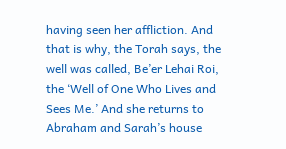having seen her affliction. And that is why, the Torah says, the well was called, Be’er Lehai Roi, the ‘Well of One Who Lives and Sees Me.’ And she returns to Abraham and Sarah’s house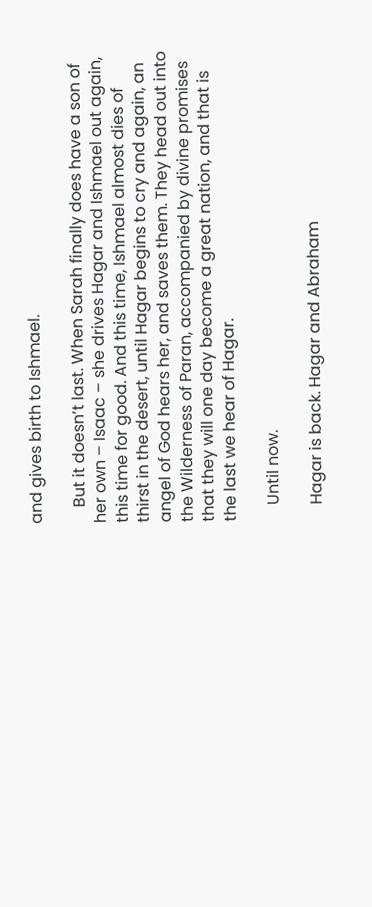and gives birth to Ishmael.

    But it doesn’t last. When Sarah finally does have a son of her own – Isaac – she drives Hagar and Ishmael out again, this time for good. And this time, Ishmael almost dies of thirst in the desert, until Hagar begins to cry and again, an angel of God hears her, and saves them. They head out into the Wilderness of Paran, accompanied by divine promises that they will one day become a great nation, and that is the last we hear of Hagar.

    Until now.

    Hagar is back. Hagar and Abraham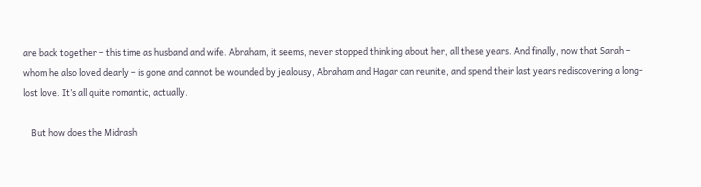are back together – this time as husband and wife. Abraham, it seems, never stopped thinking about her, all these years. And finally, now that Sarah – whom he also loved dearly – is gone and cannot be wounded by jealousy, Abraham and Hagar can reunite, and spend their last years rediscovering a long-lost love. It’s all quite romantic, actually.

    But how does the Midrash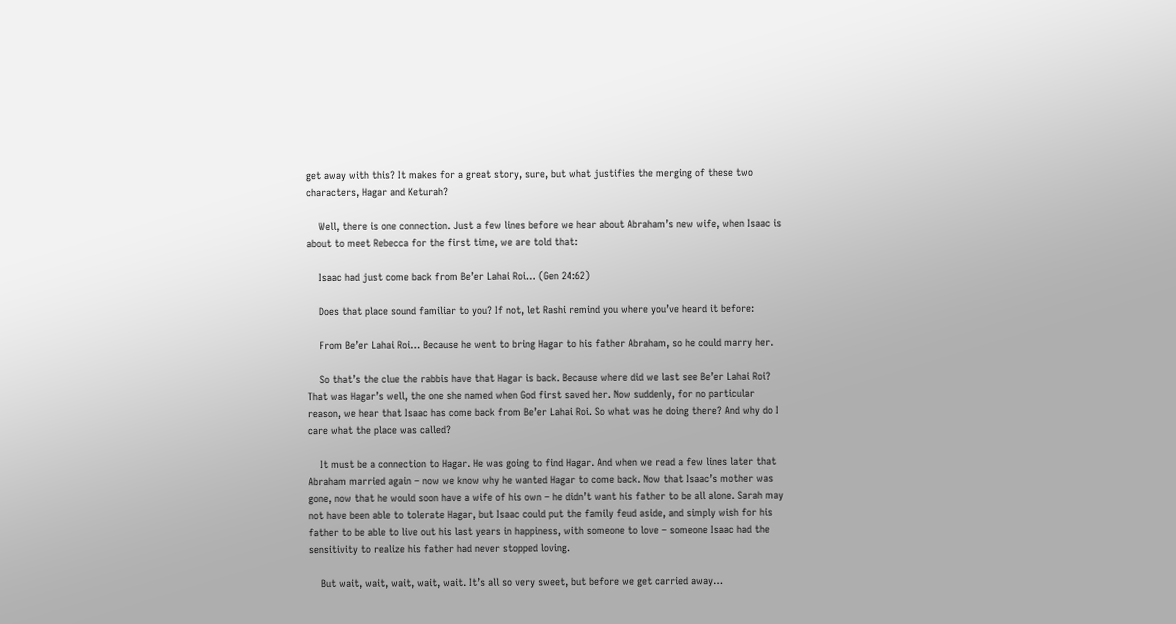get away with this? It makes for a great story, sure, but what justifies the merging of these two characters, Hagar and Keturah?

    Well, there is one connection. Just a few lines before we hear about Abraham’s new wife, when Isaac is about to meet Rebecca for the first time, we are told that:

    Isaac had just come back from Be’er Lahai Roi… (Gen 24:62)

    Does that place sound familiar to you? If not, let Rashi remind you where you’ve heard it before:

    From Be’er Lahai Roi… Because he went to bring Hagar to his father Abraham, so he could marry her.

    So that’s the clue the rabbis have that Hagar is back. Because where did we last see Be’er Lahai Roi? That was Hagar’s well, the one she named when God first saved her. Now suddenly, for no particular reason, we hear that Isaac has come back from Be’er Lahai Roi. So what was he doing there? And why do I care what the place was called?

    It must be a connection to Hagar. He was going to find Hagar. And when we read a few lines later that Abraham married again – now we know why he wanted Hagar to come back. Now that Isaac’s mother was gone, now that he would soon have a wife of his own – he didn’t want his father to be all alone. Sarah may not have been able to tolerate Hagar, but Isaac could put the family feud aside, and simply wish for his father to be able to live out his last years in happiness, with someone to love – someone Isaac had the sensitivity to realize his father had never stopped loving.

    But wait, wait, wait, wait, wait. It’s all so very sweet, but before we get carried away…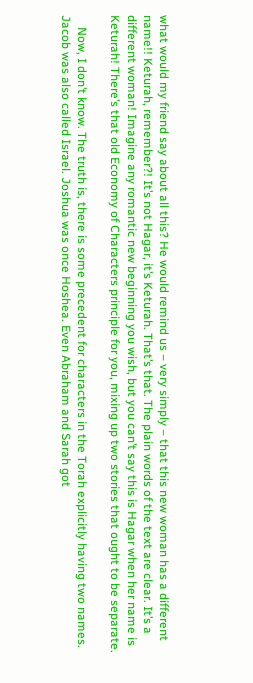what would my friend say about all this? He would remind us – very simply – that this new woman has a different name!! Keturah, remember?! It’s not Hagar, it’s Keturah. That’s that. The plain words of the text are clear. It’s a different woman! Imagine any romantic new beginning you wish, but you can’t say this is Hagar when her name is Keturah! There’s that old Economy of Characters principle for you, mixing up two stories that ought to be separate.

    Now, I don’t know. The truth is, there is some precedent for characters in the Torah explicitly having two names. Jacob was also called Israel. Joshua was once Hoshea. Even Abraham and Sarah got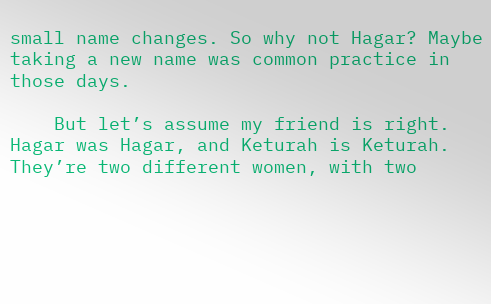small name changes. So why not Hagar? Maybe taking a new name was common practice in those days.

    But let’s assume my friend is right. Hagar was Hagar, and Keturah is Keturah. They’re two different women, with two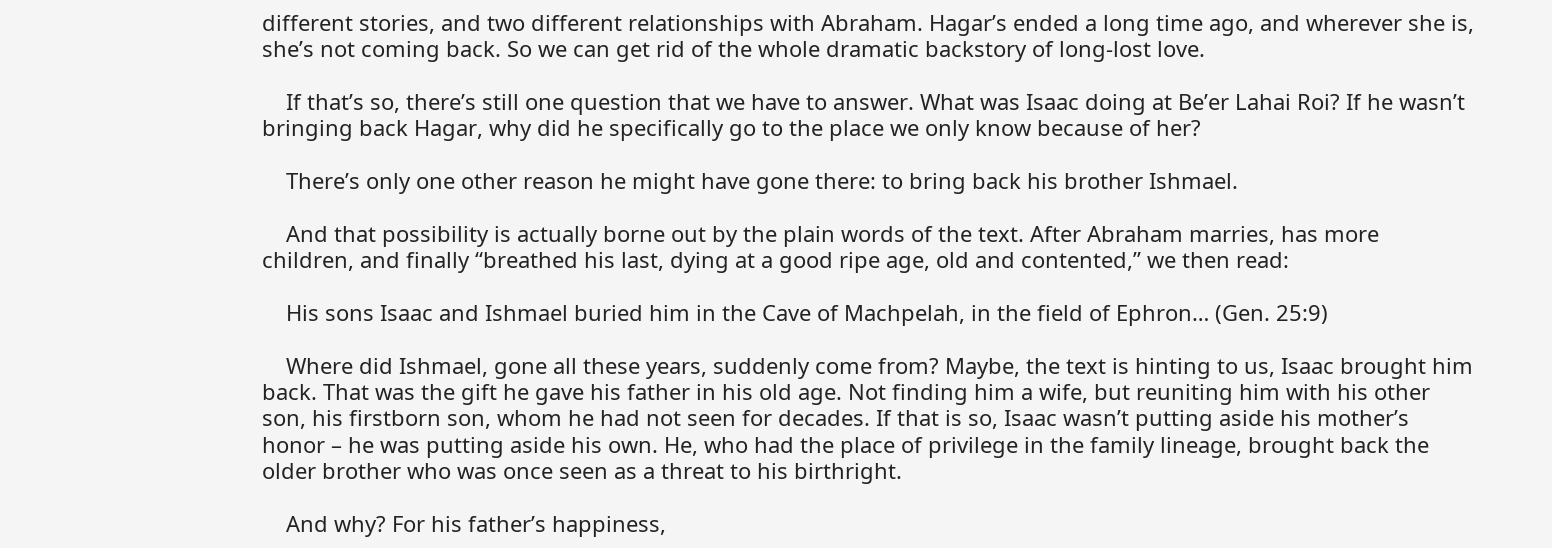different stories, and two different relationships with Abraham. Hagar’s ended a long time ago, and wherever she is, she’s not coming back. So we can get rid of the whole dramatic backstory of long-lost love.

    If that’s so, there’s still one question that we have to answer. What was Isaac doing at Be’er Lahai Roi? If he wasn’t bringing back Hagar, why did he specifically go to the place we only know because of her?

    There’s only one other reason he might have gone there: to bring back his brother Ishmael.

    And that possibility is actually borne out by the plain words of the text. After Abraham marries, has more children, and finally “breathed his last, dying at a good ripe age, old and contented,” we then read:

    His sons Isaac and Ishmael buried him in the Cave of Machpelah, in the field of Ephron… (Gen. 25:9)

    Where did Ishmael, gone all these years, suddenly come from? Maybe, the text is hinting to us, Isaac brought him back. That was the gift he gave his father in his old age. Not finding him a wife, but reuniting him with his other son, his firstborn son, whom he had not seen for decades. If that is so, Isaac wasn’t putting aside his mother’s honor – he was putting aside his own. He, who had the place of privilege in the family lineage, brought back the older brother who was once seen as a threat to his birthright.

    And why? For his father’s happiness,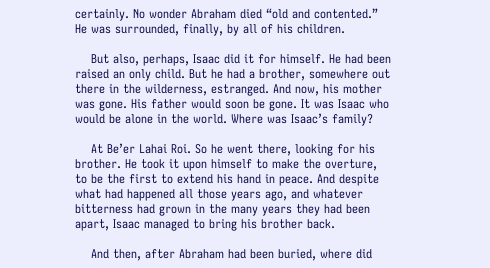certainly. No wonder Abraham died “old and contented.” He was surrounded, finally, by all of his children.

    But also, perhaps, Isaac did it for himself. He had been raised an only child. But he had a brother, somewhere out there in the wilderness, estranged. And now, his mother was gone. His father would soon be gone. It was Isaac who would be alone in the world. Where was Isaac’s family?

    At Be’er Lahai Roi. So he went there, looking for his brother. He took it upon himself to make the overture, to be the first to extend his hand in peace. And despite what had happened all those years ago, and whatever bitterness had grown in the many years they had been apart, Isaac managed to bring his brother back.

    And then, after Abraham had been buried, where did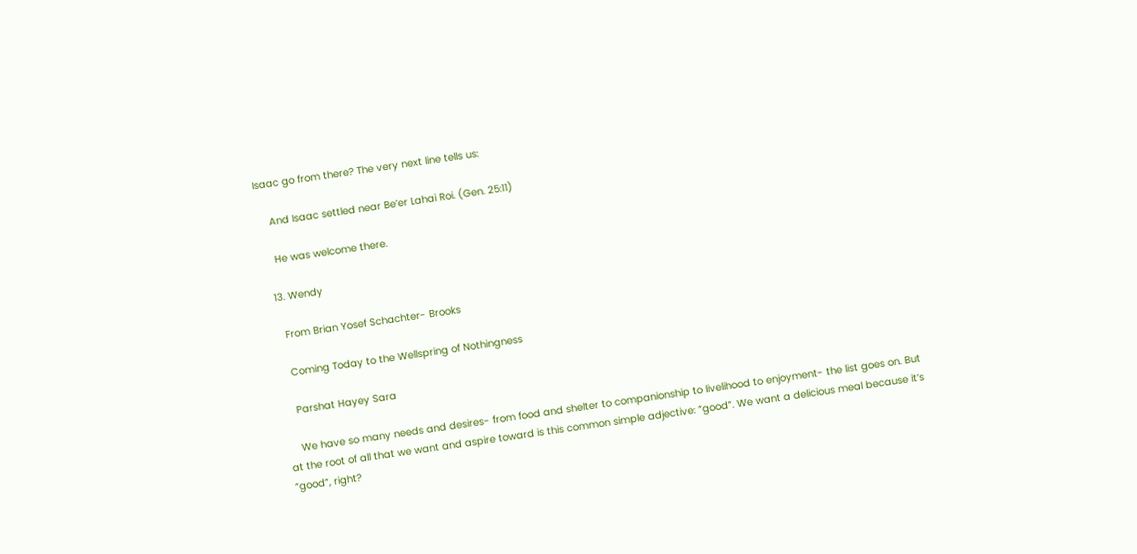Isaac go from there? The very next line tells us:

    And Isaac settled near Be’er Lahai Roi. (Gen. 25:11)

    He was welcome there.

  13. Wendy

    From Brian Yosef Schachter- Brooks

    Coming Today to the Wellspring of Nothingness

    Parshat Hayey Sara

    We have so many needs and desires- from food and shelter to companionship to livelihood to enjoyment- the list goes on. But at the root of all that we want and aspire toward is this common simple adjective: “good”. We want a delicious meal because it’s “good”, right?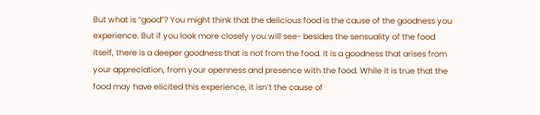But what is “good”? You might think that the delicious food is the cause of the goodness you experience. But if you look more closely you will see- besides the sensuality of the food itself, there is a deeper goodness that is not from the food. It is a goodness that arises from your appreciation, from your openness and presence with the food. While it is true that the food may have elicited this experience, it isn’t the cause of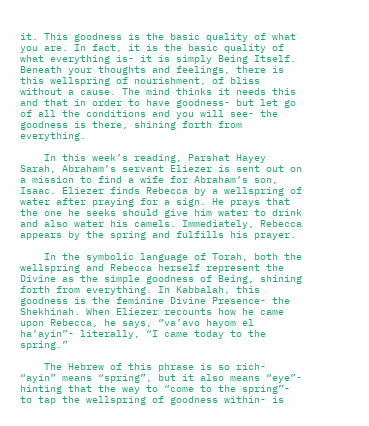it. This goodness is the basic quality of what you are. In fact, it is the basic quality of what everything is- it is simply Being Itself. Beneath your thoughts and feelings, there is this wellspring of nourishment, of bliss without a cause. The mind thinks it needs this and that in order to have goodness- but let go of all the conditions and you will see- the goodness is there, shining forth from everything.

    In this week’s reading, Parshat Hayey Sarah, Abraham’s servant Eliezer is sent out on a mission to find a wife for Abraham’s son, Isaac. Eliezer finds Rebecca by a wellspring of water after praying for a sign. He prays that the one he seeks should give him water to drink and also water his camels. Immediately, Rebecca appears by the spring and fulfills his prayer.

    In the symbolic language of Torah, both the wellspring and Rebecca herself represent the Divine as the simple goodness of Being, shining forth from everything. In Kabbalah, this goodness is the feminine Divine Presence- the Shekhinah. When Eliezer recounts how he came upon Rebecca, he says, “va’avo hayom el ha’ayin”- literally, “I came today to the spring.”

    The Hebrew of this phrase is so rich- “ayin” means “spring”, but it also means “eye”- hinting that the way to “come to the spring”- to tap the wellspring of goodness within- is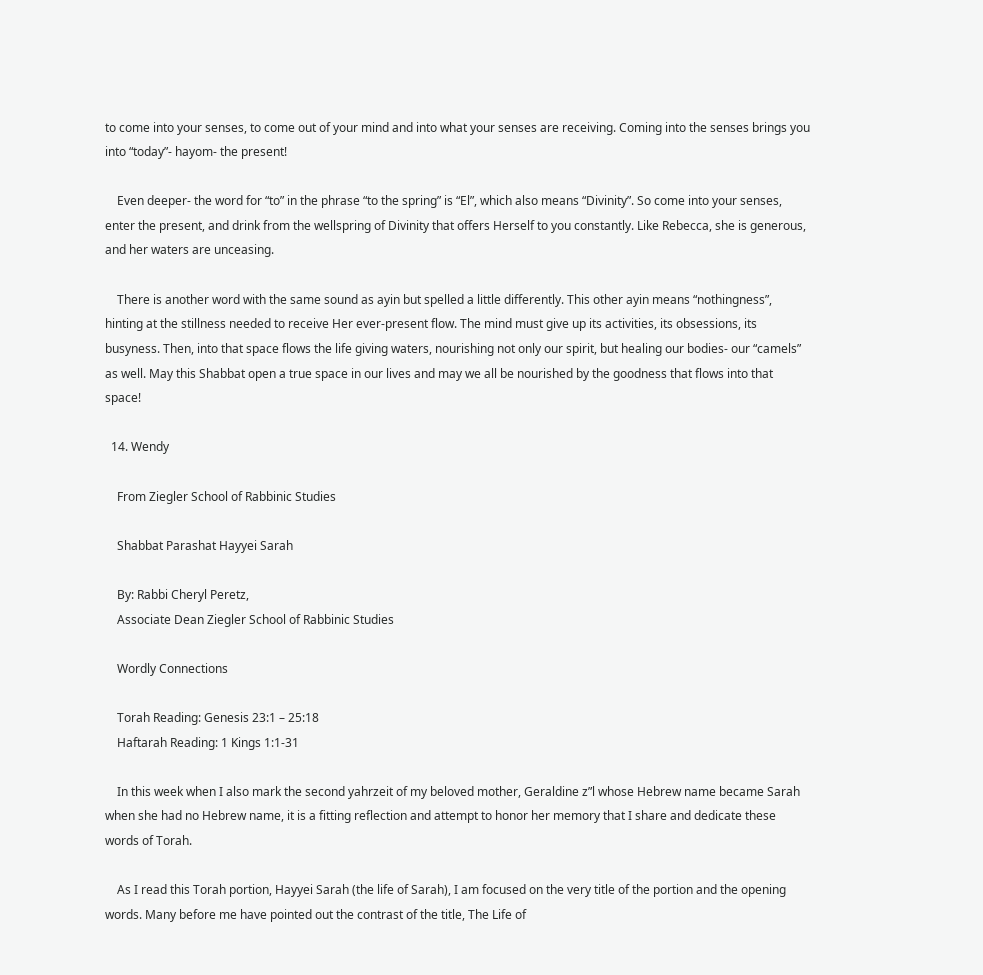to come into your senses, to come out of your mind and into what your senses are receiving. Coming into the senses brings you into “today”- hayom- the present!

    Even deeper- the word for “to” in the phrase “to the spring” is “El”, which also means “Divinity”. So come into your senses, enter the present, and drink from the wellspring of Divinity that offers Herself to you constantly. Like Rebecca, she is generous, and her waters are unceasing.

    There is another word with the same sound as ayin but spelled a little differently. This other ayin means “nothingness”, hinting at the stillness needed to receive Her ever-present flow. The mind must give up its activities, its obsessions, its busyness. Then, into that space flows the life giving waters, nourishing not only our spirit, but healing our bodies- our “camels” as well. May this Shabbat open a true space in our lives and may we all be nourished by the goodness that flows into that space!

  14. Wendy

    From Ziegler School of Rabbinic Studies

    Shabbat Parashat Hayyei Sarah

    By: Rabbi Cheryl Peretz,
    Associate Dean Ziegler School of Rabbinic Studies

    Wordly Connections

    Torah Reading: Genesis 23:1 – 25:18
    Haftarah Reading: 1 Kings 1:1-31

    In this week when I also mark the second yahrzeit of my beloved mother, Geraldine z”l whose Hebrew name became Sarah when she had no Hebrew name, it is a fitting reflection and attempt to honor her memory that I share and dedicate these words of Torah.

    As I read this Torah portion, Hayyei Sarah (the life of Sarah), I am focused on the very title of the portion and the opening words. Many before me have pointed out the contrast of the title, The Life of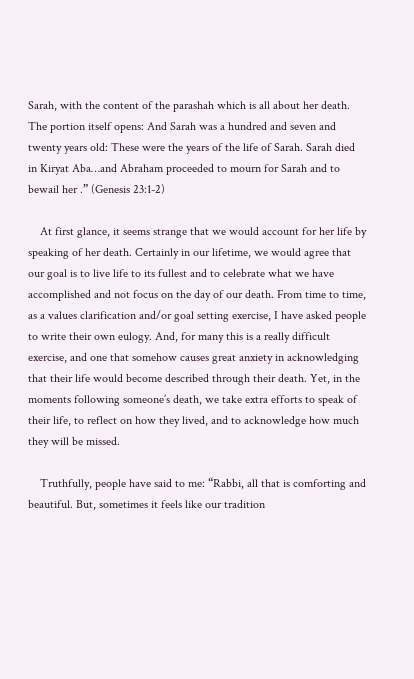Sarah, with the content of the parashah which is all about her death. The portion itself opens: And Sarah was a hundred and seven and twenty years old: These were the years of the life of Sarah. Sarah died in Kiryat Aba…and Abraham proceeded to mourn for Sarah and to bewail her .” (Genesis 23:1-2)

    At first glance, it seems strange that we would account for her life by speaking of her death. Certainly in our lifetime, we would agree that our goal is to live life to its fullest and to celebrate what we have accomplished and not focus on the day of our death. From time to time, as a values clarification and/or goal setting exercise, I have asked people to write their own eulogy. And, for many this is a really difficult exercise, and one that somehow causes great anxiety in acknowledging that their life would become described through their death. Yet, in the moments following someone’s death, we take extra efforts to speak of their life, to reflect on how they lived, and to acknowledge how much they will be missed.

    Truthfully, people have said to me: “Rabbi, all that is comforting and beautiful. But, sometimes it feels like our tradition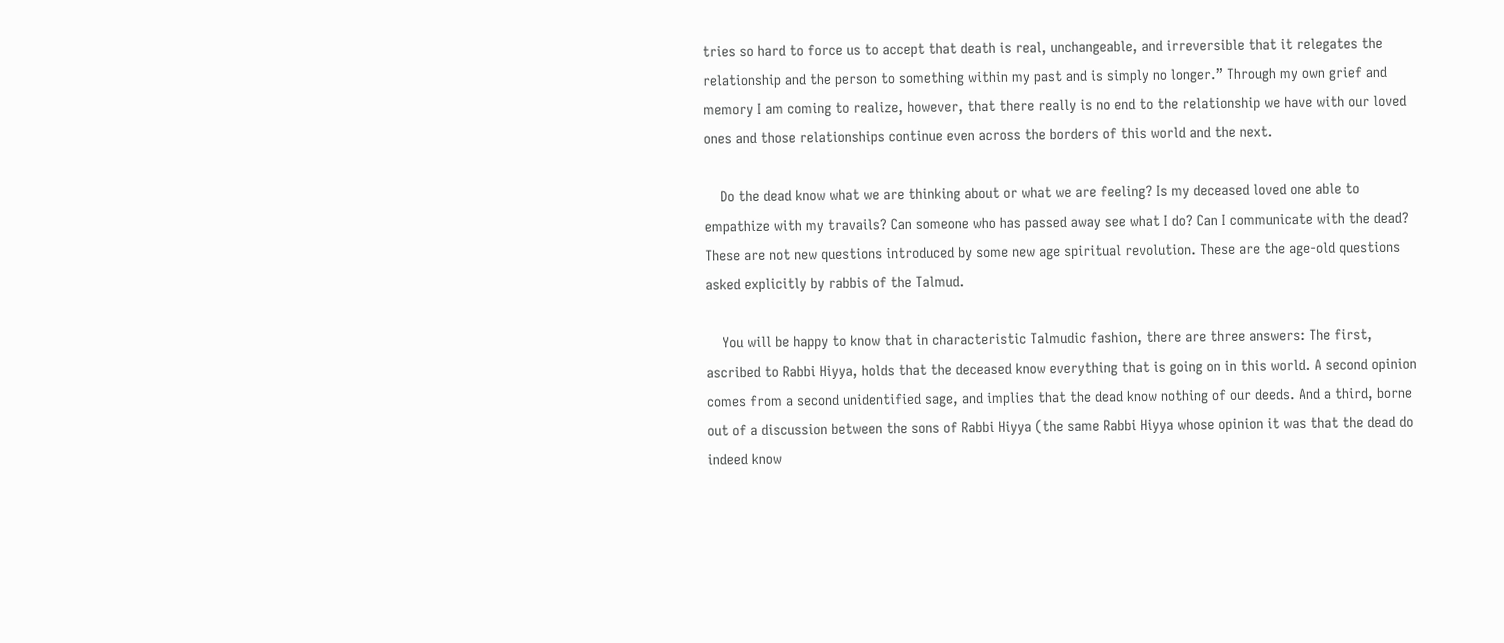tries so hard to force us to accept that death is real, unchangeable, and irreversible that it relegates the relationship and the person to something within my past and is simply no longer.” Through my own grief and memory I am coming to realize, however, that there really is no end to the relationship we have with our loved ones and those relationships continue even across the borders of this world and the next.

    Do the dead know what we are thinking about or what we are feeling? Is my deceased loved one able to empathize with my travails? Can someone who has passed away see what I do? Can I communicate with the dead? These are not new questions introduced by some new age spiritual revolution. These are the age-old questions asked explicitly by rabbis of the Talmud.

    You will be happy to know that in characteristic Talmudic fashion, there are three answers: The first, ascribed to Rabbi Hiyya, holds that the deceased know everything that is going on in this world. A second opinion comes from a second unidentified sage, and implies that the dead know nothing of our deeds. And a third, borne out of a discussion between the sons of Rabbi Hiyya (the same Rabbi Hiyya whose opinion it was that the dead do indeed know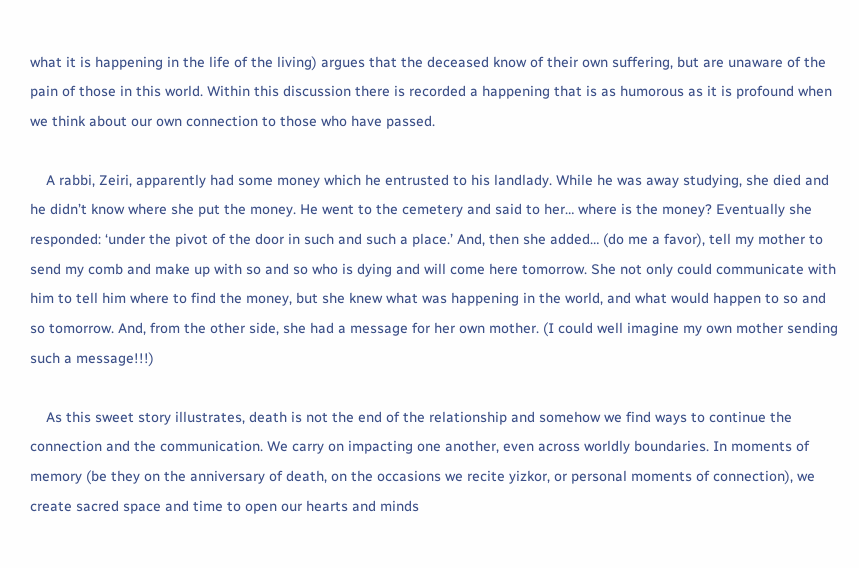what it is happening in the life of the living) argues that the deceased know of their own suffering, but are unaware of the pain of those in this world. Within this discussion there is recorded a happening that is as humorous as it is profound when we think about our own connection to those who have passed.

    A rabbi, Zeiri, apparently had some money which he entrusted to his landlady. While he was away studying, she died and he didn’t know where she put the money. He went to the cemetery and said to her… where is the money? Eventually she responded: ‘under the pivot of the door in such and such a place.’ And, then she added… (do me a favor), tell my mother to send my comb and make up with so and so who is dying and will come here tomorrow. She not only could communicate with him to tell him where to find the money, but she knew what was happening in the world, and what would happen to so and so tomorrow. And, from the other side, she had a message for her own mother. (I could well imagine my own mother sending such a message!!!)

    As this sweet story illustrates, death is not the end of the relationship and somehow we find ways to continue the connection and the communication. We carry on impacting one another, even across worldly boundaries. In moments of memory (be they on the anniversary of death, on the occasions we recite yizkor, or personal moments of connection), we create sacred space and time to open our hearts and minds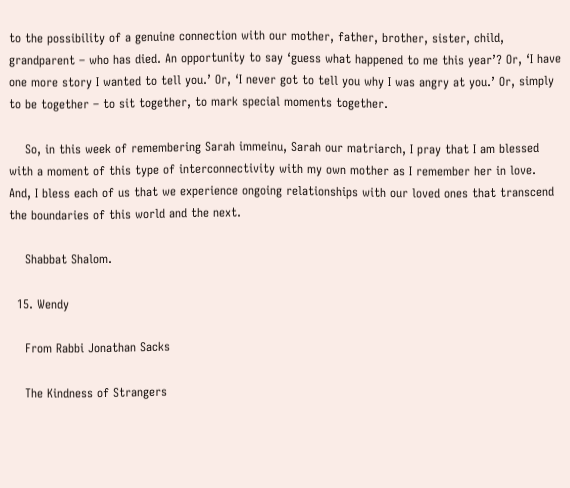to the possibility of a genuine connection with our mother, father, brother, sister, child, grandparent – who has died. An opportunity to say ‘guess what happened to me this year’? Or, ‘I have one more story I wanted to tell you.’ Or, ‘I never got to tell you why I was angry at you.’ Or, simply to be together – to sit together, to mark special moments together.

    So, in this week of remembering Sarah immeinu, Sarah our matriarch, I pray that I am blessed with a moment of this type of interconnectivity with my own mother as I remember her in love. And, I bless each of us that we experience ongoing relationships with our loved ones that transcend the boundaries of this world and the next.

    Shabbat Shalom.

  15. Wendy

    From Rabbi Jonathan Sacks

    The Kindness of Strangers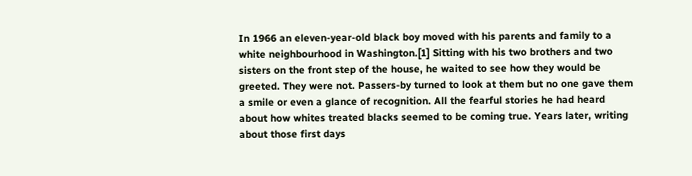In 1966 an eleven-year-old black boy moved with his parents and family to a white neighbourhood in Washington.[1] Sitting with his two brothers and two sisters on the front step of the house, he waited to see how they would be greeted. They were not. Passers-by turned to look at them but no one gave them a smile or even a glance of recognition. All the fearful stories he had heard about how whites treated blacks seemed to be coming true. Years later, writing about those first days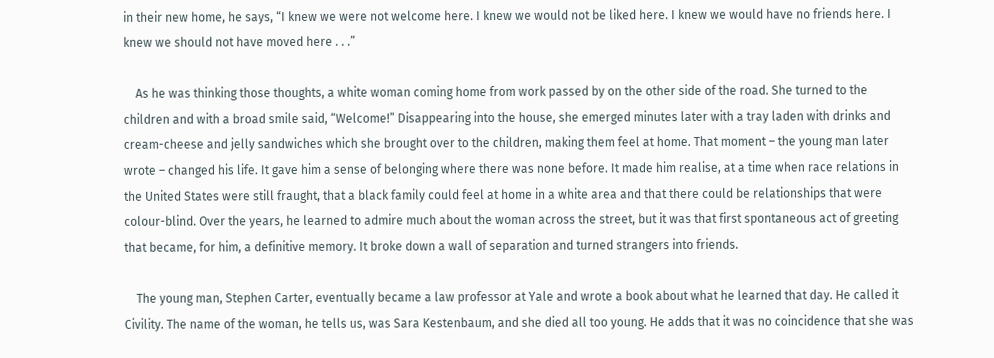in their new home, he says, “I knew we were not welcome here. I knew we would not be liked here. I knew we would have no friends here. I knew we should not have moved here . . .”

    As he was thinking those thoughts, a white woman coming home from work passed by on the other side of the road. She turned to the children and with a broad smile said, “Welcome!” Disappearing into the house, she emerged minutes later with a tray laden with drinks and cream-cheese and jelly sandwiches which she brought over to the children, making them feel at home. That moment – the young man later wrote – changed his life. It gave him a sense of belonging where there was none before. It made him realise, at a time when race relations in the United States were still fraught, that a black family could feel at home in a white area and that there could be relationships that were colour-blind. Over the years, he learned to admire much about the woman across the street, but it was that first spontaneous act of greeting that became, for him, a definitive memory. It broke down a wall of separation and turned strangers into friends.

    The young man, Stephen Carter, eventually became a law professor at Yale and wrote a book about what he learned that day. He called it Civility. The name of the woman, he tells us, was Sara Kestenbaum, and she died all too young. He adds that it was no coincidence that she was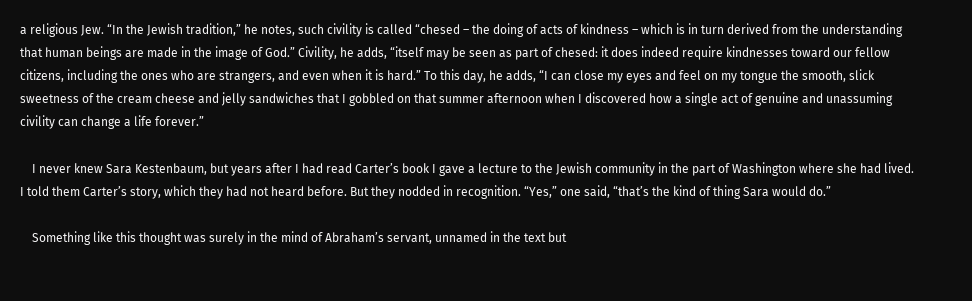a religious Jew. “In the Jewish tradition,” he notes, such civility is called “chesed – the doing of acts of kindness – which is in turn derived from the understanding that human beings are made in the image of God.” Civility, he adds, “itself may be seen as part of chesed: it does indeed require kindnesses toward our fellow citizens, including the ones who are strangers, and even when it is hard.” To this day, he adds, “I can close my eyes and feel on my tongue the smooth, slick sweetness of the cream cheese and jelly sandwiches that I gobbled on that summer afternoon when I discovered how a single act of genuine and unassuming civility can change a life forever.”

    I never knew Sara Kestenbaum, but years after I had read Carter’s book I gave a lecture to the Jewish community in the part of Washington where she had lived. I told them Carter’s story, which they had not heard before. But they nodded in recognition. “Yes,” one said, “that’s the kind of thing Sara would do.”

    Something like this thought was surely in the mind of Abraham’s servant, unnamed in the text but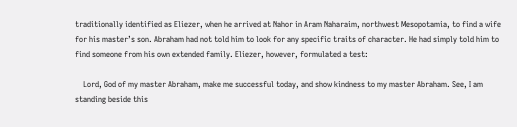traditionally identified as Eliezer, when he arrived at Nahor in Aram Naharaim, northwest Mesopotamia, to find a wife for his master’s son. Abraham had not told him to look for any specific traits of character. He had simply told him to find someone from his own extended family. Eliezer, however, formulated a test:

    Lord, God of my master Abraham, make me successful today, and show kindness to my master Abraham. See, I am standing beside this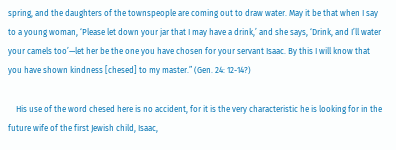spring, and the daughters of the townspeople are coming out to draw water. May it be that when I say to a young woman, ‘Please let down your jar that I may have a drink,’ and she says, ‘Drink, and I’ll water your camels too’—let her be the one you have chosen for your servant Isaac. By this I will know that you have shown kindness [chesed] to my master.” (Gen. 24: 12-14?)

    His use of the word chesed here is no accident, for it is the very characteristic he is looking for in the future wife of the first Jewish child, Isaac,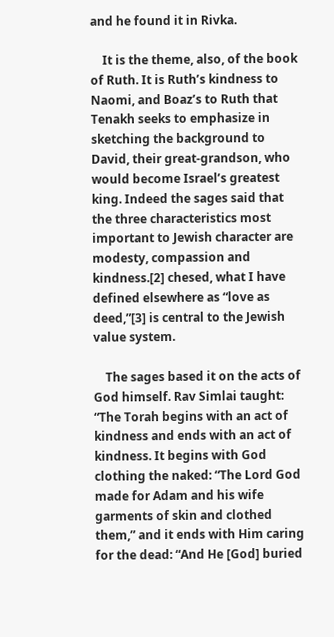and he found it in Rivka.

    It is the theme, also, of the book of Ruth. It is Ruth’s kindness to Naomi, and Boaz’s to Ruth that Tenakh seeks to emphasize in sketching the background to David, their great-grandson, who would become Israel’s greatest king. Indeed the sages said that the three characteristics most important to Jewish character are modesty, compassion and kindness.[2] chesed, what I have defined elsewhere as “love as deed,”[3] is central to the Jewish value system.

    The sages based it on the acts of God himself. Rav Simlai taught: “The Torah begins with an act of kindness and ends with an act of kindness. It begins with God clothing the naked: “The Lord God made for Adam and his wife garments of skin and clothed them,” and it ends with Him caring for the dead: “And He [God] buried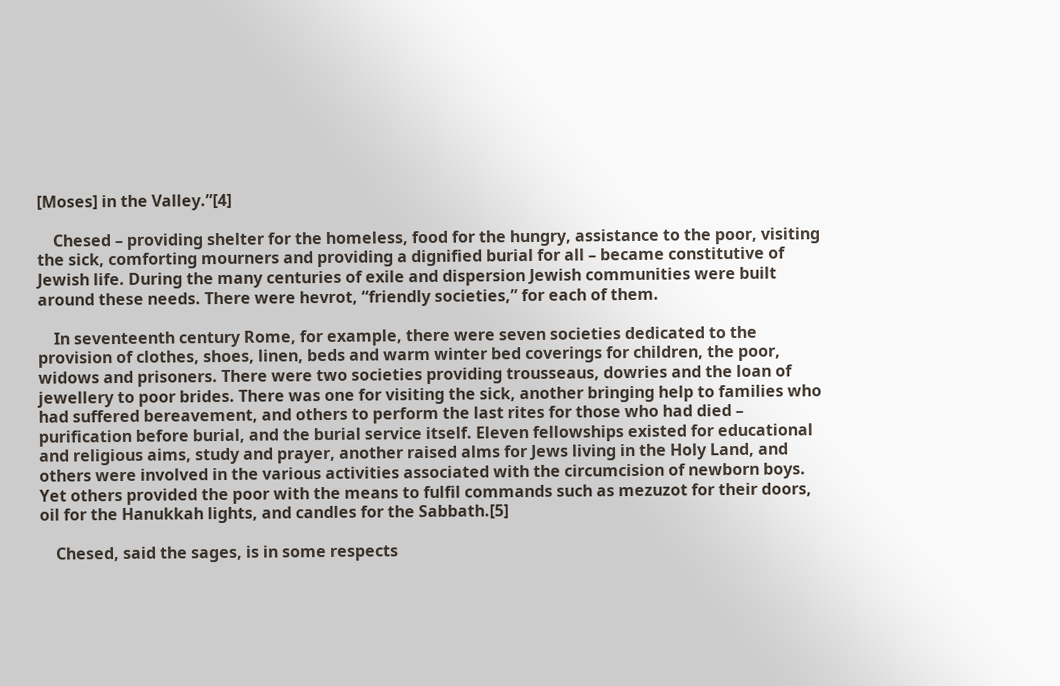[Moses] in the Valley.”[4]

    Chesed – providing shelter for the homeless, food for the hungry, assistance to the poor, visiting the sick, comforting mourners and providing a dignified burial for all – became constitutive of Jewish life. During the many centuries of exile and dispersion Jewish communities were built around these needs. There were hevrot, “friendly societies,” for each of them.

    In seventeenth century Rome, for example, there were seven societies dedicated to the provision of clothes, shoes, linen, beds and warm winter bed coverings for children, the poor, widows and prisoners. There were two societies providing trousseaus, dowries and the loan of jewellery to poor brides. There was one for visiting the sick, another bringing help to families who had suffered bereavement, and others to perform the last rites for those who had died – purification before burial, and the burial service itself. Eleven fellowships existed for educational and religious aims, study and prayer, another raised alms for Jews living in the Holy Land, and others were involved in the various activities associated with the circumcision of newborn boys. Yet others provided the poor with the means to fulfil commands such as mezuzot for their doors, oil for the Hanukkah lights, and candles for the Sabbath.[5]

    Chesed, said the sages, is in some respects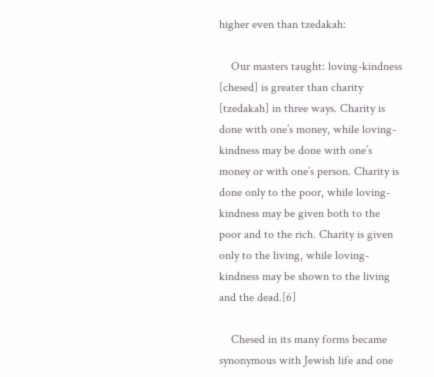higher even than tzedakah:

    Our masters taught: loving-kindness [chesed] is greater than charity [tzedakah] in three ways. Charity is done with one’s money, while loving-kindness may be done with one’s money or with one’s person. Charity is done only to the poor, while loving-kindness may be given both to the poor and to the rich. Charity is given only to the living, while loving-kindness may be shown to the living and the dead.[6]

    Chesed in its many forms became synonymous with Jewish life and one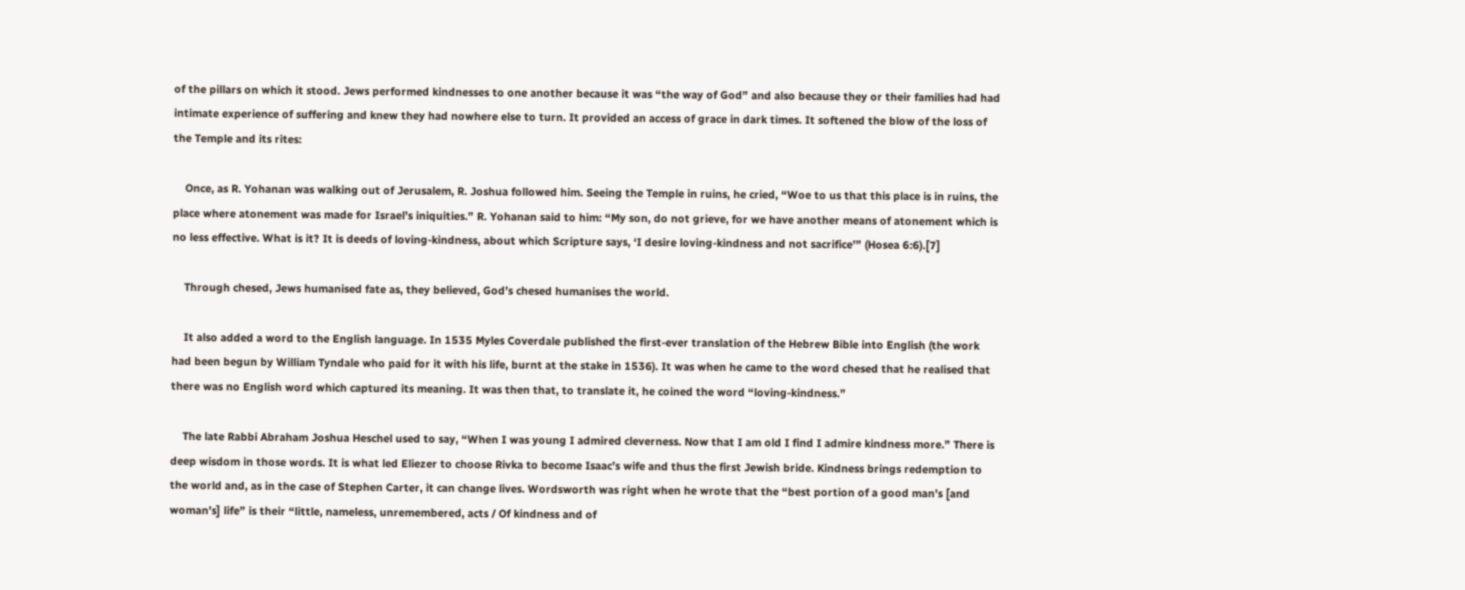of the pillars on which it stood. Jews performed kindnesses to one another because it was “the way of God” and also because they or their families had had intimate experience of suffering and knew they had nowhere else to turn. It provided an access of grace in dark times. It softened the blow of the loss of the Temple and its rites:

    Once, as R. Yohanan was walking out of Jerusalem, R. Joshua followed him. Seeing the Temple in ruins, he cried, “Woe to us that this place is in ruins, the place where atonement was made for Israel’s iniquities.” R. Yohanan said to him: “My son, do not grieve, for we have another means of atonement which is no less effective. What is it? It is deeds of loving-kindness, about which Scripture says, ‘I desire loving-kindness and not sacrifice’” (Hosea 6:6).[7]

    Through chesed, Jews humanised fate as, they believed, God’s chesed humanises the world.

    It also added a word to the English language. In 1535 Myles Coverdale published the first-ever translation of the Hebrew Bible into English (the work had been begun by William Tyndale who paid for it with his life, burnt at the stake in 1536). It was when he came to the word chesed that he realised that there was no English word which captured its meaning. It was then that, to translate it, he coined the word “loving-kindness.”

    The late Rabbi Abraham Joshua Heschel used to say, “When I was young I admired cleverness. Now that I am old I find I admire kindness more.” There is deep wisdom in those words. It is what led Eliezer to choose Rivka to become Isaac’s wife and thus the first Jewish bride. Kindness brings redemption to the world and, as in the case of Stephen Carter, it can change lives. Wordsworth was right when he wrote that the “best portion of a good man’s [and woman’s] life” is their “little, nameless, unremembered, acts / Of kindness and of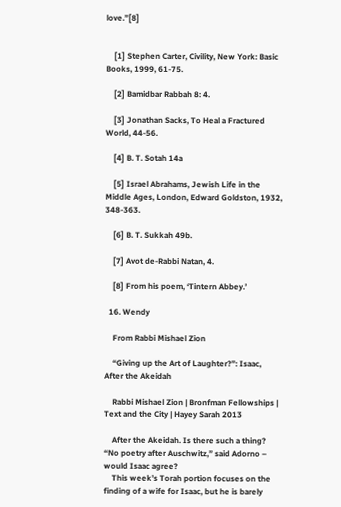love.”[8]


    [1] Stephen Carter, Civility, New York: Basic Books, 1999, 61-75.

    [2] Bamidbar Rabbah 8: 4.

    [3] Jonathan Sacks, To Heal a Fractured World, 44-56.

    [4] B. T. Sotah 14a

    [5] Israel Abrahams, Jewish Life in the Middle Ages, London, Edward Goldston, 1932, 348-363.

    [6] B. T. Sukkah 49b.

    [7] Avot de-Rabbi Natan, 4.

    [8] From his poem, ‘Tintern Abbey.’

  16. Wendy

    From Rabbi Mishael Zion

    “Giving up the Art of Laughter?”: Isaac, After the Akeidah

    Rabbi Mishael Zion | Bronfman Fellowships | Text and the City | Hayey Sarah 2013

    After the Akeidah. Is there such a thing? “No poetry after Auschwitz,” said Adorno – would Isaac agree?
    This week’s Torah portion focuses on the finding of a wife for Isaac, but he is barely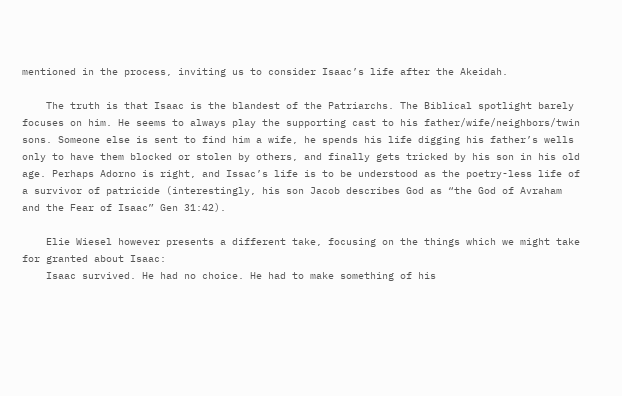mentioned in the process, inviting us to consider Isaac’s life after the Akeidah.

    The truth is that Isaac is the blandest of the Patriarchs. The Biblical spotlight barely focuses on him. He seems to always play the supporting cast to his father/wife/neighbors/twin sons. Someone else is sent to find him a wife, he spends his life digging his father’s wells only to have them blocked or stolen by others, and finally gets tricked by his son in his old age. Perhaps Adorno is right, and Issac’s life is to be understood as the poetry-less life of a survivor of patricide (interestingly, his son Jacob describes God as “the God of Avraham and the Fear of Isaac” Gen 31:42).

    Elie Wiesel however presents a different take, focusing on the things which we might take for granted about Isaac:
    Isaac survived. He had no choice. He had to make something of his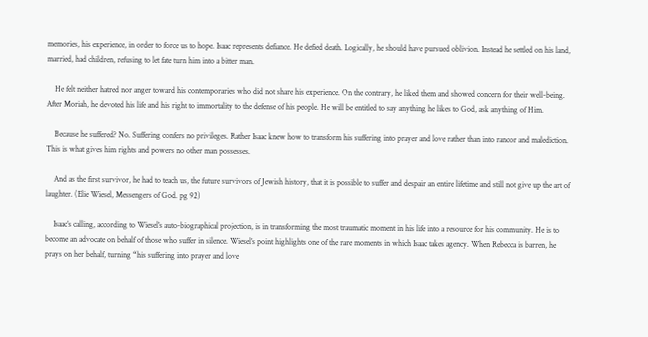memories, his experience, in order to force us to hope. Isaac represents defiance. He defied death. Logically, he should have pursued oblivion. Instead he settled on his land, married, had children, refusing to let fate turn him into a bitter man.

    He felt neither hatred nor anger toward his contemporaries who did not share his experience. On the contrary, he liked them and showed concern for their well-being. After Moriah, he devoted his life and his right to immortality to the defense of his people. He will be entitled to say anything he likes to God, ask anything of Him.

    Because he suffered? No. Suffering confers no privileges. Rather Isaac knew how to transform his suffering into prayer and love rather than into rancor and malediction. This is what gives him rights and powers no other man possesses.

    And as the first survivor, he had to teach us, the future survivors of Jewish history, that it is possible to suffer and despair an entire lifetime and still not give up the art of laughter. (Elie Wiesel, Messengers of God. pg 92)

    Isaac’s calling, according to Wiesel’s auto-biographical projection, is in transforming the most traumatic moment in his life into a resource for his community. He is to become an advocate on behalf of those who suffer in silence. Wiesel’s point highlights one of the rare moments in which Isaac takes agency. When Rebecca is barren, he prays on her behalf, turning “his suffering into prayer and love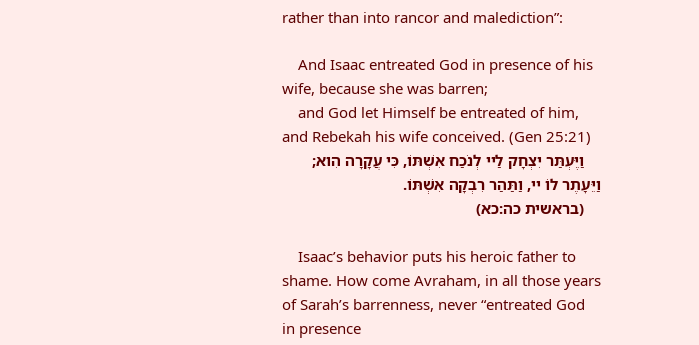rather than into rancor and malediction”:

    And Isaac entreated God in presence of his wife, because she was barren;
    and God let Himself be entreated of him, and Rebekah his wife conceived. (Gen 25:21)
    וַיֶּעְתַּר יִצְחָק לַיי לְנֹכַח אִשְׁתּוֹ, כִּי עֲקָרָה הִוא; וַיֵּעָתֶר לוֹ יי, וַתַּהַר רִבְקָה אִשְׁתּוֹ.
    (בראשית כה:כא)

    Isaac’s behavior puts his heroic father to shame. How come Avraham, in all those years of Sarah’s barrenness, never “entreated God in presence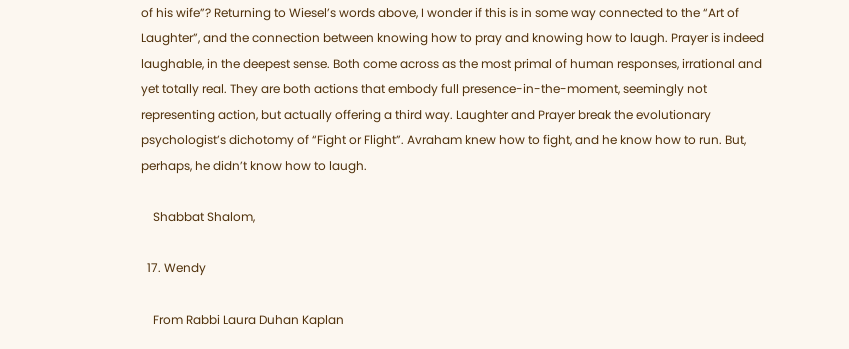of his wife”? Returning to Wiesel’s words above, I wonder if this is in some way connected to the “Art of Laughter”, and the connection between knowing how to pray and knowing how to laugh. Prayer is indeed laughable, in the deepest sense. Both come across as the most primal of human responses, irrational and yet totally real. They are both actions that embody full presence-in-the-moment, seemingly not representing action, but actually offering a third way. Laughter and Prayer break the evolutionary psychologist’s dichotomy of “Fight or Flight”. Avraham knew how to fight, and he know how to run. But, perhaps, he didn’t know how to laugh.

    Shabbat Shalom,

  17. Wendy

    From Rabbi Laura Duhan Kaplan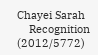Chayei Sarah
    Recognition (2012/5772)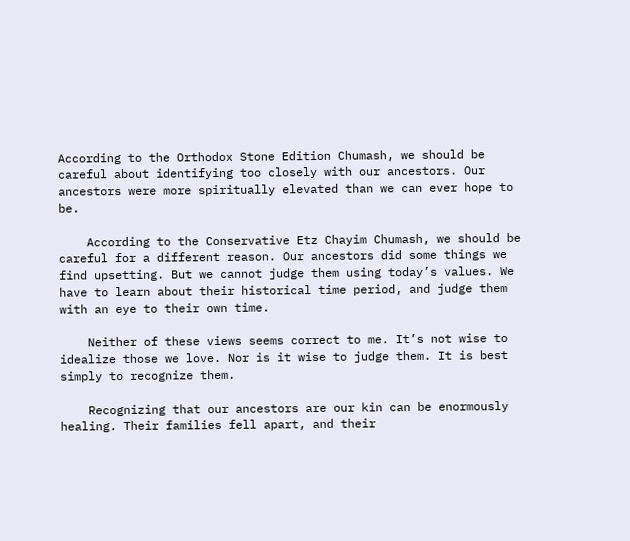According to the Orthodox Stone Edition Chumash, we should be careful about identifying too closely with our ancestors. Our ancestors were more spiritually elevated than we can ever hope to be.

    According to the Conservative Etz Chayim Chumash, we should be careful for a different reason. Our ancestors did some things we find upsetting. But we cannot judge them using today’s values. We have to learn about their historical time period, and judge them with an eye to their own time.

    Neither of these views seems correct to me. It’s not wise to idealize those we love. Nor is it wise to judge them. It is best simply to recognize them.

    Recognizing that our ancestors are our kin can be enormously healing. Their families fell apart, and their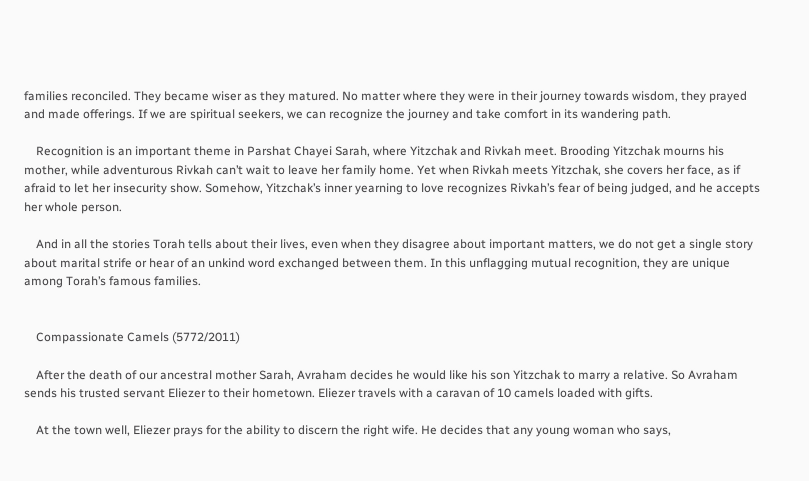families reconciled. They became wiser as they matured. No matter where they were in their journey towards wisdom, they prayed and made offerings. If we are spiritual seekers, we can recognize the journey and take comfort in its wandering path.

    Recognition is an important theme in Parshat Chayei Sarah, where Yitzchak and Rivkah meet. Brooding Yitzchak mourns his mother, while adventurous Rivkah can’t wait to leave her family home. Yet when Rivkah meets Yitzchak, she covers her face, as if afraid to let her insecurity show. Somehow, Yitzchak’s inner yearning to love recognizes Rivkah’s fear of being judged, and he accepts her whole person.

    And in all the stories Torah tells about their lives, even when they disagree about important matters, we do not get a single story about marital strife or hear of an unkind word exchanged between them. In this unflagging mutual recognition, they are unique among Torah’s famous families.


    Compassionate Camels (5772/2011)

    After the death of our ancestral mother Sarah, Avraham decides he would like his son Yitzchak to marry a relative. So Avraham sends his trusted servant Eliezer to their hometown. Eliezer travels with a caravan of 10 camels loaded with gifts.

    At the town well, Eliezer prays for the ability to discern the right wife. He decides that any young woman who says,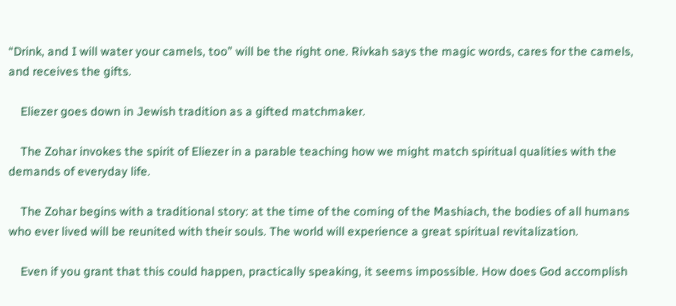“Drink, and I will water your camels, too” will be the right one. Rivkah says the magic words, cares for the camels, and receives the gifts.

    Eliezer goes down in Jewish tradition as a gifted matchmaker.

    The Zohar invokes the spirit of Eliezer in a parable teaching how we might match spiritual qualities with the demands of everyday life.

    The Zohar begins with a traditional story: at the time of the coming of the Mashiach, the bodies of all humans who ever lived will be reunited with their souls. The world will experience a great spiritual revitalization.

    Even if you grant that this could happen, practically speaking, it seems impossible. How does God accomplish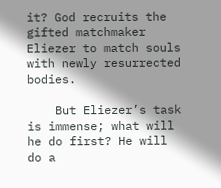it? God recruits the gifted matchmaker Eliezer to match souls with newly resurrected bodies.

    But Eliezer’s task is immense; what will he do first? He will do a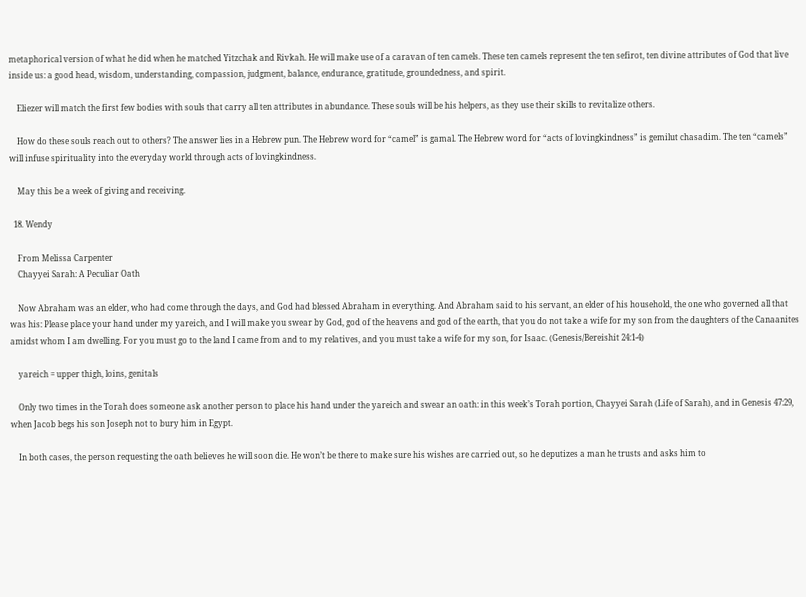metaphorical version of what he did when he matched Yitzchak and Rivkah. He will make use of a caravan of ten camels. These ten camels represent the ten sefirot, ten divine attributes of God that live inside us: a good head, wisdom, understanding, compassion, judgment, balance, endurance, gratitude, groundedness, and spirit.

    Eliezer will match the first few bodies with souls that carry all ten attributes in abundance. These souls will be his helpers, as they use their skills to revitalize others.

    How do these souls reach out to others? The answer lies in a Hebrew pun. The Hebrew word for “camel” is gamal. The Hebrew word for “acts of lovingkindness” is gemilut chasadim. The ten “camels” will infuse spirituality into the everyday world through acts of lovingkindness.

    May this be a week of giving and receiving.

  18. Wendy

    From Melissa Carpenter
    Chayyei Sarah: A Peculiar Oath

    Now Abraham was an elder, who had come through the days, and God had blessed Abraham in everything. And Abraham said to his servant, an elder of his household, the one who governed all that was his: Please place your hand under my yareich, and I will make you swear by God, god of the heavens and god of the earth, that you do not take a wife for my son from the daughters of the Canaanites amidst whom I am dwelling. For you must go to the land I came from and to my relatives, and you must take a wife for my son, for Isaac. (Genesis/Bereishit 24:1-4)

    yareich = upper thigh, loins, genitals

    Only two times in the Torah does someone ask another person to place his hand under the yareich and swear an oath: in this week’s Torah portion, Chayyei Sarah (Life of Sarah), and in Genesis 47:29, when Jacob begs his son Joseph not to bury him in Egypt.

    In both cases, the person requesting the oath believes he will soon die. He won’t be there to make sure his wishes are carried out, so he deputizes a man he trusts and asks him to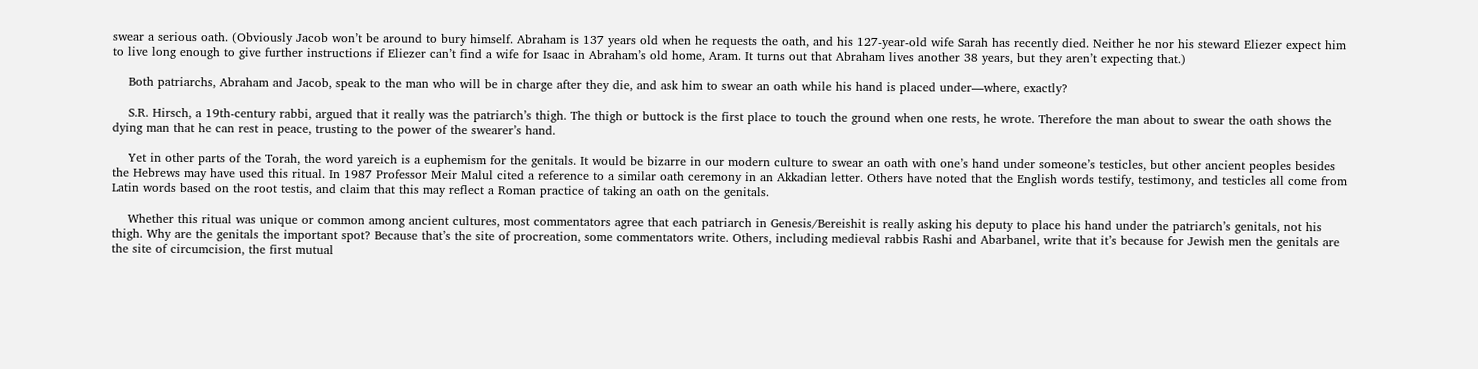swear a serious oath. (Obviously Jacob won’t be around to bury himself. Abraham is 137 years old when he requests the oath, and his 127-year-old wife Sarah has recently died. Neither he nor his steward Eliezer expect him to live long enough to give further instructions if Eliezer can’t find a wife for Isaac in Abraham’s old home, Aram. It turns out that Abraham lives another 38 years, but they aren’t expecting that.)

    Both patriarchs, Abraham and Jacob, speak to the man who will be in charge after they die, and ask him to swear an oath while his hand is placed under—where, exactly?

    S.R. Hirsch, a 19th-century rabbi, argued that it really was the patriarch’s thigh. The thigh or buttock is the first place to touch the ground when one rests, he wrote. Therefore the man about to swear the oath shows the dying man that he can rest in peace, trusting to the power of the swearer’s hand.

    Yet in other parts of the Torah, the word yareich is a euphemism for the genitals. It would be bizarre in our modern culture to swear an oath with one’s hand under someone’s testicles, but other ancient peoples besides the Hebrews may have used this ritual. In 1987 Professor Meir Malul cited a reference to a similar oath ceremony in an Akkadian letter. Others have noted that the English words testify, testimony, and testicles all come from Latin words based on the root testis, and claim that this may reflect a Roman practice of taking an oath on the genitals.

    Whether this ritual was unique or common among ancient cultures, most commentators agree that each patriarch in Genesis/Bereishit is really asking his deputy to place his hand under the patriarch’s genitals, not his thigh. Why are the genitals the important spot? Because that’s the site of procreation, some commentators write. Others, including medieval rabbis Rashi and Abarbanel, write that it’s because for Jewish men the genitals are the site of circumcision, the first mutual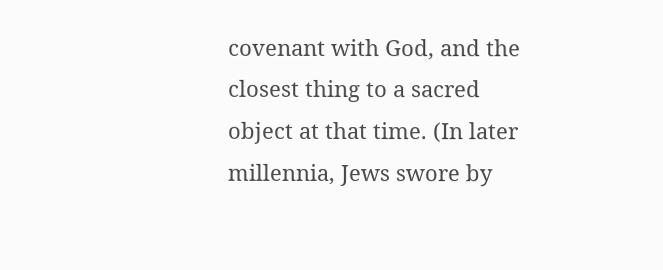covenant with God, and the closest thing to a sacred object at that time. (In later millennia, Jews swore by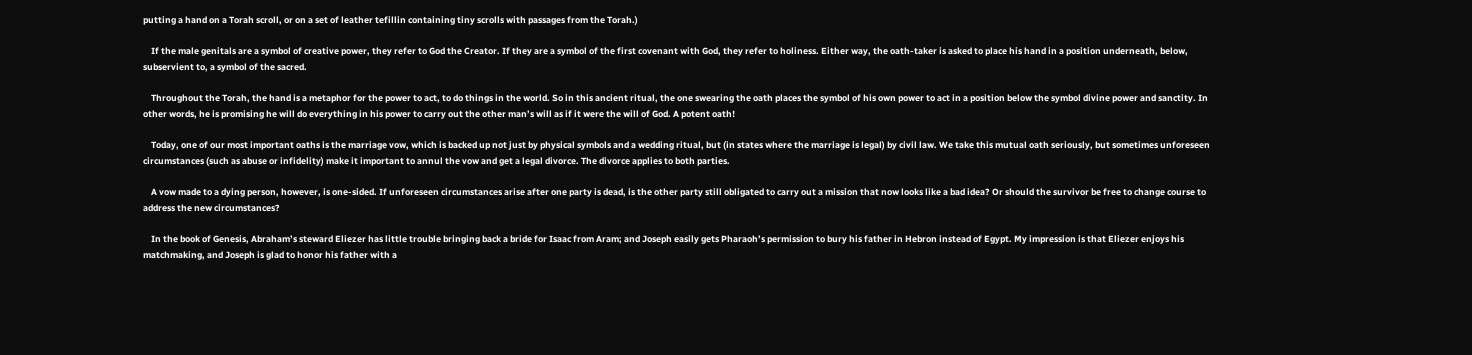putting a hand on a Torah scroll, or on a set of leather tefillin containing tiny scrolls with passages from the Torah.)

    If the male genitals are a symbol of creative power, they refer to God the Creator. If they are a symbol of the first covenant with God, they refer to holiness. Either way, the oath-taker is asked to place his hand in a position underneath, below, subservient to, a symbol of the sacred.

    Throughout the Torah, the hand is a metaphor for the power to act, to do things in the world. So in this ancient ritual, the one swearing the oath places the symbol of his own power to act in a position below the symbol divine power and sanctity. In other words, he is promising he will do everything in his power to carry out the other man’s will as if it were the will of God. A potent oath!

    Today, one of our most important oaths is the marriage vow, which is backed up not just by physical symbols and a wedding ritual, but (in states where the marriage is legal) by civil law. We take this mutual oath seriously, but sometimes unforeseen circumstances (such as abuse or infidelity) make it important to annul the vow and get a legal divorce. The divorce applies to both parties.

    A vow made to a dying person, however, is one-sided. If unforeseen circumstances arise after one party is dead, is the other party still obligated to carry out a mission that now looks like a bad idea? Or should the survivor be free to change course to address the new circumstances?

    In the book of Genesis, Abraham’s steward Eliezer has little trouble bringing back a bride for Isaac from Aram; and Joseph easily gets Pharaoh’s permission to bury his father in Hebron instead of Egypt. My impression is that Eliezer enjoys his matchmaking, and Joseph is glad to honor his father with a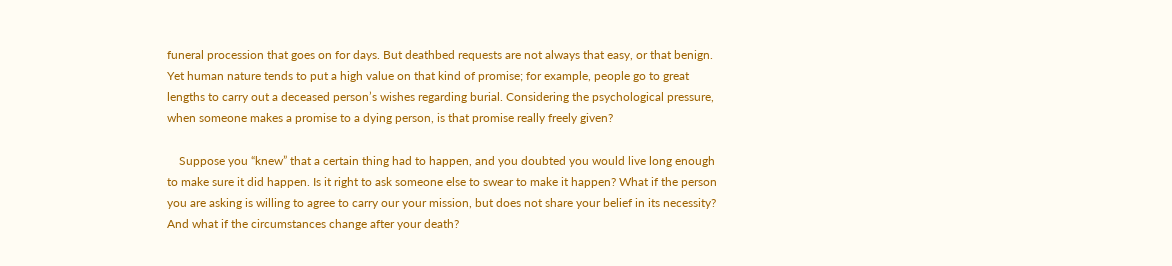funeral procession that goes on for days. But deathbed requests are not always that easy, or that benign. Yet human nature tends to put a high value on that kind of promise; for example, people go to great lengths to carry out a deceased person’s wishes regarding burial. Considering the psychological pressure, when someone makes a promise to a dying person, is that promise really freely given?

    Suppose you “knew” that a certain thing had to happen, and you doubted you would live long enough to make sure it did happen. Is it right to ask someone else to swear to make it happen? What if the person you are asking is willing to agree to carry our your mission, but does not share your belief in its necessity? And what if the circumstances change after your death?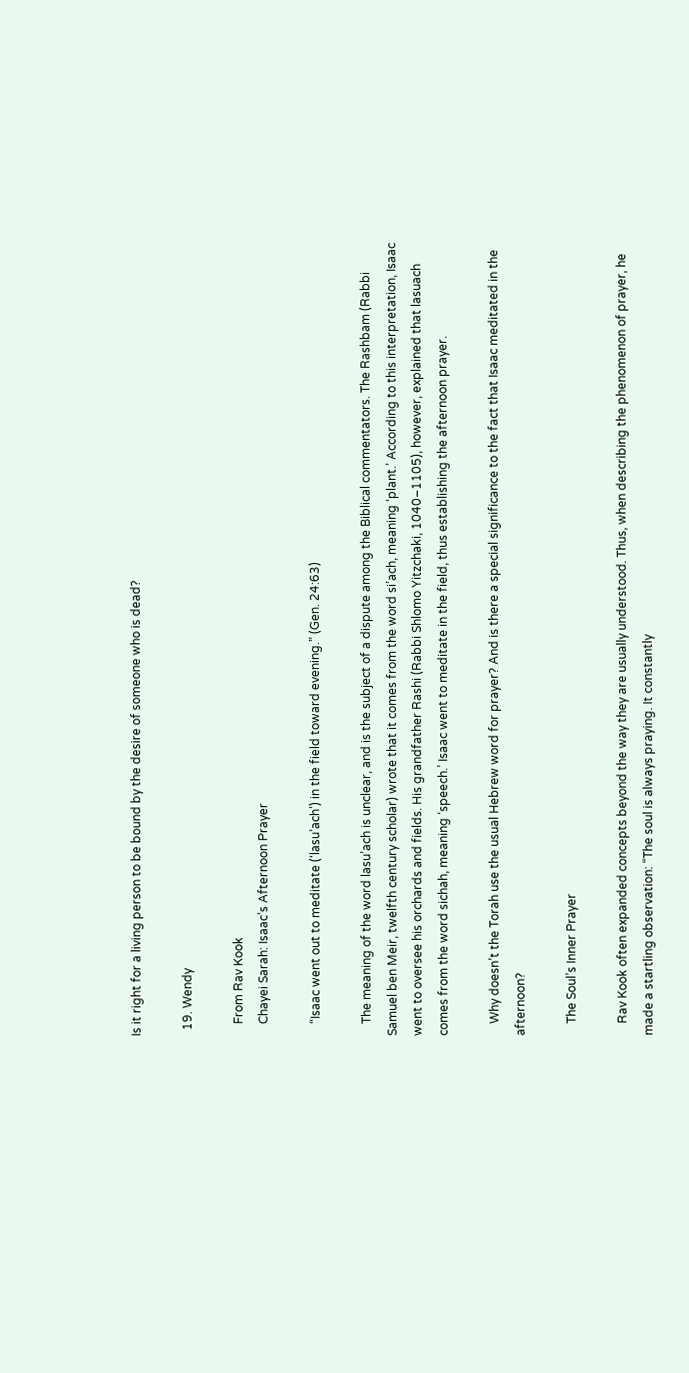Is it right for a living person to be bound by the desire of someone who is dead?

  19. Wendy

    From Rav Kook
    Chayei Sarah: Isaac’s Afternoon Prayer

    “Isaac went out to meditate (‘lasu’ach’) in the field toward evening.” (Gen. 24:63)

    The meaning of the word lasu’ach is unclear, and is the subject of a dispute among the Biblical commentators. The Rashbam (Rabbi Samuel ben Meir, twelfth century scholar) wrote that it comes from the word si’ach, meaning ‘plant.’ According to this interpretation, Isaac went to oversee his orchards and fields. His grandfather Rashi (Rabbi Shlomo Yitzchaki, 1040–1105), however, explained that lasuach comes from the word sichah, meaning ‘speech.’ Isaac went to meditate in the field, thus establishing the afternoon prayer.

    Why doesn’t the Torah use the usual Hebrew word for prayer? And is there a special significance to the fact that Isaac meditated in the afternoon?

    The Soul’s Inner Prayer

    Rav Kook often expanded concepts beyond the way they are usually understood. Thus, when describing the phenomenon of prayer, he made a startling observation: “The soul is always praying. It constantly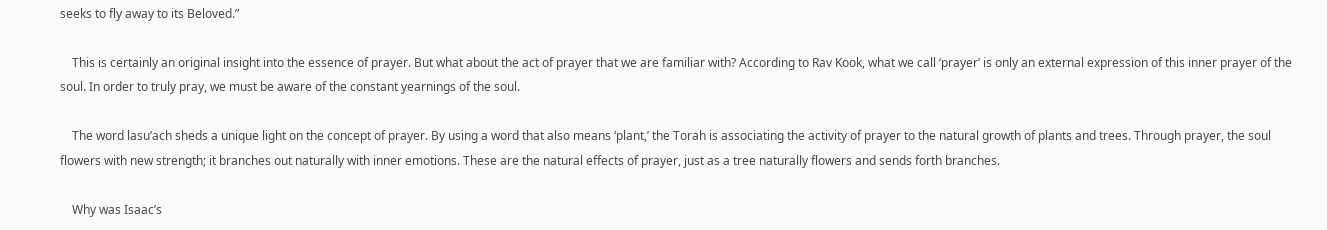seeks to fly away to its Beloved.”

    This is certainly an original insight into the essence of prayer. But what about the act of prayer that we are familiar with? According to Rav Kook, what we call ‘prayer’ is only an external expression of this inner prayer of the soul. In order to truly pray, we must be aware of the constant yearnings of the soul.

    The word lasu’ach sheds a unique light on the concept of prayer. By using a word that also means ‘plant,’ the Torah is associating the activity of prayer to the natural growth of plants and trees. Through prayer, the soul flowers with new strength; it branches out naturally with inner emotions. These are the natural effects of prayer, just as a tree naturally flowers and sends forth branches.

    Why was Isaac’s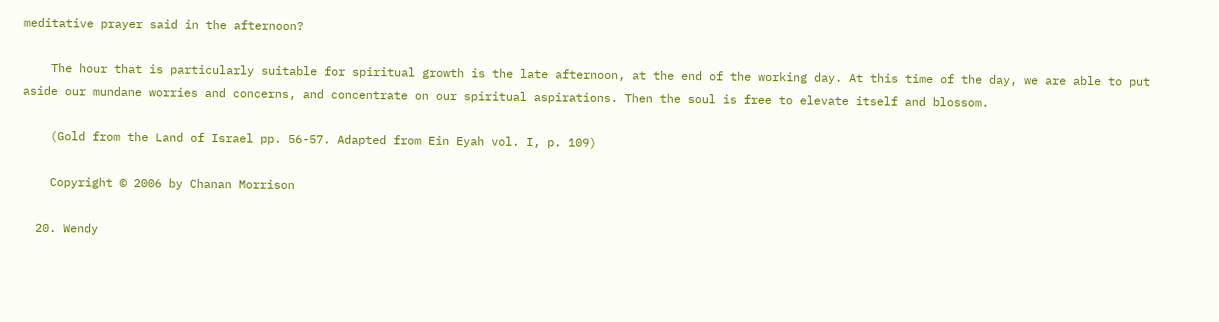meditative prayer said in the afternoon?

    The hour that is particularly suitable for spiritual growth is the late afternoon, at the end of the working day. At this time of the day, we are able to put aside our mundane worries and concerns, and concentrate on our spiritual aspirations. Then the soul is free to elevate itself and blossom.

    (Gold from the Land of Israel pp. 56-57. Adapted from Ein Eyah vol. I, p. 109)

    Copyright © 2006 by Chanan Morrison

  20. Wendy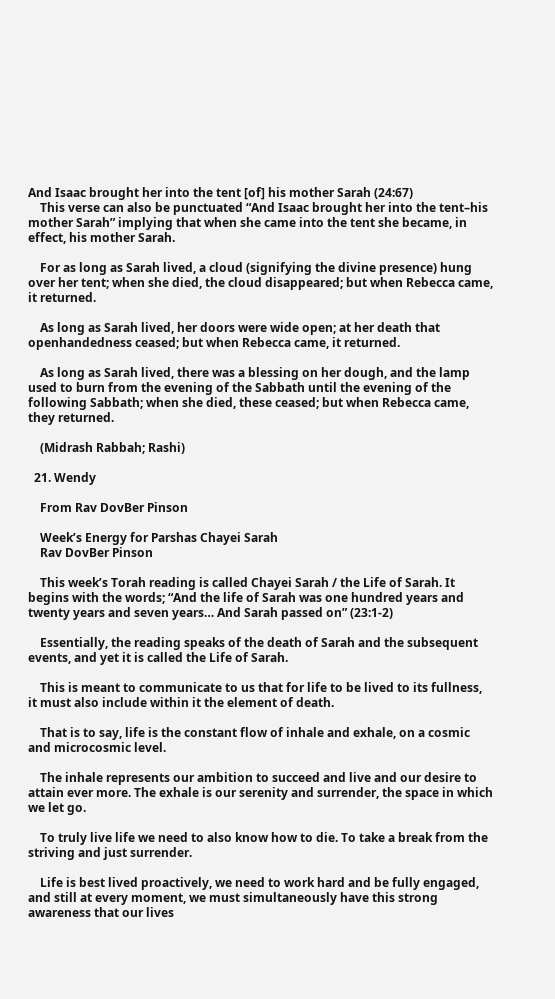And Isaac brought her into the tent [of] his mother Sarah (24:67)
    This verse can also be punctuated “And Isaac brought her into the tent–his mother Sarah” implying that when she came into the tent she became, in effect, his mother Sarah.

    For as long as Sarah lived, a cloud (signifying the divine presence) hung over her tent; when she died, the cloud disappeared; but when Rebecca came, it returned.

    As long as Sarah lived, her doors were wide open; at her death that openhandedness ceased; but when Rebecca came, it returned.

    As long as Sarah lived, there was a blessing on her dough, and the lamp used to burn from the evening of the Sabbath until the evening of the following Sabbath; when she died, these ceased; but when Rebecca came, they returned.

    (Midrash Rabbah; Rashi)

  21. Wendy

    From Rav DovBer Pinson

    Week’s Energy for Parshas Chayei Sarah
    Rav DovBer Pinson

    This week’s Torah reading is called Chayei Sarah / the Life of Sarah. It begins with the words; “And the life of Sarah was one hundred years and twenty years and seven years… And Sarah passed on” (23:1-2)

    Essentially, the reading speaks of the death of Sarah and the subsequent events, and yet it is called the Life of Sarah.

    This is meant to communicate to us that for life to be lived to its fullness, it must also include within it the element of death.

    That is to say, life is the constant flow of inhale and exhale, on a cosmic and microcosmic level.

    The inhale represents our ambition to succeed and live and our desire to attain ever more. The exhale is our serenity and surrender, the space in which we let go.

    To truly live life we need to also know how to die. To take a break from the striving and just surrender.

    Life is best lived proactively, we need to work hard and be fully engaged, and still at every moment, we must simultaneously have this strong awareness that our lives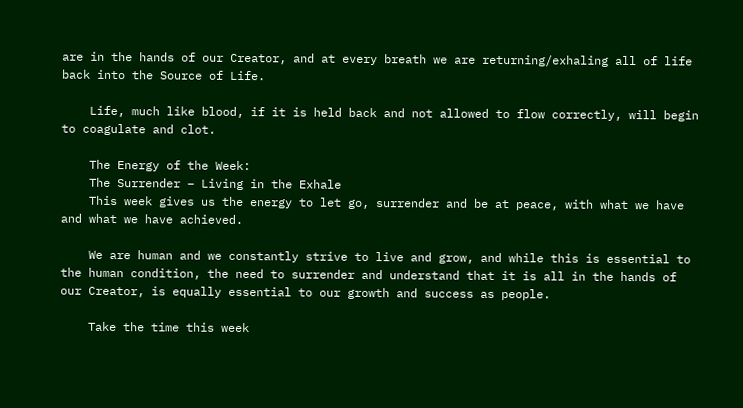are in the hands of our Creator, and at every breath we are returning/exhaling all of life back into the Source of Life.

    Life, much like blood, if it is held back and not allowed to flow correctly, will begin to coagulate and clot.

    The Energy of the Week:
    The Surrender – Living in the Exhale
    This week gives us the energy to let go, surrender and be at peace, with what we have and what we have achieved.

    We are human and we constantly strive to live and grow, and while this is essential to the human condition, the need to surrender and understand that it is all in the hands of our Creator, is equally essential to our growth and success as people.

    Take the time this week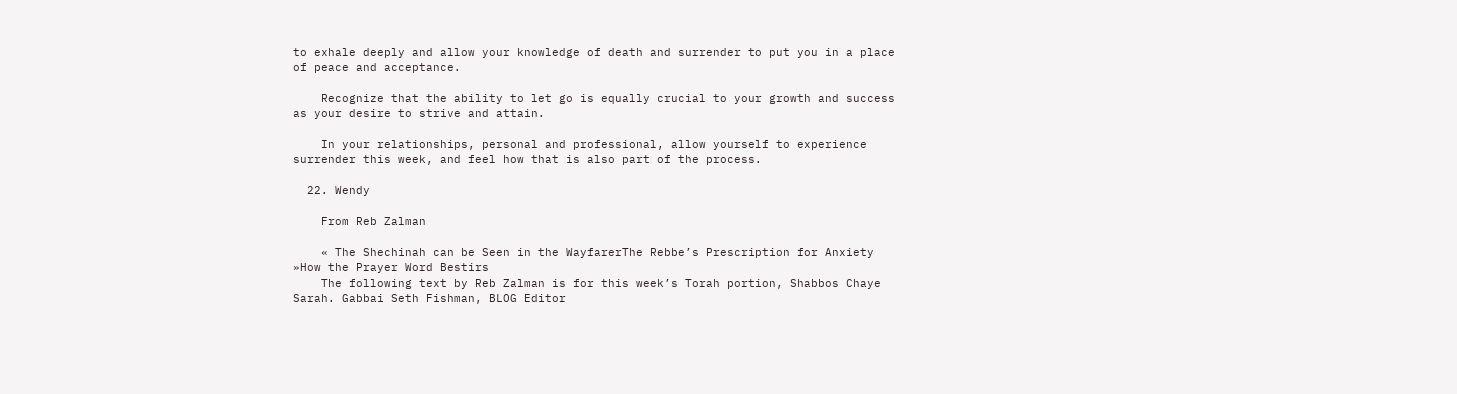to exhale deeply and allow your knowledge of death and surrender to put you in a place of peace and acceptance.

    Recognize that the ability to let go is equally crucial to your growth and success as your desire to strive and attain.

    In your relationships, personal and professional, allow yourself to experience surrender this week, and feel how that is also part of the process.

  22. Wendy

    From Reb Zalman

    « The Shechinah can be Seen in the WayfarerThe Rebbe’s Prescription for Anxiety »How the Prayer Word Bestirs
    The following text by Reb Zalman is for this week’s Torah portion, Shabbos Chaye Sarah. Gabbai Seth Fishman, BLOG Editor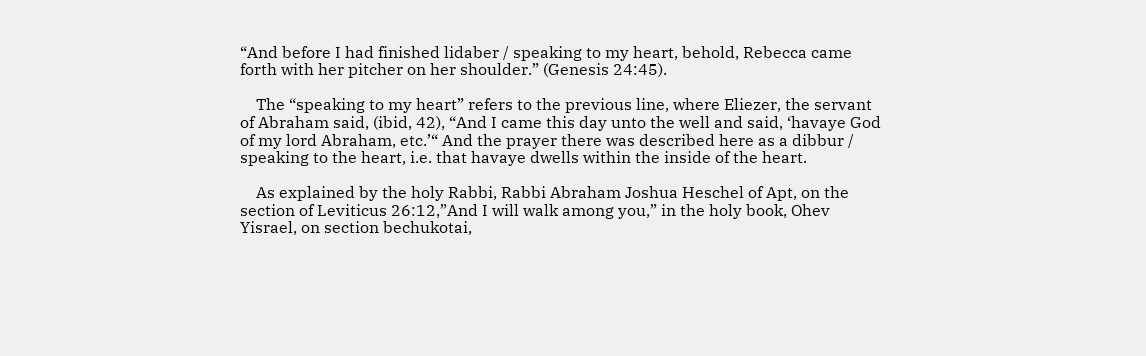“And before I had finished lidaber / speaking to my heart, behold, Rebecca came forth with her pitcher on her shoulder.” (Genesis 24:45).

    The “speaking to my heart” refers to the previous line, where Eliezer, the servant of Abraham said, (ibid, 42), “And I came this day unto the well and said, ‘havaye God of my lord Abraham, etc.’“ And the prayer there was described here as a dibbur / speaking to the heart, i.e. that havaye dwells within the inside of the heart.

    As explained by the holy Rabbi, Rabbi Abraham Joshua Heschel of Apt, on the section of Leviticus 26:12,”And I will walk among you,” in the holy book, Ohev Yisrael, on section bechukotai,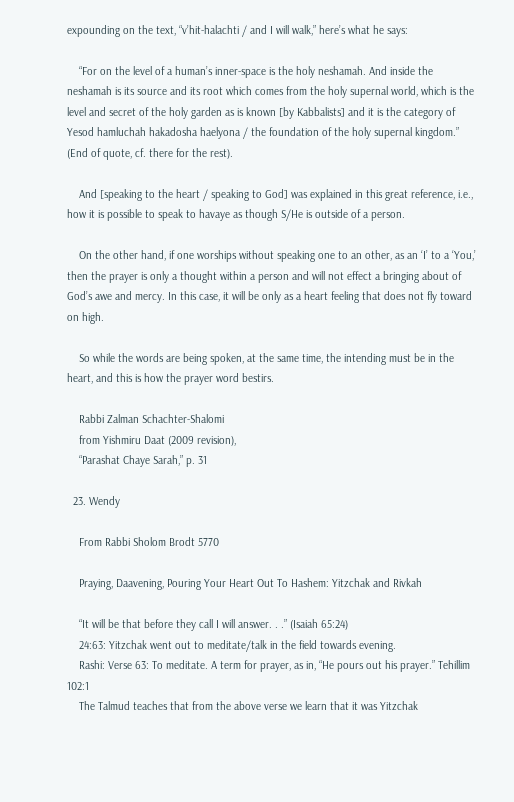expounding on the text, “v’hit-halachti / and I will walk,” here’s what he says:

    “For on the level of a human’s inner-space is the holy neshamah. And inside the neshamah is its source and its root which comes from the holy supernal world, which is the level and secret of the holy garden as is known [by Kabbalists] and it is the category of Yesod hamluchah hakadosha haelyona / the foundation of the holy supernal kingdom.” (End of quote, cf. there for the rest).

    And [speaking to the heart / speaking to God] was explained in this great reference, i.e., how it is possible to speak to havaye as though S/He is outside of a person.

    On the other hand, if one worships without speaking one to an other, as an ‘I’ to a ‘You,’ then the prayer is only a thought within a person and will not effect a bringing about of God’s awe and mercy. In this case, it will be only as a heart feeling that does not fly toward on high.

    So while the words are being spoken, at the same time, the intending must be in the heart, and this is how the prayer word bestirs.

    Rabbi Zalman Schachter-Shalomi
    from Yishmiru Daat (2009 revision),
    “Parashat Chaye Sarah,” p. 31

  23. Wendy

    From Rabbi Sholom Brodt 5770

    Praying, Daavening, Pouring Your Heart Out To Hashem: Yitzchak and Rivkah

    “It will be that before they call I will answer. . .” (Isaiah 65:24)
    24:63: Yitzchak went out to meditate/talk in the field towards evening.
    Rashi: Verse 63: To meditate. A term for prayer, as in, “He pours out his prayer.” Tehillim 102:1
    The Talmud teaches that from the above verse we learn that it was Yitzchak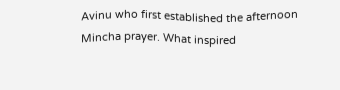Avinu who first established the afternoon Mincha prayer. What inspired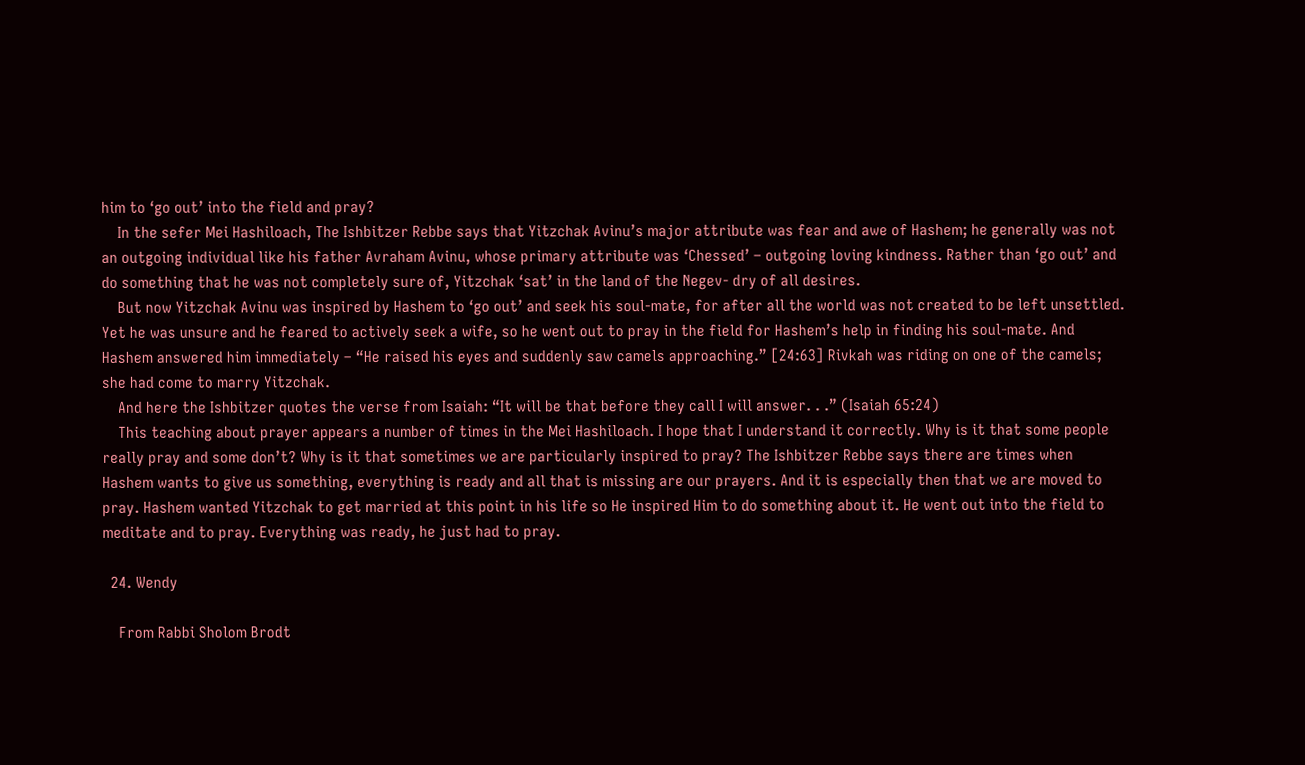him to ‘go out’ into the field and pray?
    In the sefer Mei Hashiloach, The Ishbitzer Rebbe says that Yitzchak Avinu’s major attribute was fear and awe of Hashem; he generally was not an outgoing individual like his father Avraham Avinu, whose primary attribute was ‘Chessed’ – outgoing loving kindness. Rather than ‘go out’ and do something that he was not completely sure of, Yitzchak ‘sat’ in the land of the Negev- dry of all desires.
    But now Yitzchak Avinu was inspired by Hashem to ‘go out’ and seek his soul-mate, for after all the world was not created to be left unsettled. Yet he was unsure and he feared to actively seek a wife, so he went out to pray in the field for Hashem’s help in finding his soul-mate. And Hashem answered him immediately – “He raised his eyes and suddenly saw camels approaching.” [24:63] Rivkah was riding on one of the camels; she had come to marry Yitzchak.
    And here the Ishbitzer quotes the verse from Isaiah: “It will be that before they call I will answer. . .” (Isaiah 65:24)
    This teaching about prayer appears a number of times in the Mei Hashiloach. I hope that I understand it correctly. Why is it that some people really pray and some don’t? Why is it that sometimes we are particularly inspired to pray? The Ishbitzer Rebbe says there are times when Hashem wants to give us something, everything is ready and all that is missing are our prayers. And it is especially then that we are moved to pray. Hashem wanted Yitzchak to get married at this point in his life so He inspired Him to do something about it. He went out into the field to meditate and to pray. Everything was ready, he just had to pray.

  24. Wendy

    From Rabbi Sholom Brodt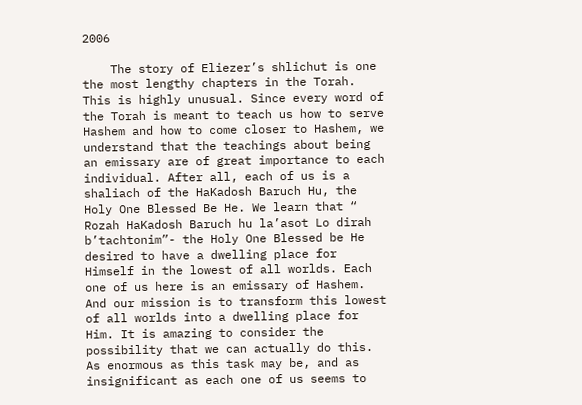2006

    The story of Eliezer’s shlichut is one the most lengthy chapters in the Torah. This is highly unusual. Since every word of the Torah is meant to teach us how to serve Hashem and how to come closer to Hashem, we understand that the teachings about being an emissary are of great importance to each individual. After all, each of us is a shaliach of the HaKadosh Baruch Hu, the Holy One Blessed Be He. We learn that “ Rozah HaKadosh Baruch hu la’asot Lo dirah b’tachtonim”- the Holy One Blessed be He desired to have a dwelling place for Himself in the lowest of all worlds. Each one of us here is an emissary of Hashem. And our mission is to transform this lowest of all worlds into a dwelling place for Him. It is amazing to consider the possibility that we can actually do this. As enormous as this task may be, and as insignificant as each one of us seems to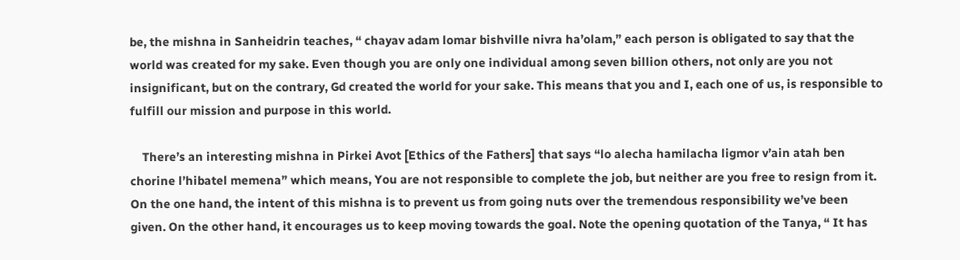be, the mishna in Sanheidrin teaches, “ chayav adam lomar bishville nivra ha’olam,” each person is obligated to say that the world was created for my sake. Even though you are only one individual among seven billion others, not only are you not insignificant, but on the contrary, Gd created the world for your sake. This means that you and I, each one of us, is responsible to fulfill our mission and purpose in this world.

    There’s an interesting mishna in Pirkei Avot [Ethics of the Fathers] that says “lo alecha hamilacha ligmor v’ain atah ben chorine l’hibatel memena” which means, You are not responsible to complete the job, but neither are you free to resign from it. On the one hand, the intent of this mishna is to prevent us from going nuts over the tremendous responsibility we’ve been given. On the other hand, it encourages us to keep moving towards the goal. Note the opening quotation of the Tanya, “ It has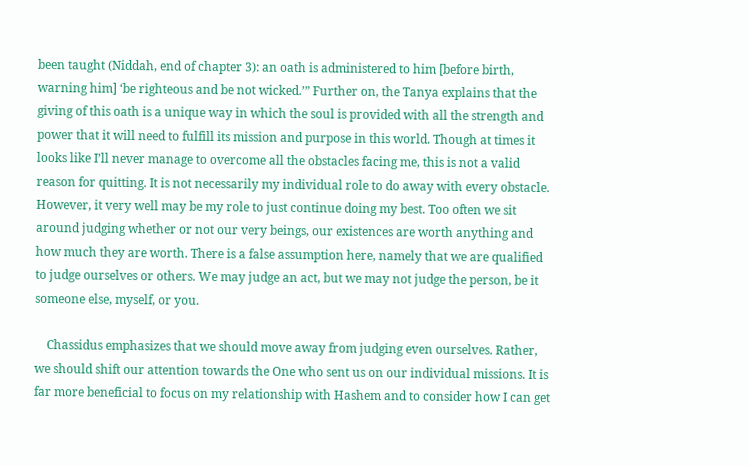been taught (Niddah, end of chapter 3): an oath is administered to him [before birth, warning him] ‘be righteous and be not wicked.’” Further on, the Tanya explains that the giving of this oath is a unique way in which the soul is provided with all the strength and power that it will need to fulfill its mission and purpose in this world. Though at times it looks like I’ll never manage to overcome all the obstacles facing me, this is not a valid reason for quitting. It is not necessarily my individual role to do away with every obstacle. However, it very well may be my role to just continue doing my best. Too often we sit around judging whether or not our very beings, our existences are worth anything and how much they are worth. There is a false assumption here, namely that we are qualified to judge ourselves or others. We may judge an act, but we may not judge the person, be it someone else, myself, or you.

    Chassidus emphasizes that we should move away from judging even ourselves. Rather, we should shift our attention towards the One who sent us on our individual missions. It is far more beneficial to focus on my relationship with Hashem and to consider how I can get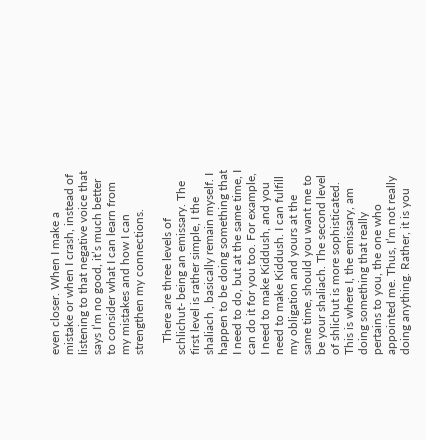even closer. When I make a mistake or when I crash, instead of listening to that negative voice that says I’m no good, it’s much better to consider what I can learn from my mistakes and how I can strengthen my connections.

    There are three levels of schlichut- being an emissary. The first level is rather simple, I the shaliach , basically remain myself. I happen to be doing something that I need to do, but at the same time, I can do it for you too. For example, I need to make Kiddush, and you need to make Kiddush. I can fulfill my obligation and yours at the same time, should you want me to be your shaliach. The second level of shlichut is more sophisticated. This is where I, the emissary, am doing something that really pertains to you, the one who appointed me. Thus, I’m not really doing anything. Rather, it is you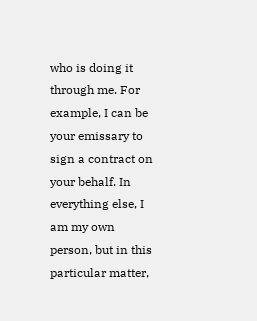who is doing it through me. For example, I can be your emissary to sign a contract on your behalf. In everything else, I am my own person, but in this particular matter,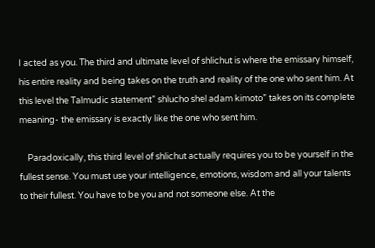I acted as you. The third and ultimate level of shlichut is where the emissary himself, his entire reality and being takes on the truth and reality of the one who sent him. At this level the Talmudic statement” shlucho shel adam kimoto” takes on its complete meaning- the emissary is exactly like the one who sent him.

    Paradoxically, this third level of shlichut actually requires you to be yourself in the fullest sense. You must use your intelligence, emotions, wisdom and all your talents to their fullest. You have to be you and not someone else. At the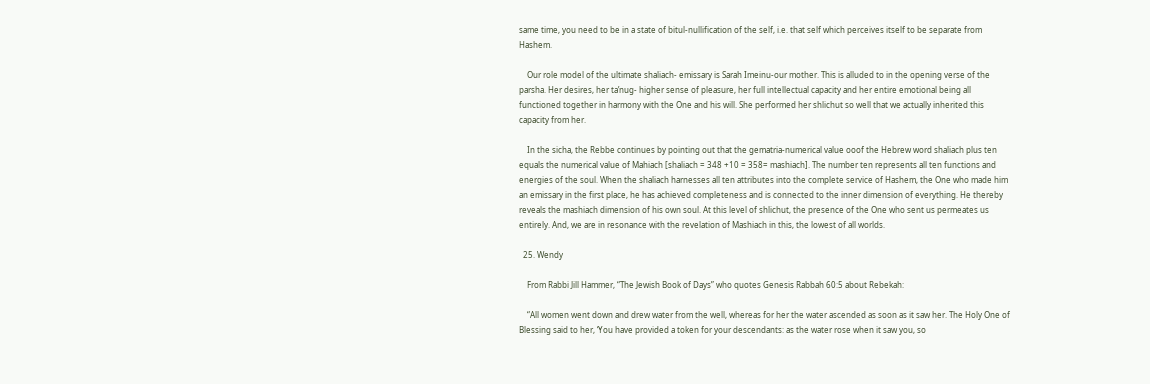same time, you need to be in a state of bitul-nullification of the self, i.e. that self which perceives itself to be separate from Hashem.

    Our role model of the ultimate shaliach- emissary is Sarah Imeinu-our mother. This is alluded to in the opening verse of the parsha. Her desires, her ta’nug- higher sense of pleasure, her full intellectual capacity and her entire emotional being all functioned together in harmony with the One and his will. She performed her shlichut so well that we actually inherited this capacity from her.

    In the sicha, the Rebbe continues by pointing out that the gematria-numerical value ooof the Hebrew word shaliach plus ten equals the numerical value of Mahiach [shaliach = 348 +10 = 358= mashiach]. The number ten represents all ten functions and energies of the soul. When the shaliach harnesses all ten attributes into the complete service of Hashem, the One who made him an emissary in the first place, he has achieved completeness and is connected to the inner dimension of everything. He thereby reveals the mashiach dimension of his own soul. At this level of shlichut, the presence of the One who sent us permeates us entirely. And, we are in resonance with the revelation of Mashiach in this, the lowest of all worlds.

  25. Wendy

    From Rabbi Jill Hammer, “The Jewish Book of Days” who quotes Genesis Rabbah 60:5 about Rebekah:

    “All women went down and drew water from the well, whereas for her the water ascended as soon as it saw her. The Holy One of Blessing said to her, ‘You have provided a token for your descendants: as the water rose when it saw you, so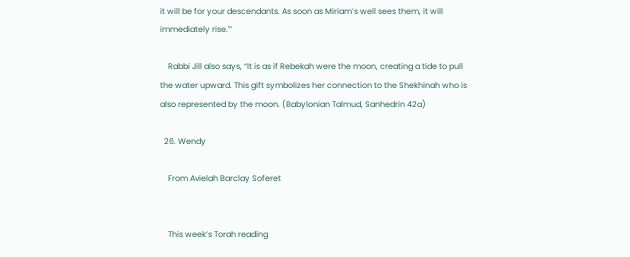it will be for your descendants. As soon as Miriam’s well sees them, it will immediately rise.'”

    Rabbi Jill also says, “It is as if Rebekah were the moon, creating a tide to pull the water upward. This gift symbolizes her connection to the Shekhinah who is also represented by the moon. (Babylonian Talmud, Sanhedrin 42a)

  26. Wendy

    From Avielah Barclay Soferet


    This week’s Torah reading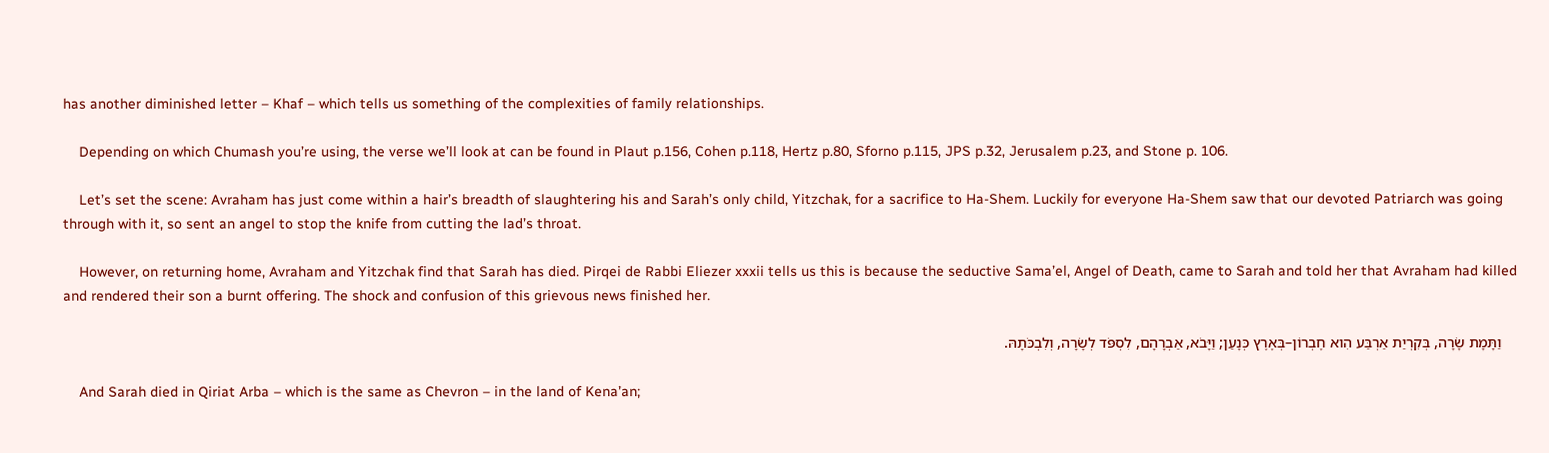has another diminished letter – Khaf – which tells us something of the complexities of family relationships.

    Depending on which Chumash you’re using, the verse we’ll look at can be found in Plaut p.156, Cohen p.118, Hertz p.80, Sforno p.115, JPS p.32, Jerusalem p.23, and Stone p. 106.

    Let’s set the scene: Avraham has just come within a hair’s breadth of slaughtering his and Sarah’s only child, Yitzchak, for a sacrifice to Ha-Shem. Luckily for everyone Ha-Shem saw that our devoted Patriarch was going through with it, so sent an angel to stop the knife from cutting the lad’s throat.

    However, on returning home, Avraham and Yitzchak find that Sarah has died. Pirqei de Rabbi Eliezer xxxii tells us this is because the seductive Sama’el, Angel of Death, came to Sarah and told her that Avraham had killed and rendered their son a burnt offering. The shock and confusion of this grievous news finished her.

    וַתָּמָת שָׂרָה, בְּקִרְיַת אַרְבַּע הִוא חֶבְרוֹן–בְּאֶרֶץ כְּנָעַן; וַיָּבֹא, אַבְרָהָם, לִסְפֹּד לְשָׂרָה, וְלִבְכֹּתָהּ.

    And Sarah died in Qiriat Arba – which is the same as Chevron – in the land of Kena’an;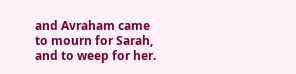and Avraham came to mourn for Sarah, and to weep for her.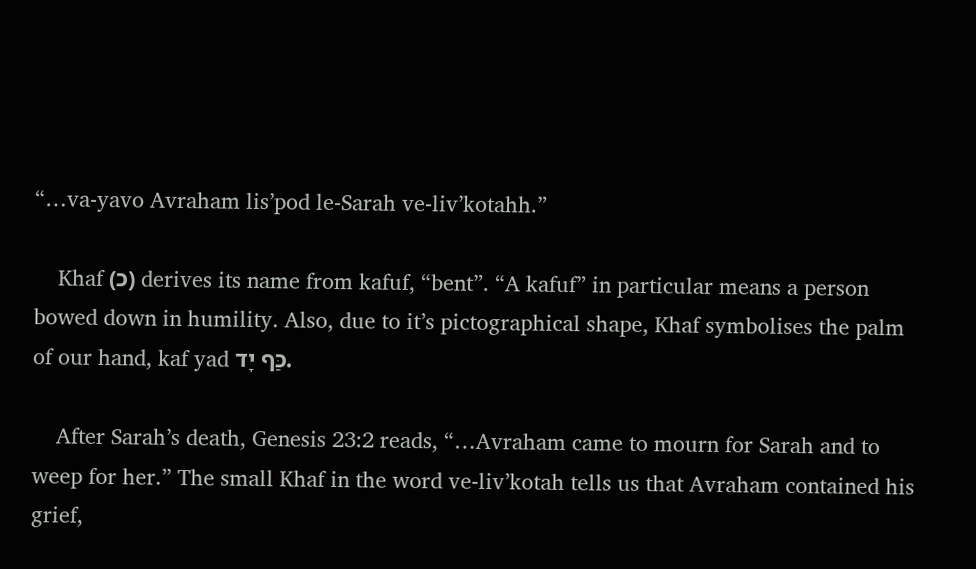“…va-yavo Avraham lis’pod le-Sarah ve-liv’kotahh.”

    Khaf (כ) derives its name from kafuf, “bent”. “A kafuf” in particular means a person bowed down in humility. Also, due to it’s pictographical shape, Khaf symbolises the palm of our hand, kaf yad כַּף יָד.

    After Sarah’s death, Genesis 23:2 reads, “…Avraham came to mourn for Sarah and to weep for her.” The small Khaf in the word ve-liv’kotah tells us that Avraham contained his grief,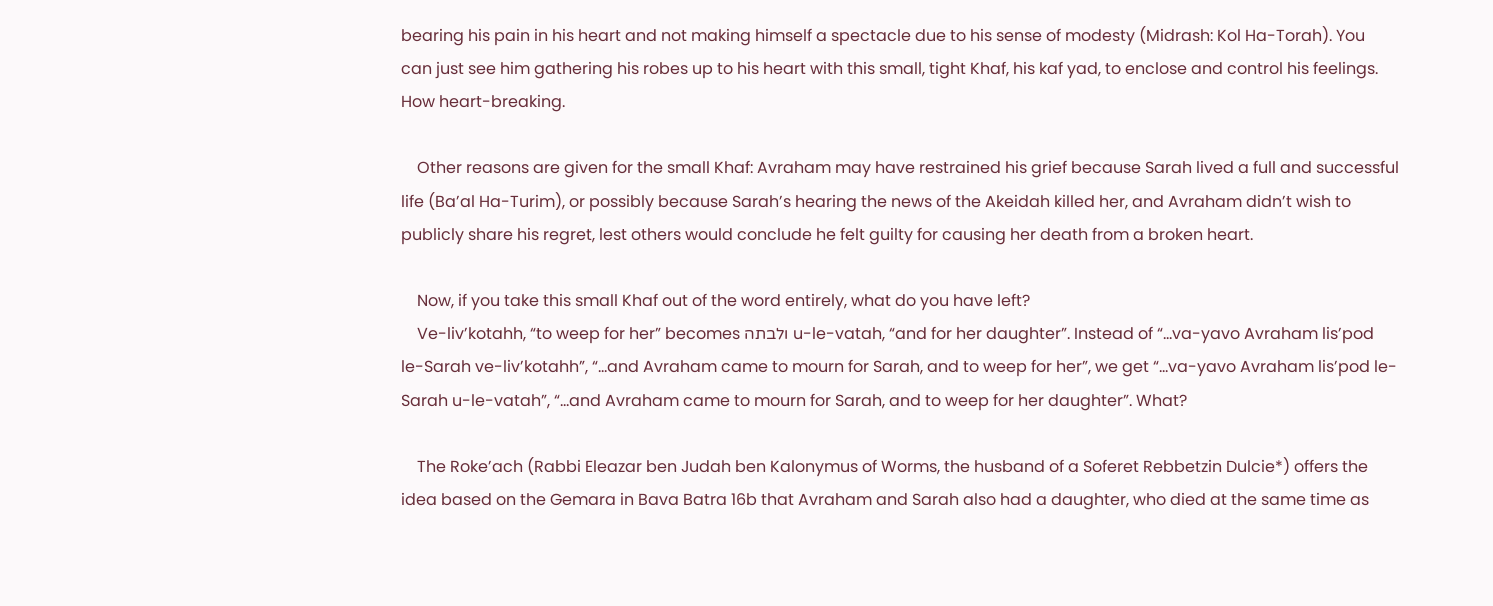bearing his pain in his heart and not making himself a spectacle due to his sense of modesty (Midrash: Kol Ha-Torah). You can just see him gathering his robes up to his heart with this small, tight Khaf, his kaf yad, to enclose and control his feelings. How heart-breaking.

    Other reasons are given for the small Khaf: Avraham may have restrained his grief because Sarah lived a full and successful life (Ba’al Ha-Turim), or possibly because Sarah’s hearing the news of the Akeidah killed her, and Avraham didn’t wish to publicly share his regret, lest others would conclude he felt guilty for causing her death from a broken heart.

    Now, if you take this small Khaf out of the word entirely, what do you have left?
    Ve-liv’kotahh, “to weep for her” becomes ולבתה u-le-vatah, “and for her daughter”. Instead of “…va-yavo Avraham lis’pod le-Sarah ve-liv’kotahh”, “…and Avraham came to mourn for Sarah, and to weep for her”, we get “…va-yavo Avraham lis’pod le-Sarah u-le-vatah”, “…and Avraham came to mourn for Sarah, and to weep for her daughter”. What?

    The Roke’ach (Rabbi Eleazar ben Judah ben Kalonymus of Worms, the husband of a Soferet Rebbetzin Dulcie*) offers the idea based on the Gemara in Bava Batra 16b that Avraham and Sarah also had a daughter, who died at the same time as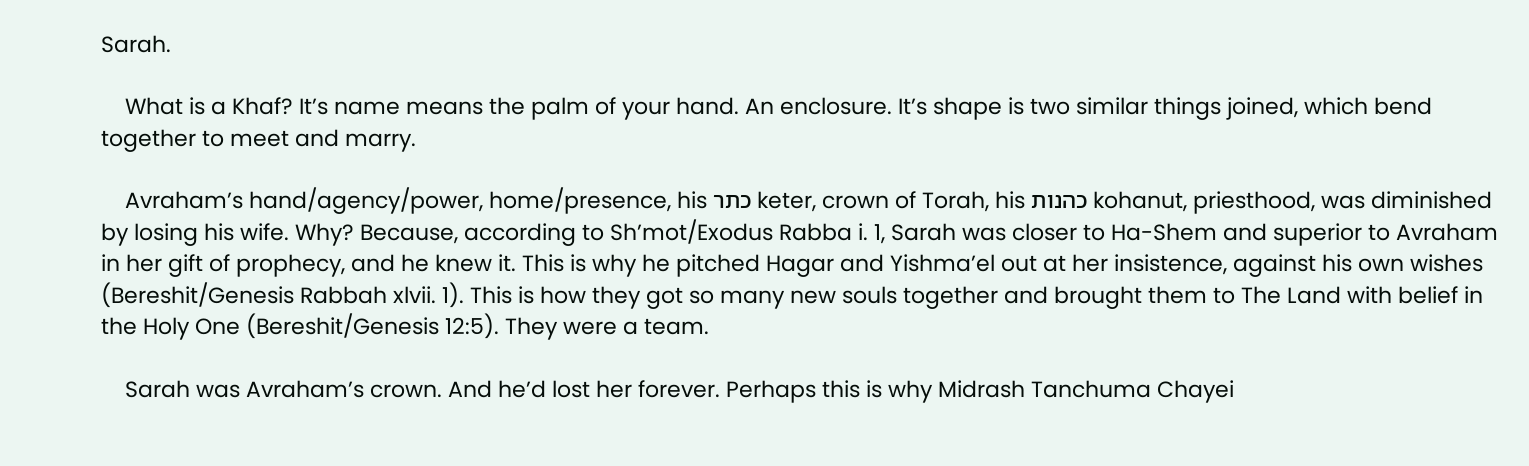Sarah.

    What is a Khaf? It’s name means the palm of your hand. An enclosure. It’s shape is two similar things joined, which bend together to meet and marry.

    Avraham’s hand/agency/power, home/presence, his כתר keter, crown of Torah, his כהנות kohanut, priesthood, was diminished by losing his wife. Why? Because, according to Sh’mot/Exodus Rabba i. 1, Sarah was closer to Ha-Shem and superior to Avraham in her gift of prophecy, and he knew it. This is why he pitched Hagar and Yishma’el out at her insistence, against his own wishes (Bereshit/Genesis Rabbah xlvii. 1). This is how they got so many new souls together and brought them to The Land with belief in the Holy One (Bereshit/Genesis 12:5). They were a team.

    Sarah was Avraham’s crown. And he’d lost her forever. Perhaps this is why Midrash Tanchuma Chayei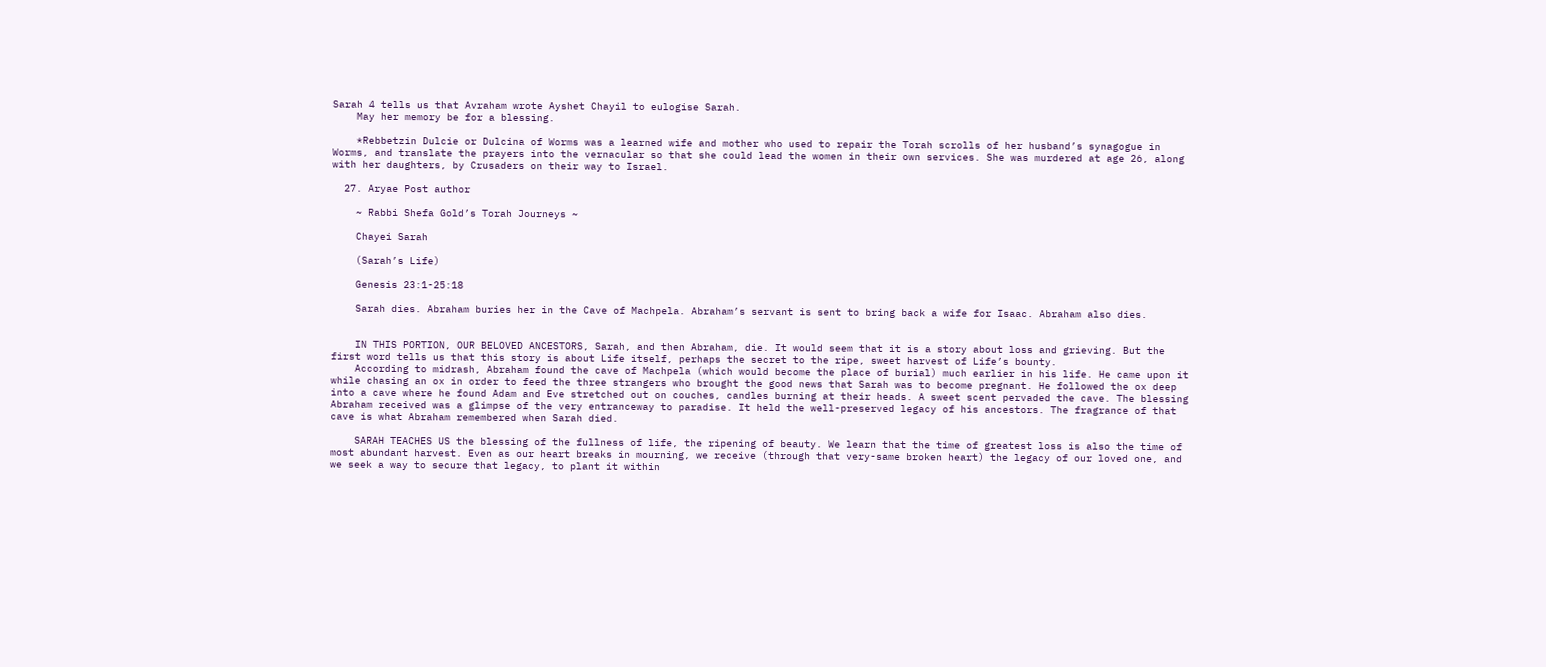Sarah 4 tells us that Avraham wrote Ayshet Chayil to eulogise Sarah.
    May her memory be for a blessing.

    *Rebbetzin Dulcie or Dulcina of Worms was a learned wife and mother who used to repair the Torah scrolls of her husband’s synagogue in Worms, and translate the prayers into the vernacular so that she could lead the women in their own services. She was murdered at age 26, along with her daughters, by Crusaders on their way to Israel.

  27. Aryae Post author

    ~ Rabbi Shefa Gold’s Torah Journeys ~

    Chayei Sarah

    (Sarah’s Life)

    Genesis 23:1-25:18

    Sarah dies. Abraham buries her in the Cave of Machpela. Abraham’s servant is sent to bring back a wife for Isaac. Abraham also dies.


    IN THIS PORTION, OUR BELOVED ANCESTORS, Sarah, and then Abraham, die. It would seem that it is a story about loss and grieving. But the first word tells us that this story is about Life itself, perhaps the secret to the ripe, sweet harvest of Life’s bounty.
    According to midrash, Abraham found the cave of Machpela (which would become the place of burial) much earlier in his life. He came upon it while chasing an ox in order to feed the three strangers who brought the good news that Sarah was to become pregnant. He followed the ox deep into a cave where he found Adam and Eve stretched out on couches, candles burning at their heads. A sweet scent pervaded the cave. The blessing Abraham received was a glimpse of the very entranceway to paradise. It held the well-preserved legacy of his ancestors. The fragrance of that cave is what Abraham remembered when Sarah died.

    SARAH TEACHES US the blessing of the fullness of life, the ripening of beauty. We learn that the time of greatest loss is also the time of most abundant harvest. Even as our heart breaks in mourning, we receive (through that very-same broken heart) the legacy of our loved one, and we seek a way to secure that legacy, to plant it within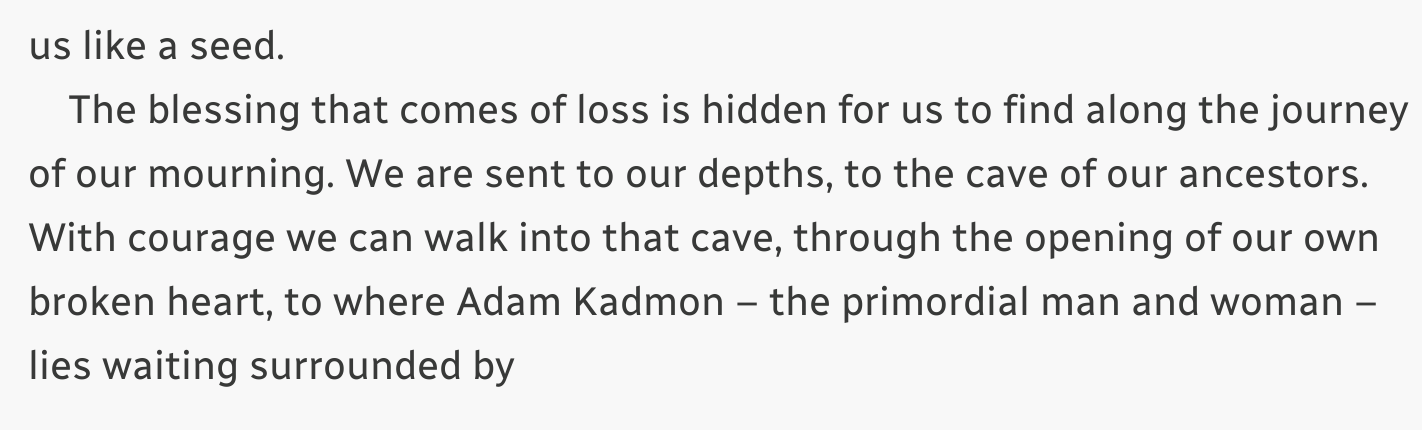us like a seed.
    The blessing that comes of loss is hidden for us to find along the journey of our mourning. We are sent to our depths, to the cave of our ancestors. With courage we can walk into that cave, through the opening of our own broken heart, to where Adam Kadmon – the primordial man and woman – lies waiting surrounded by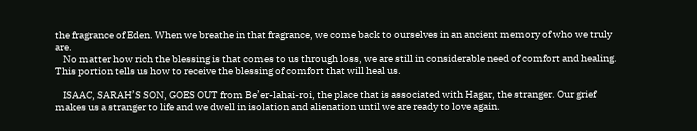the fragrance of Eden. When we breathe in that fragrance, we come back to ourselves in an ancient memory of who we truly are.
    No matter how rich the blessing is that comes to us through loss, we are still in considerable need of comfort and healing. This portion tells us how to receive the blessing of comfort that will heal us.

    ISAAC, SARAH’S SON, GOES OUT from Be’er-lahai-roi, the place that is associated with Hagar, the stranger. Our grief makes us a stranger to life and we dwell in isolation and alienation until we are ready to love again.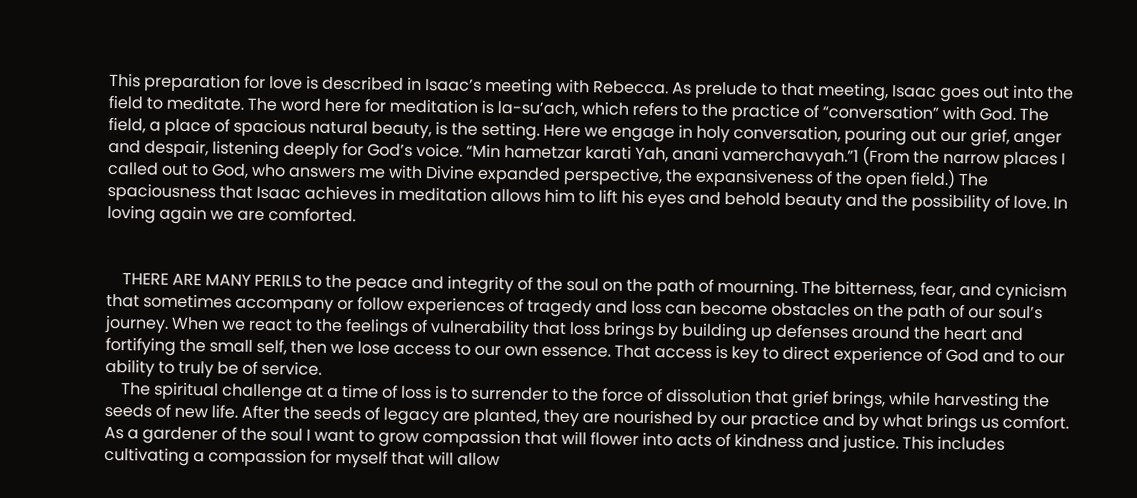This preparation for love is described in Isaac’s meeting with Rebecca. As prelude to that meeting, Isaac goes out into the field to meditate. The word here for meditation is la-su’ach, which refers to the practice of “conversation” with God. The field, a place of spacious natural beauty, is the setting. Here we engage in holy conversation, pouring out our grief, anger and despair, listening deeply for God’s voice. “Min hametzar karati Yah, anani vamerchavyah.”1 (From the narrow places I called out to God, who answers me with Divine expanded perspective, the expansiveness of the open field.) The spaciousness that Isaac achieves in meditation allows him to lift his eyes and behold beauty and the possibility of love. In loving again we are comforted.


    THERE ARE MANY PERILS to the peace and integrity of the soul on the path of mourning. The bitterness, fear, and cynicism that sometimes accompany or follow experiences of tragedy and loss can become obstacles on the path of our soul’s journey. When we react to the feelings of vulnerability that loss brings by building up defenses around the heart and fortifying the small self, then we lose access to our own essence. That access is key to direct experience of God and to our ability to truly be of service.
    The spiritual challenge at a time of loss is to surrender to the force of dissolution that grief brings, while harvesting the seeds of new life. After the seeds of legacy are planted, they are nourished by our practice and by what brings us comfort. As a gardener of the soul I want to grow compassion that will flower into acts of kindness and justice. This includes cultivating a compassion for myself that will allow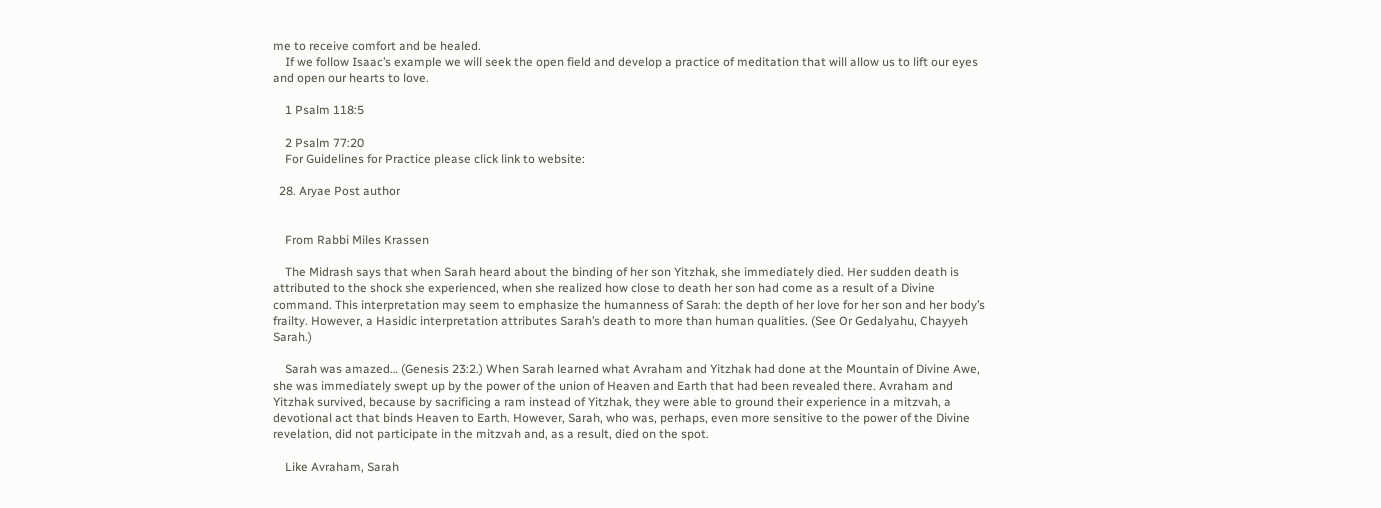me to receive comfort and be healed.
    If we follow Isaac’s example we will seek the open field and develop a practice of meditation that will allow us to lift our eyes and open our hearts to love.

    1 Psalm 118:5

    2 Psalm 77:20
    For Guidelines for Practice please click link to website:

  28. Aryae Post author


    From Rabbi Miles Krassen

    The Midrash says that when Sarah heard about the binding of her son Yitzhak, she immediately died. Her sudden death is attributed to the shock she experienced, when she realized how close to death her son had come as a result of a Divine command. This interpretation may seem to emphasize the humanness of Sarah: the depth of her love for her son and her body’s frailty. However, a Hasidic interpretation attributes Sarah’s death to more than human qualities. (See Or Gedalyahu, Chayyeh Sarah.)

    Sarah was amazed… (Genesis 23:2.) When Sarah learned what Avraham and Yitzhak had done at the Mountain of Divine Awe, she was immediately swept up by the power of the union of Heaven and Earth that had been revealed there. Avraham and Yitzhak survived, because by sacrificing a ram instead of Yitzhak, they were able to ground their experience in a mitzvah, a devotional act that binds Heaven to Earth. However, Sarah, who was, perhaps, even more sensitive to the power of the Divine revelation, did not participate in the mitzvah and, as a result, died on the spot.

    Like Avraham, Sarah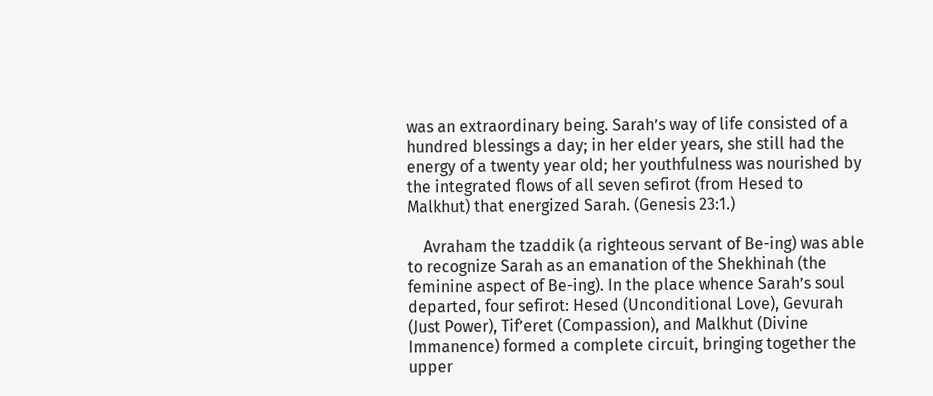was an extraordinary being. Sarah’s way of life consisted of a hundred blessings a day; in her elder years, she still had the energy of a twenty year old; her youthfulness was nourished by the integrated flows of all seven sefirot (from Hesed to Malkhut) that energized Sarah. (Genesis 23:1.)

    Avraham the tzaddik (a righteous servant of Be-ing) was able to recognize Sarah as an emanation of the Shekhinah (the feminine aspect of Be-ing). In the place whence Sarah’s soul departed, four sefirot: Hesed (Unconditional Love), Gevurah (Just Power), Tif’eret (Compassion), and Malkhut (Divine Immanence) formed a complete circuit, bringing together the upper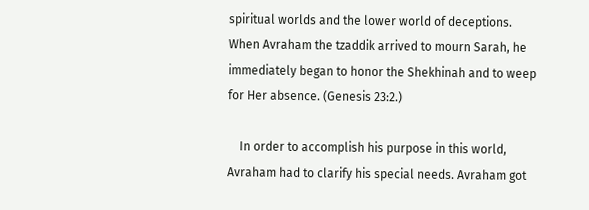spiritual worlds and the lower world of deceptions. When Avraham the tzaddik arrived to mourn Sarah, he immediately began to honor the Shekhinah and to weep for Her absence. (Genesis 23:2.)

    In order to accomplish his purpose in this world, Avraham had to clarify his special needs. Avraham got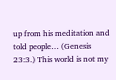up from his meditation and told people… (Genesis 23:3.) This world is not my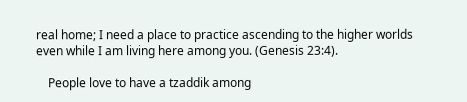real home; I need a place to practice ascending to the higher worlds even while I am living here among you. (Genesis 23:4).

    People love to have a tzaddik among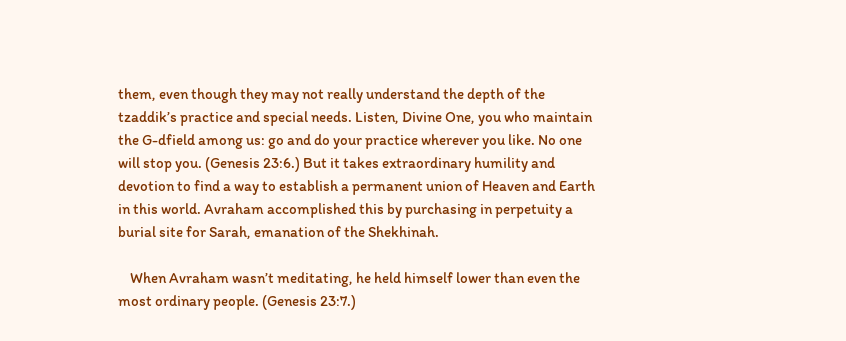them, even though they may not really understand the depth of the tzaddik’s practice and special needs. Listen, Divine One, you who maintain the G-dfield among us: go and do your practice wherever you like. No one will stop you. (Genesis 23:6.) But it takes extraordinary humility and devotion to find a way to establish a permanent union of Heaven and Earth in this world. Avraham accomplished this by purchasing in perpetuity a burial site for Sarah, emanation of the Shekhinah.

    When Avraham wasn’t meditating, he held himself lower than even the most ordinary people. (Genesis 23:7.)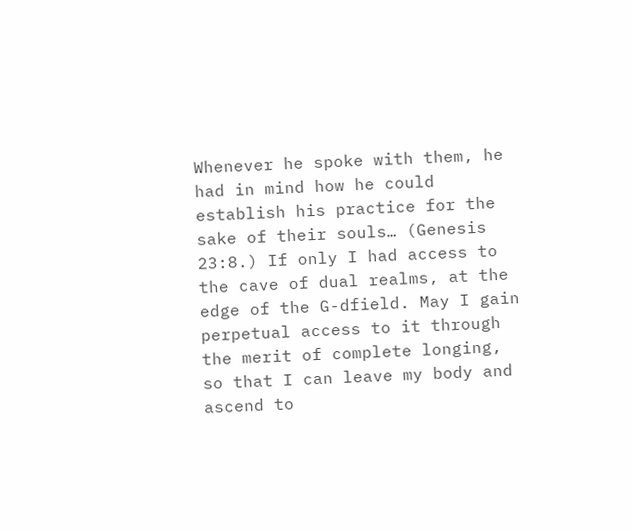Whenever he spoke with them, he had in mind how he could establish his practice for the sake of their souls… (Genesis 23:8.) If only I had access to the cave of dual realms, at the edge of the G-dfield. May I gain perpetual access to it through the merit of complete longing, so that I can leave my body and ascend to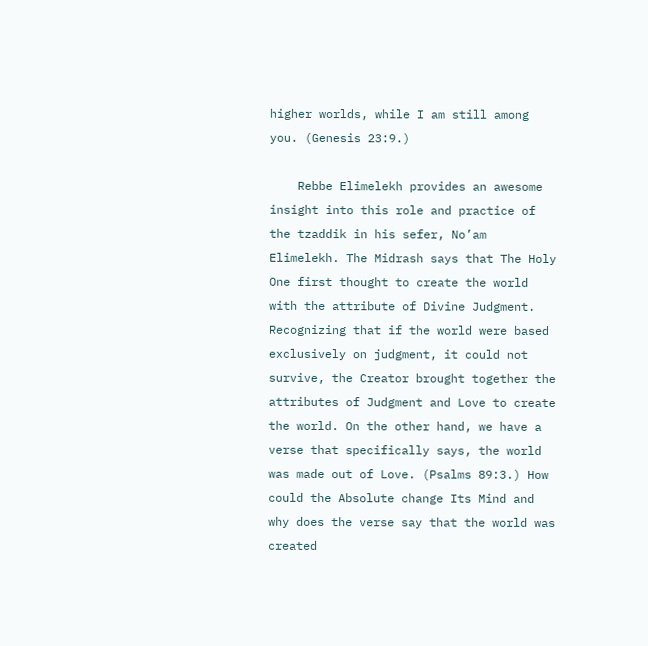higher worlds, while I am still among you. (Genesis 23:9.)

    Rebbe Elimelekh provides an awesome insight into this role and practice of the tzaddik in his sefer, No’am Elimelekh. The Midrash says that The Holy One first thought to create the world with the attribute of Divine Judgment. Recognizing that if the world were based exclusively on judgment, it could not survive, the Creator brought together the attributes of Judgment and Love to create the world. On the other hand, we have a verse that specifically says, the world was made out of Love. (Psalms 89:3.) How could the Absolute change Its Mind and why does the verse say that the world was created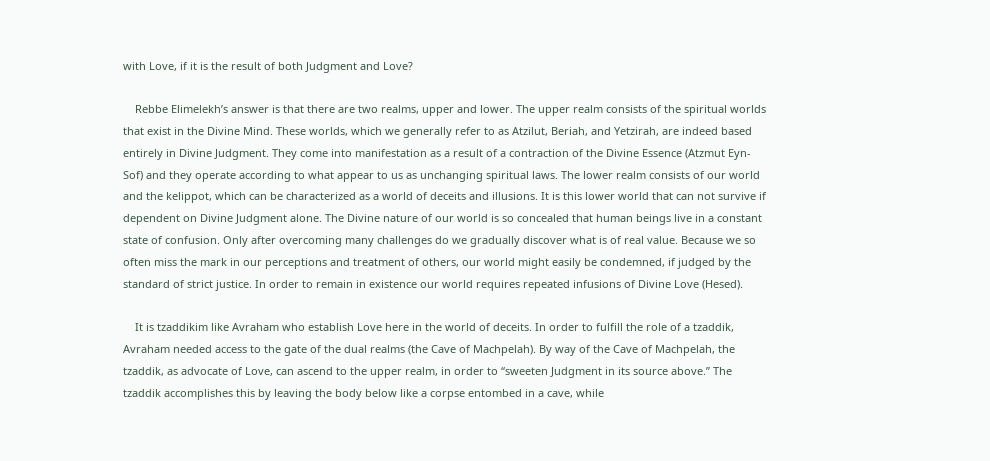with Love, if it is the result of both Judgment and Love?

    Rebbe Elimelekh’s answer is that there are two realms, upper and lower. The upper realm consists of the spiritual worlds that exist in the Divine Mind. These worlds, which we generally refer to as Atzilut, Beriah, and Yetzirah, are indeed based entirely in Divine Judgment. They come into manifestation as a result of a contraction of the Divine Essence (Atzmut Eyn-Sof) and they operate according to what appear to us as unchanging spiritual laws. The lower realm consists of our world and the kelippot, which can be characterized as a world of deceits and illusions. It is this lower world that can not survive if dependent on Divine Judgment alone. The Divine nature of our world is so concealed that human beings live in a constant state of confusion. Only after overcoming many challenges do we gradually discover what is of real value. Because we so often miss the mark in our perceptions and treatment of others, our world might easily be condemned, if judged by the standard of strict justice. In order to remain in existence our world requires repeated infusions of Divine Love (Hesed).

    It is tzaddikim like Avraham who establish Love here in the world of deceits. In order to fulfill the role of a tzaddik, Avraham needed access to the gate of the dual realms (the Cave of Machpelah). By way of the Cave of Machpelah, the tzaddik, as advocate of Love, can ascend to the upper realm, in order to “sweeten Judgment in its source above.” The tzaddik accomplishes this by leaving the body below like a corpse entombed in a cave, while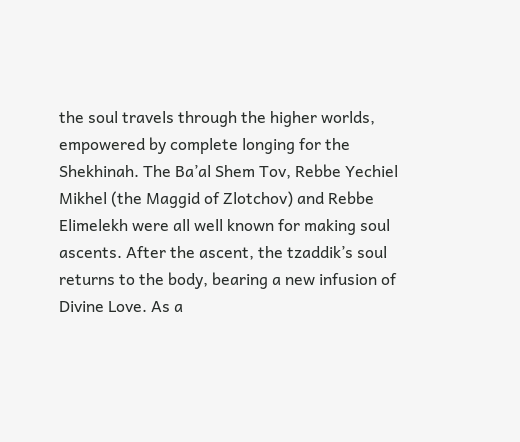the soul travels through the higher worlds, empowered by complete longing for the Shekhinah. The Ba’al Shem Tov, Rebbe Yechiel Mikhel (the Maggid of Zlotchov) and Rebbe Elimelekh were all well known for making soul ascents. After the ascent, the tzaddik’s soul returns to the body, bearing a new infusion of Divine Love. As a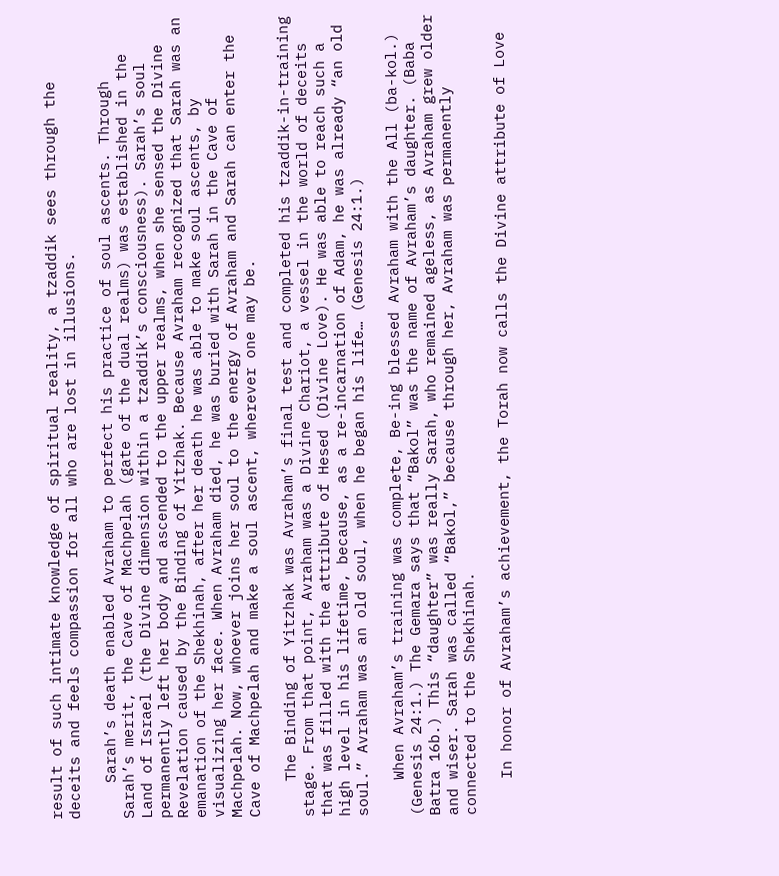result of such intimate knowledge of spiritual reality, a tzaddik sees through the deceits and feels compassion for all who are lost in illusions.

    Sarah’s death enabled Avraham to perfect his practice of soul ascents. Through Sarah’s merit, the Cave of Machpelah (gate of the dual realms) was established in the Land of Israel (the Divine dimension within a tzaddik’s consciousness). Sarah’s soul permanently left her body and ascended to the upper realms, when she sensed the Divine Revelation caused by the Binding of Yitzhak. Because Avraham recognized that Sarah was an emanation of the Shekhinah, after her death he was able to make soul ascents, by visualizing her face. When Avraham died, he was buried with Sarah in the Cave of Machpelah. Now, whoever joins her soul to the energy of Avraham and Sarah can enter the Cave of Machpelah and make a soul ascent, wherever one may be.

    The Binding of Yitzhak was Avraham’s final test and completed his tzaddik-in-training stage. From that point, Avraham was a Divine Chariot, a vessel in the world of deceits that was filled with the attribute of Hesed (Divine Love). He was able to reach such a high level in his lifetime, because, as a re-incarnation of Adam, he was already “an old soul.” Avraham was an old soul, when he began his life… (Genesis 24:1.)

    When Avraham’s training was complete, Be-ing blessed Avraham with the All (ba-kol.) (Genesis 24:1.) The Gemara says that “Bakol” was the name of Avraham’s daughter. (Baba Batra 16b.) This “daughter” was really Sarah, who remained ageless, as Avraham grew older and wiser. Sarah was called “Bakol,” because through her, Avraham was permanently connected to the Shekhinah.

    In honor of Avraham’s achievement, the Torah now calls the Divine attribute of Love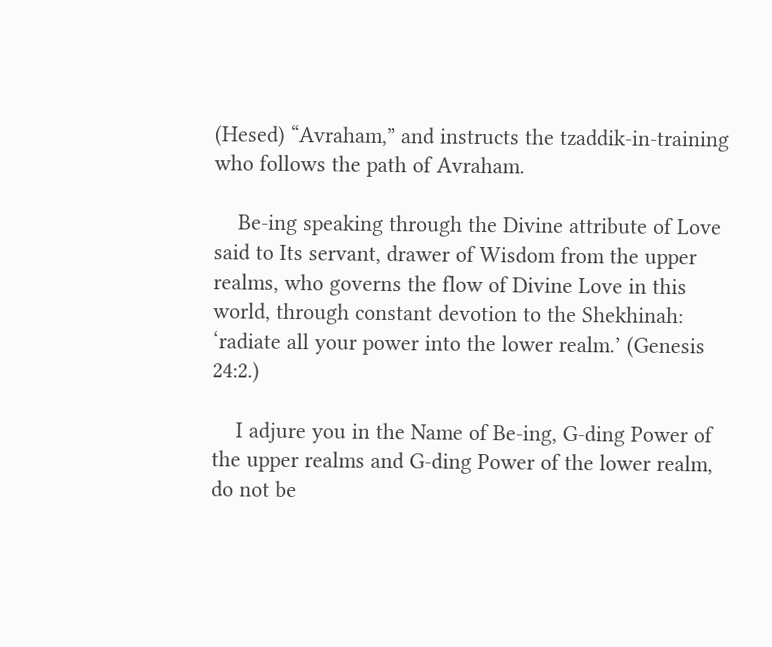(Hesed) “Avraham,” and instructs the tzaddik-in-training who follows the path of Avraham.

    Be-ing speaking through the Divine attribute of Love said to Its servant, drawer of Wisdom from the upper realms, who governs the flow of Divine Love in this world, through constant devotion to the Shekhinah: ‘radiate all your power into the lower realm.’ (Genesis 24:2.)

    I adjure you in the Name of Be-ing, G-ding Power of the upper realms and G-ding Power of the lower realm, do not be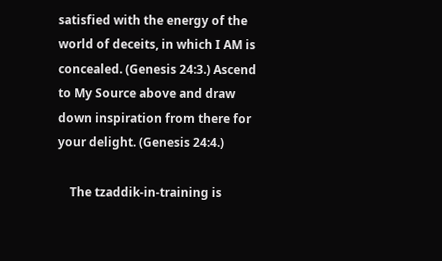satisfied with the energy of the world of deceits, in which I AM is concealed. (Genesis 24:3.) Ascend to My Source above and draw down inspiration from there for your delight. (Genesis 24:4.)

    The tzaddik-in-training is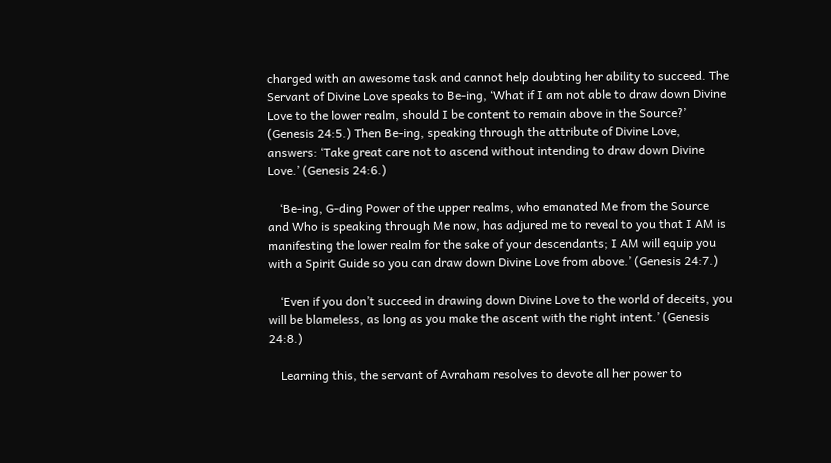charged with an awesome task and cannot help doubting her ability to succeed. The Servant of Divine Love speaks to Be-ing, ‘What if I am not able to draw down Divine Love to the lower realm, should I be content to remain above in the Source?’ (Genesis 24:5.) Then Be-ing, speaking through the attribute of Divine Love, answers: ‘Take great care not to ascend without intending to draw down Divine Love.’ (Genesis 24:6.)

    ‘Be-ing, G-ding Power of the upper realms, who emanated Me from the Source and Who is speaking through Me now, has adjured me to reveal to you that I AM is manifesting the lower realm for the sake of your descendants; I AM will equip you with a Spirit Guide so you can draw down Divine Love from above.’ (Genesis 24:7.)

    ‘Even if you don’t succeed in drawing down Divine Love to the world of deceits, you will be blameless, as long as you make the ascent with the right intent.’ (Genesis 24:8.)

    Learning this, the servant of Avraham resolves to devote all her power to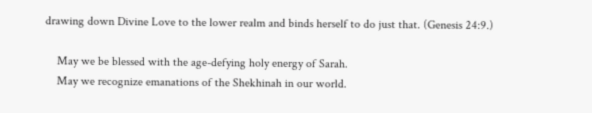drawing down Divine Love to the lower realm and binds herself to do just that. (Genesis 24:9.)

    May we be blessed with the age-defying holy energy of Sarah.
    May we recognize emanations of the Shekhinah in our world.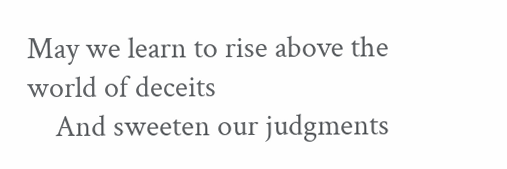May we learn to rise above the world of deceits
    And sweeten our judgments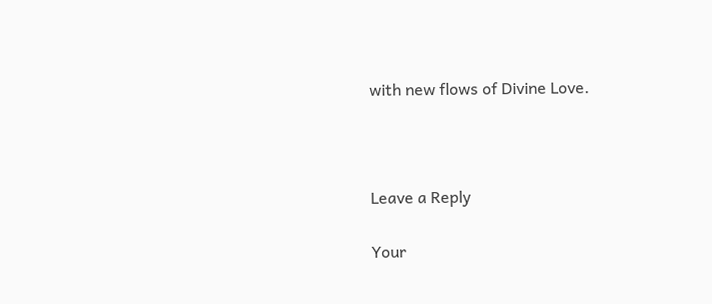with new flows of Divine Love.



Leave a Reply

Your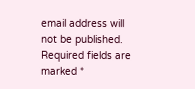email address will not be published. Required fields are marked *